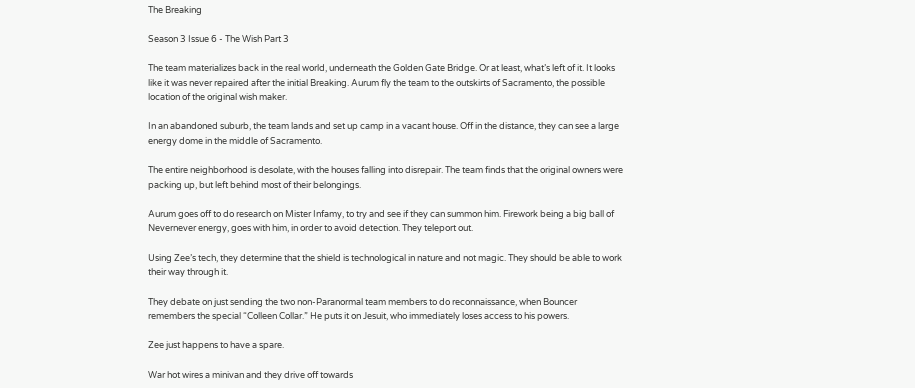The Breaking

Season 3 Issue 6 - The Wish Part 3

The team materializes back in the real world, underneath the Golden Gate Bridge. Or at least, what’s left of it. It looks like it was never repaired after the initial Breaking. Aurum fly the team to the outskirts of Sacramento, the possible location of the original wish maker.

In an abandoned suburb, the team lands and set up camp in a vacant house. Off in the distance, they can see a large energy dome in the middle of Sacramento.

The entire neighborhood is desolate, with the houses falling into disrepair. The team finds that the original owners were packing up, but left behind most of their belongings.

Aurum goes off to do research on Mister Infamy, to try and see if they can summon him. Firework being a big ball of Nevernever energy, goes with him, in order to avoid detection. They teleport out.

Using Zee’s tech, they determine that the shield is technological in nature and not magic. They should be able to work their way through it.

They debate on just sending the two non-Paranormal team members to do reconnaissance, when Bouncer remembers the special “Colleen Collar.” He puts it on Jesuit, who immediately loses access to his powers.

Zee just happens to have a spare.

War hot wires a minivan and they drive off towards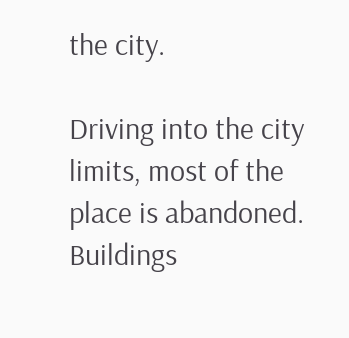the city.

Driving into the city limits, most of the place is abandoned. Buildings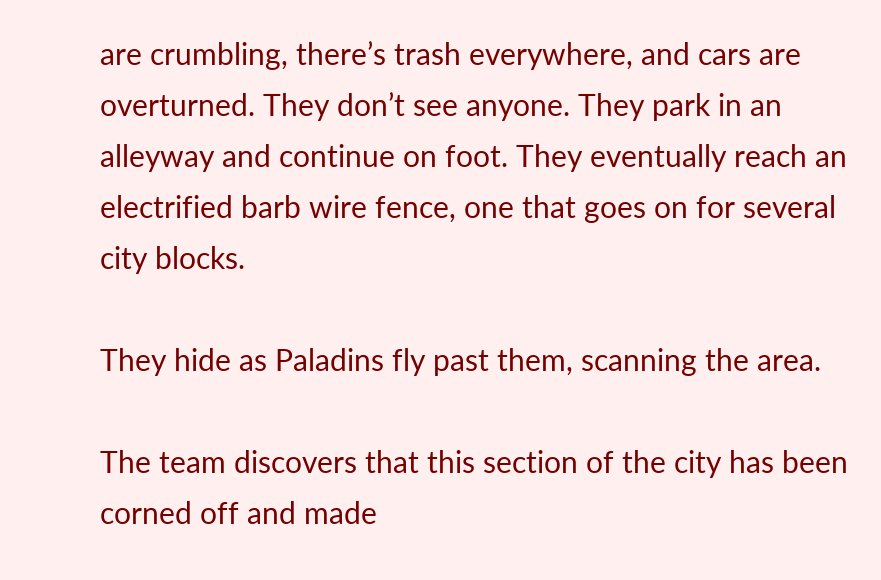are crumbling, there’s trash everywhere, and cars are overturned. They don’t see anyone. They park in an alleyway and continue on foot. They eventually reach an electrified barb wire fence, one that goes on for several city blocks.

They hide as Paladins fly past them, scanning the area.

The team discovers that this section of the city has been corned off and made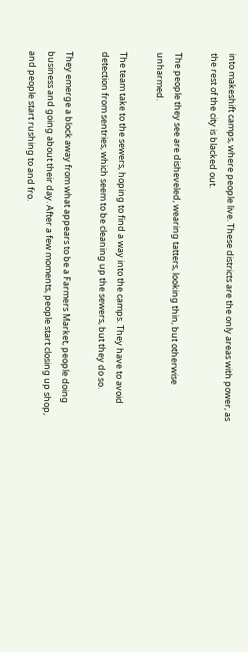into makeshift camps, where people live. These districts are the only areas with power, as the rest of the city is blacked out.

The people they see are disheveled, wearing tatters, looking thin, but otherwise unharmed.

The team take to the sewers, hoping to find a way into the camps. They have to avoid detection from sentries, which seem to be cleaning up the sewers, but they do so.

They emerge a block away from what appears to be a Farmers Market, people doing business and going about their day. After a few moments, people start closing up shop, and people start rushing to and fro.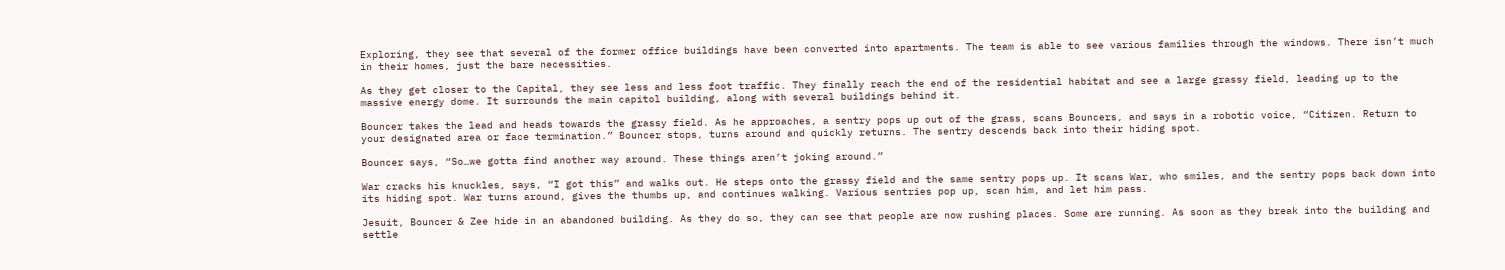Exploring, they see that several of the former office buildings have been converted into apartments. The team is able to see various families through the windows. There isn’t much in their homes, just the bare necessities.

As they get closer to the Capital, they see less and less foot traffic. They finally reach the end of the residential habitat and see a large grassy field, leading up to the massive energy dome. It surrounds the main capitol building, along with several buildings behind it.

Bouncer takes the lead and heads towards the grassy field. As he approaches, a sentry pops up out of the grass, scans Bouncers, and says in a robotic voice, “Citizen. Return to your designated area or face termination.” Bouncer stops, turns around and quickly returns. The sentry descends back into their hiding spot.

Bouncer says, “So…we gotta find another way around. These things aren’t joking around.”

War cracks his knuckles, says, “I got this” and walks out. He steps onto the grassy field and the same sentry pops up. It scans War, who smiles, and the sentry pops back down into its hiding spot. War turns around, gives the thumbs up, and continues walking. Various sentries pop up, scan him, and let him pass.

Jesuit, Bouncer & Zee hide in an abandoned building. As they do so, they can see that people are now rushing places. Some are running. As soon as they break into the building and settle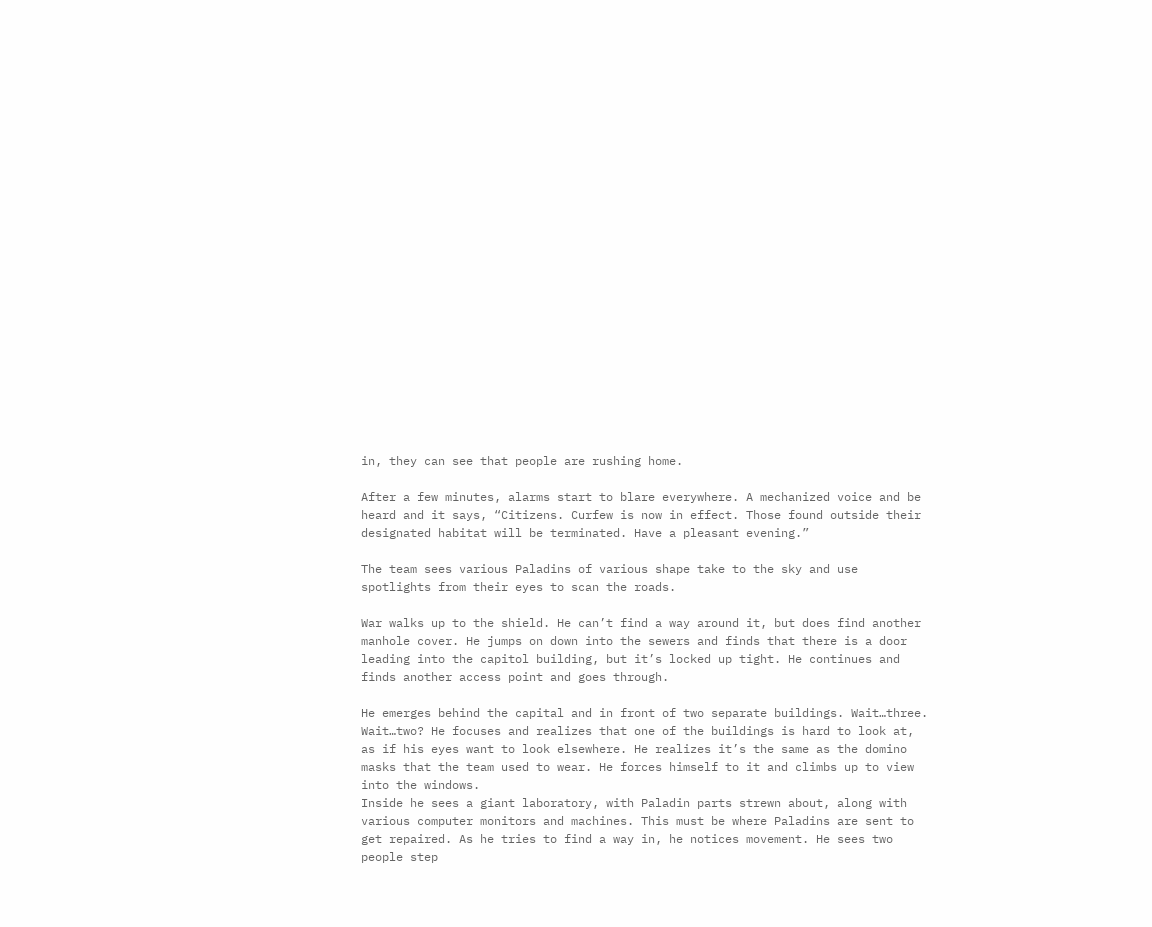in, they can see that people are rushing home.

After a few minutes, alarms start to blare everywhere. A mechanized voice and be heard and it says, “Citizens. Curfew is now in effect. Those found outside their designated habitat will be terminated. Have a pleasant evening.”

The team sees various Paladins of various shape take to the sky and use spotlights from their eyes to scan the roads.

War walks up to the shield. He can’t find a way around it, but does find another manhole cover. He jumps on down into the sewers and finds that there is a door leading into the capitol building, but it’s locked up tight. He continues and finds another access point and goes through.

He emerges behind the capital and in front of two separate buildings. Wait…three. Wait…two? He focuses and realizes that one of the buildings is hard to look at, as if his eyes want to look elsewhere. He realizes it’s the same as the domino masks that the team used to wear. He forces himself to it and climbs up to view into the windows.
Inside he sees a giant laboratory, with Paladin parts strewn about, along with various computer monitors and machines. This must be where Paladins are sent to get repaired. As he tries to find a way in, he notices movement. He sees two people step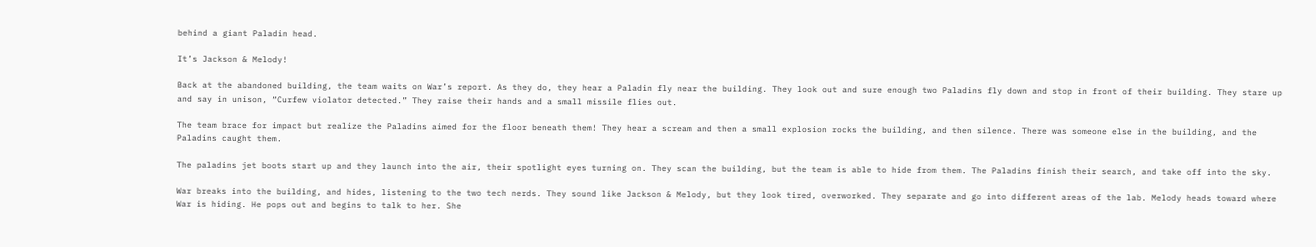behind a giant Paladin head.

It’s Jackson & Melody!

Back at the abandoned building, the team waits on War’s report. As they do, they hear a Paladin fly near the building. They look out and sure enough two Paladins fly down and stop in front of their building. They stare up and say in unison, “Curfew violator detected.” They raise their hands and a small missile flies out.

The team brace for impact but realize the Paladins aimed for the floor beneath them! They hear a scream and then a small explosion rocks the building, and then silence. There was someone else in the building, and the Paladins caught them.

The paladins jet boots start up and they launch into the air, their spotlight eyes turning on. They scan the building, but the team is able to hide from them. The Paladins finish their search, and take off into the sky.

War breaks into the building, and hides, listening to the two tech nerds. They sound like Jackson & Melody, but they look tired, overworked. They separate and go into different areas of the lab. Melody heads toward where War is hiding. He pops out and begins to talk to her. She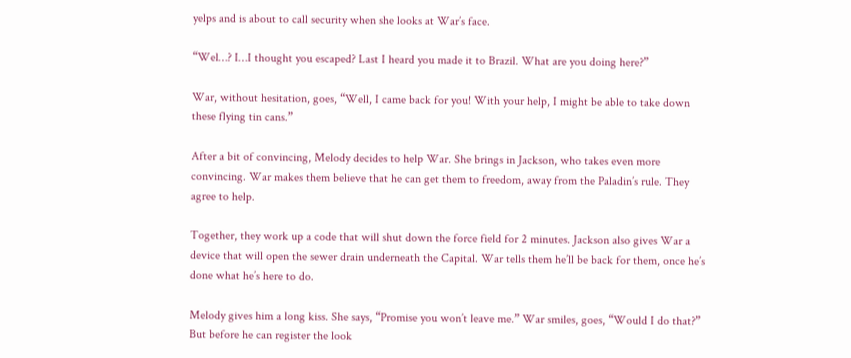yelps and is about to call security when she looks at War’s face.

“Wel…? I…I thought you escaped? Last I heard you made it to Brazil. What are you doing here?”

War, without hesitation, goes, “Well, I came back for you! With your help, I might be able to take down these flying tin cans.”

After a bit of convincing, Melody decides to help War. She brings in Jackson, who takes even more convincing. War makes them believe that he can get them to freedom, away from the Paladin’s rule. They agree to help.

Together, they work up a code that will shut down the force field for 2 minutes. Jackson also gives War a device that will open the sewer drain underneath the Capital. War tells them he’ll be back for them, once he’s done what he’s here to do.

Melody gives him a long kiss. She says, “Promise you won’t leave me.” War smiles, goes, “Would I do that?” But before he can register the look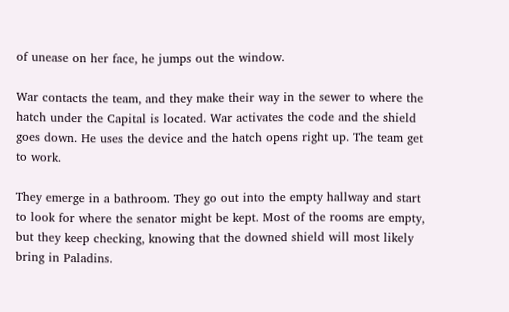of unease on her face, he jumps out the window.

War contacts the team, and they make their way in the sewer to where the hatch under the Capital is located. War activates the code and the shield goes down. He uses the device and the hatch opens right up. The team get to work.

They emerge in a bathroom. They go out into the empty hallway and start to look for where the senator might be kept. Most of the rooms are empty, but they keep checking, knowing that the downed shield will most likely bring in Paladins.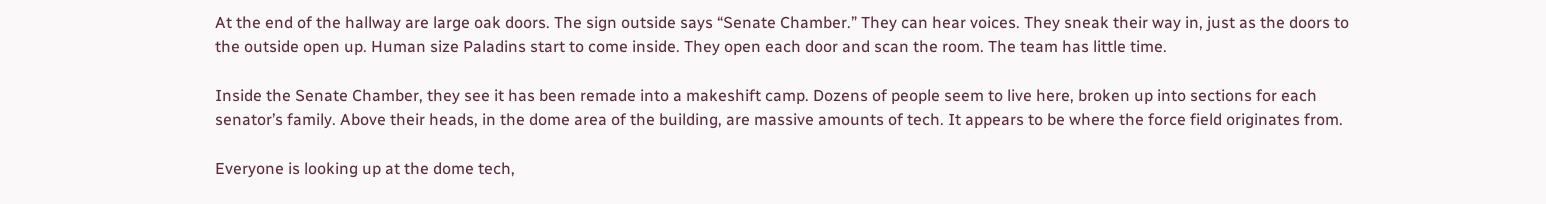At the end of the hallway are large oak doors. The sign outside says “Senate Chamber.” They can hear voices. They sneak their way in, just as the doors to the outside open up. Human size Paladins start to come inside. They open each door and scan the room. The team has little time.

Inside the Senate Chamber, they see it has been remade into a makeshift camp. Dozens of people seem to live here, broken up into sections for each senator’s family. Above their heads, in the dome area of the building, are massive amounts of tech. It appears to be where the force field originates from.

Everyone is looking up at the dome tech,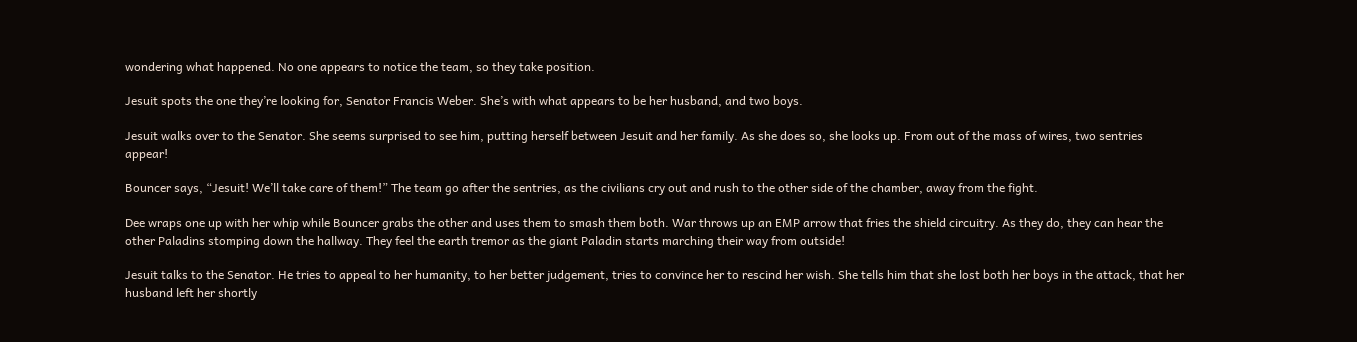wondering what happened. No one appears to notice the team, so they take position.

Jesuit spots the one they’re looking for, Senator Francis Weber. She’s with what appears to be her husband, and two boys.

Jesuit walks over to the Senator. She seems surprised to see him, putting herself between Jesuit and her family. As she does so, she looks up. From out of the mass of wires, two sentries appear!

Bouncer says, “Jesuit! We’ll take care of them!” The team go after the sentries, as the civilians cry out and rush to the other side of the chamber, away from the fight.

Dee wraps one up with her whip while Bouncer grabs the other and uses them to smash them both. War throws up an EMP arrow that fries the shield circuitry. As they do, they can hear the other Paladins stomping down the hallway. They feel the earth tremor as the giant Paladin starts marching their way from outside!

Jesuit talks to the Senator. He tries to appeal to her humanity, to her better judgement, tries to convince her to rescind her wish. She tells him that she lost both her boys in the attack, that her husband left her shortly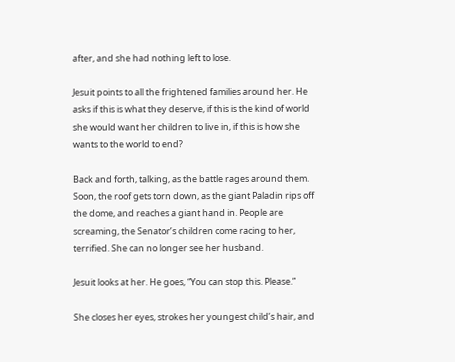after, and she had nothing left to lose.

Jesuit points to all the frightened families around her. He asks if this is what they deserve, if this is the kind of world she would want her children to live in, if this is how she wants to the world to end?

Back and forth, talking, as the battle rages around them. Soon, the roof gets torn down, as the giant Paladin rips off the dome, and reaches a giant hand in. People are screaming, the Senator’s children come racing to her, terrified. She can no longer see her husband.

Jesuit looks at her. He goes, “You can stop this. Please.”

She closes her eyes, strokes her youngest child’s hair, and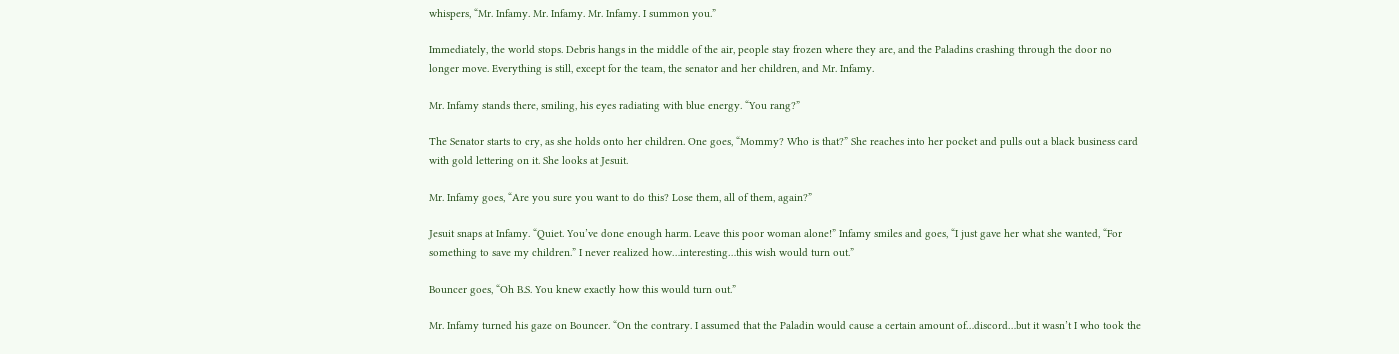whispers, “Mr. Infamy. Mr. Infamy. Mr. Infamy. I summon you.”

Immediately, the world stops. Debris hangs in the middle of the air, people stay frozen where they are, and the Paladins crashing through the door no longer move. Everything is still, except for the team, the senator and her children, and Mr. Infamy.

Mr. Infamy stands there, smiling, his eyes radiating with blue energy. “You rang?”

The Senator starts to cry, as she holds onto her children. One goes, “Mommy? Who is that?” She reaches into her pocket and pulls out a black business card with gold lettering on it. She looks at Jesuit.

Mr. Infamy goes, “Are you sure you want to do this? Lose them, all of them, again?”

Jesuit snaps at Infamy. “Quiet. You’ve done enough harm. Leave this poor woman alone!” Infamy smiles and goes, “I just gave her what she wanted, “For something to save my children.” I never realized how…interesting…this wish would turn out.”

Bouncer goes, “Oh B.S. You knew exactly how this would turn out.”

Mr. Infamy turned his gaze on Bouncer. “On the contrary. I assumed that the Paladin would cause a certain amount of…discord…but it wasn’t I who took the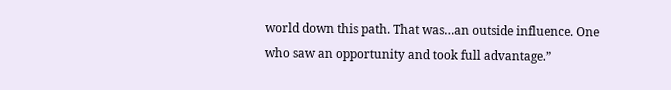world down this path. That was…an outside influence. One who saw an opportunity and took full advantage.”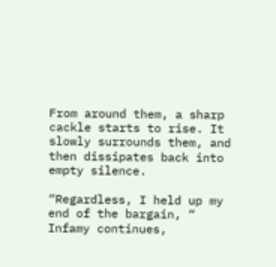From around them, a sharp cackle starts to rise. It slowly surrounds them, and then dissipates back into empty silence.

“Regardless, I held up my end of the bargain, “ Infamy continues,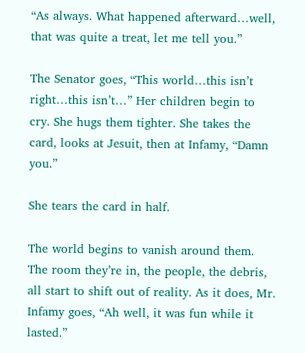“As always. What happened afterward…well, that was quite a treat, let me tell you.”

The Senator goes, “This world…this isn’t right…this isn’t…” Her children begin to cry. She hugs them tighter. She takes the card, looks at Jesuit, then at Infamy, “Damn you.”

She tears the card in half.

The world begins to vanish around them. The room they’re in, the people, the debris, all start to shift out of reality. As it does, Mr. Infamy goes, “Ah well, it was fun while it lasted.”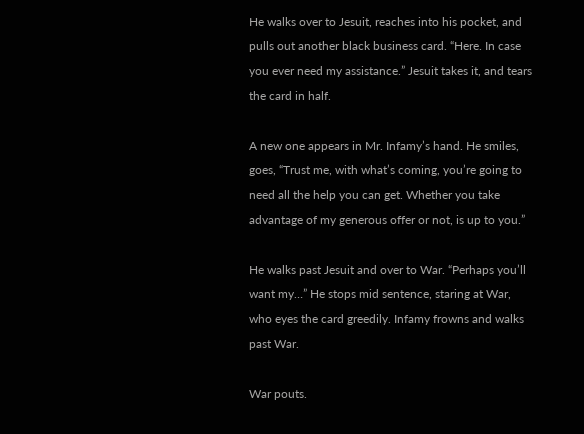He walks over to Jesuit, reaches into his pocket, and pulls out another black business card. “Here. In case you ever need my assistance.” Jesuit takes it, and tears the card in half.

A new one appears in Mr. Infamy’s hand. He smiles, goes, “Trust me, with what’s coming, you’re going to need all the help you can get. Whether you take advantage of my generous offer or not, is up to you.”

He walks past Jesuit and over to War. “Perhaps you’ll want my…” He stops mid sentence, staring at War, who eyes the card greedily. Infamy frowns and walks past War.

War pouts.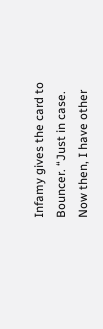Infamy gives the card to Bouncer. “Just in case. Now then, I have other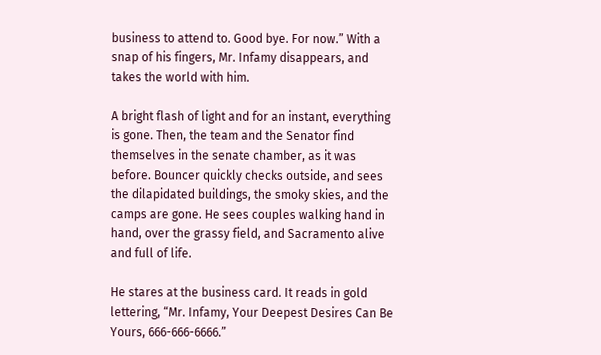business to attend to. Good bye. For now.” With a snap of his fingers, Mr. Infamy disappears, and takes the world with him.

A bright flash of light and for an instant, everything is gone. Then, the team and the Senator find themselves in the senate chamber, as it was before. Bouncer quickly checks outside, and sees the dilapidated buildings, the smoky skies, and the camps are gone. He sees couples walking hand in hand, over the grassy field, and Sacramento alive and full of life.

He stares at the business card. It reads in gold lettering, “Mr. Infamy, Your Deepest Desires Can Be Yours, 666-666-6666.”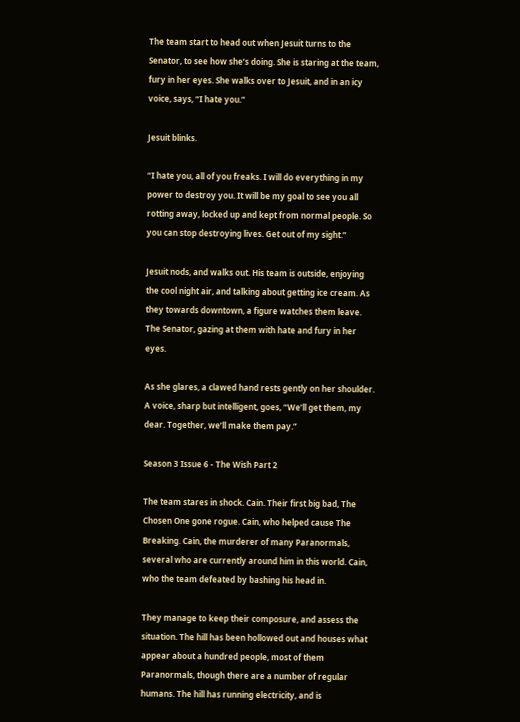The team start to head out when Jesuit turns to the Senator, to see how she’s doing. She is staring at the team, fury in her eyes. She walks over to Jesuit, and in an icy voice, says, “I hate you.”

Jesuit blinks.

“I hate you, all of you freaks. I will do everything in my power to destroy you. It will be my goal to see you all rotting away, locked up and kept from normal people. So you can stop destroying lives. Get out of my sight.”

Jesuit nods, and walks out. His team is outside, enjoying the cool night air, and talking about getting ice cream. As they towards downtown, a figure watches them leave. The Senator, gazing at them with hate and fury in her eyes.

As she glares, a clawed hand rests gently on her shoulder. A voice, sharp but intelligent, goes, “We’ll get them, my dear. Together, we’ll make them pay.”

Season 3 Issue 6 - The Wish Part 2

The team stares in shock. Cain. Their first big bad, The Chosen One gone rogue. Cain, who helped cause The Breaking. Cain, the murderer of many Paranormals, several who are currently around him in this world. Cain, who the team defeated by bashing his head in.

They manage to keep their composure, and assess the situation. The hill has been hollowed out and houses what appear about a hundred people, most of them Paranormals, though there are a number of regular humans. The hill has running electricity, and is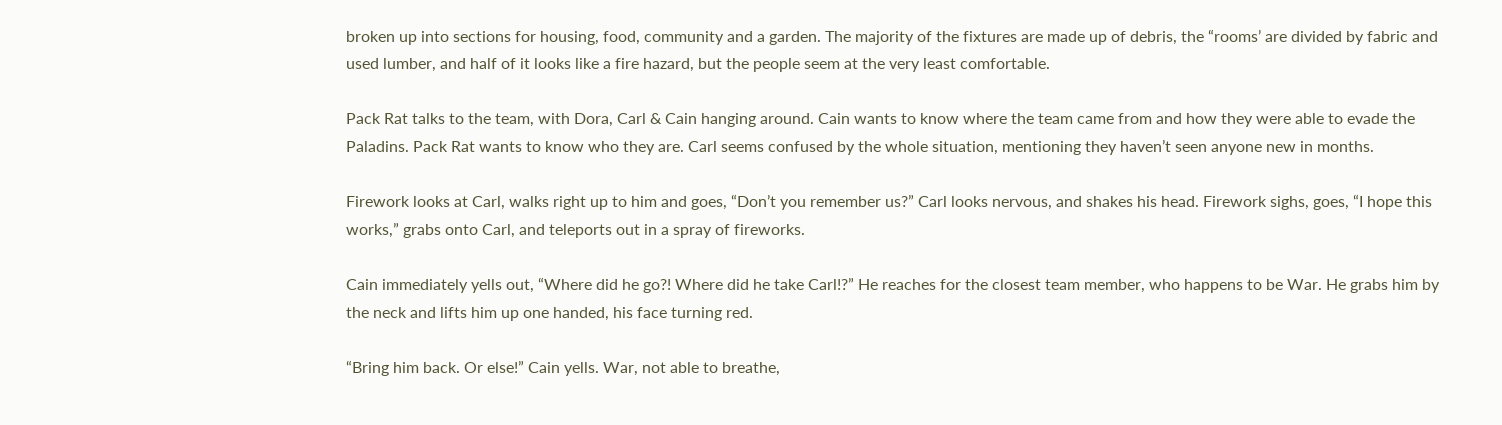broken up into sections for housing, food, community and a garden. The majority of the fixtures are made up of debris, the “rooms’ are divided by fabric and used lumber, and half of it looks like a fire hazard, but the people seem at the very least comfortable.

Pack Rat talks to the team, with Dora, Carl & Cain hanging around. Cain wants to know where the team came from and how they were able to evade the Paladins. Pack Rat wants to know who they are. Carl seems confused by the whole situation, mentioning they haven’t seen anyone new in months.

Firework looks at Carl, walks right up to him and goes, “Don’t you remember us?” Carl looks nervous, and shakes his head. Firework sighs, goes, “I hope this works,” grabs onto Carl, and teleports out in a spray of fireworks.

Cain immediately yells out, “Where did he go?! Where did he take Carl!?” He reaches for the closest team member, who happens to be War. He grabs him by the neck and lifts him up one handed, his face turning red.

“Bring him back. Or else!” Cain yells. War, not able to breathe,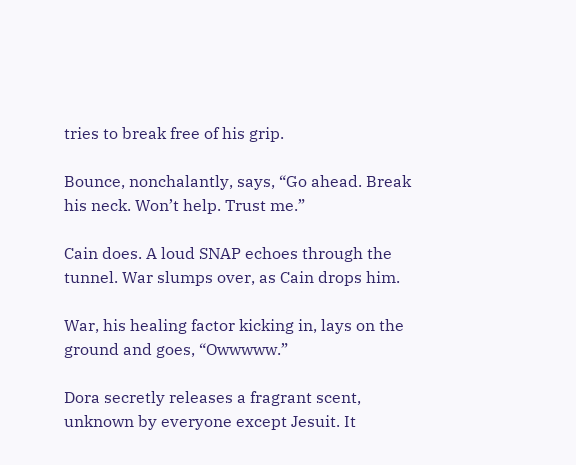tries to break free of his grip.

Bounce, nonchalantly, says, “Go ahead. Break his neck. Won’t help. Trust me.”

Cain does. A loud SNAP echoes through the tunnel. War slumps over, as Cain drops him.

War, his healing factor kicking in, lays on the ground and goes, “Owwwww.”

Dora secretly releases a fragrant scent, unknown by everyone except Jesuit. It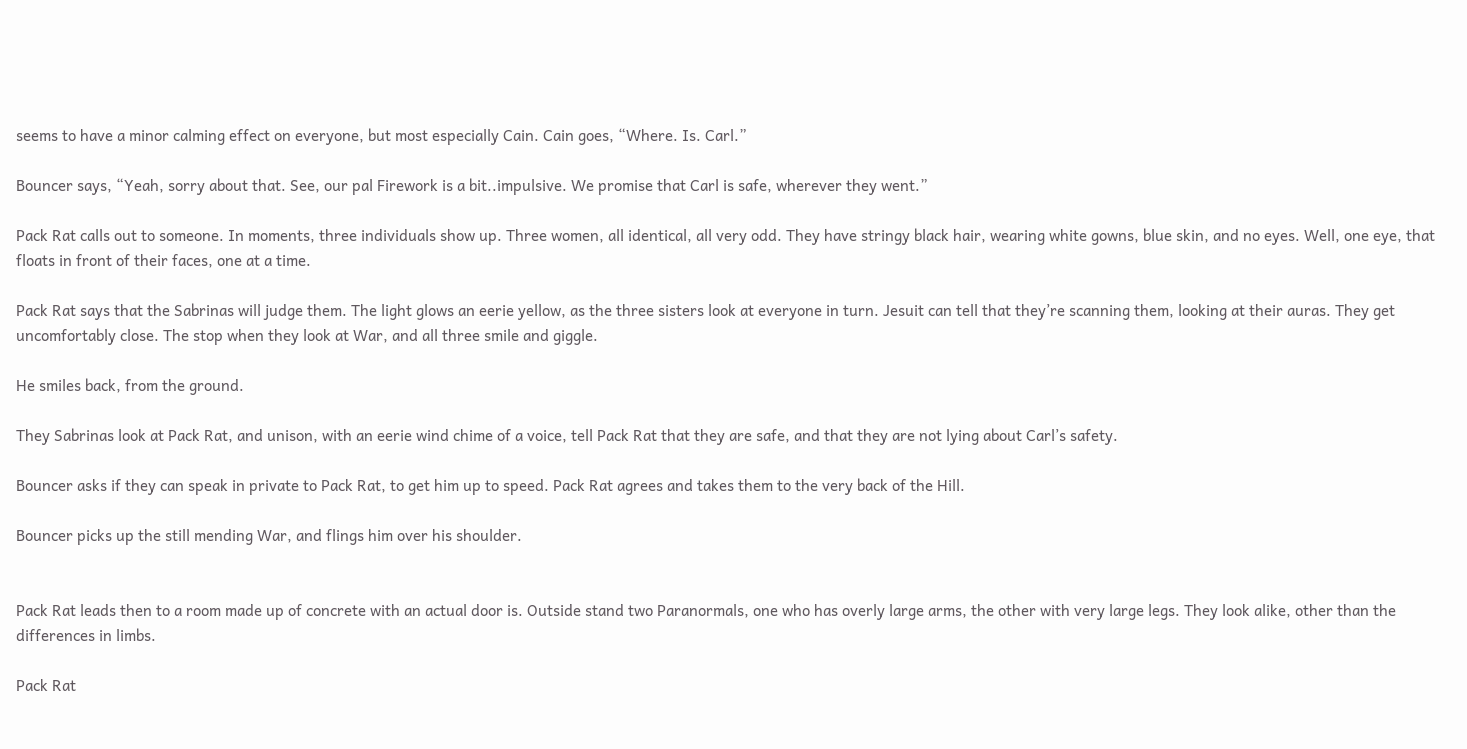seems to have a minor calming effect on everyone, but most especially Cain. Cain goes, “Where. Is. Carl.”

Bouncer says, “Yeah, sorry about that. See, our pal Firework is a bit..impulsive. We promise that Carl is safe, wherever they went.”

Pack Rat calls out to someone. In moments, three individuals show up. Three women, all identical, all very odd. They have stringy black hair, wearing white gowns, blue skin, and no eyes. Well, one eye, that floats in front of their faces, one at a time.

Pack Rat says that the Sabrinas will judge them. The light glows an eerie yellow, as the three sisters look at everyone in turn. Jesuit can tell that they’re scanning them, looking at their auras. They get uncomfortably close. The stop when they look at War, and all three smile and giggle.

He smiles back, from the ground.

They Sabrinas look at Pack Rat, and unison, with an eerie wind chime of a voice, tell Pack Rat that they are safe, and that they are not lying about Carl’s safety.

Bouncer asks if they can speak in private to Pack Rat, to get him up to speed. Pack Rat agrees and takes them to the very back of the Hill.

Bouncer picks up the still mending War, and flings him over his shoulder.


Pack Rat leads then to a room made up of concrete with an actual door is. Outside stand two Paranormals, one who has overly large arms, the other with very large legs. They look alike, other than the differences in limbs.

Pack Rat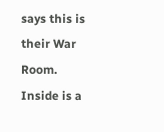says this is their War Room. Inside is a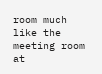room much like the meeting room at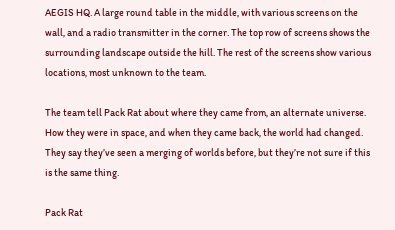AEGIS HQ. A large round table in the middle, with various screens on the wall, and a radio transmitter in the corner. The top row of screens shows the surrounding landscape outside the hill. The rest of the screens show various locations, most unknown to the team.

The team tell Pack Rat about where they came from, an alternate universe. How they were in space, and when they came back, the world had changed. They say they’ve seen a merging of worlds before, but they’re not sure if this is the same thing.

Pack Rat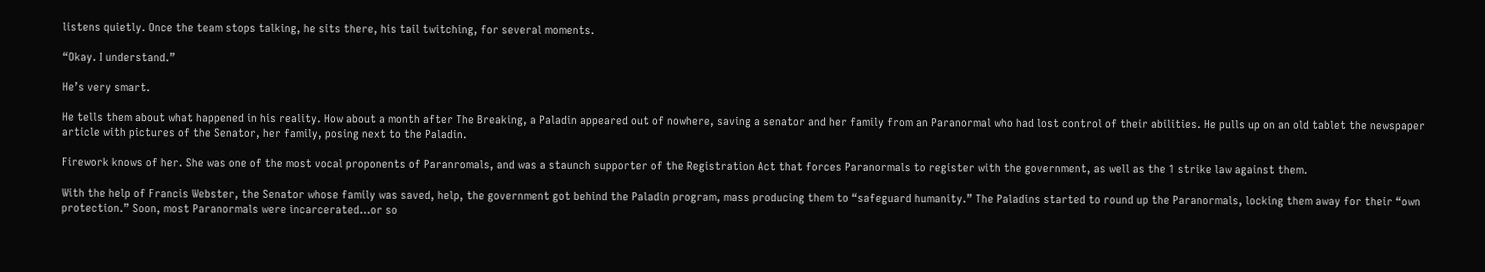listens quietly. Once the team stops talking, he sits there, his tail twitching, for several moments.

“Okay. I understand.”

He’s very smart.

He tells them about what happened in his reality. How about a month after The Breaking, a Paladin appeared out of nowhere, saving a senator and her family from an Paranormal who had lost control of their abilities. He pulls up on an old tablet the newspaper article with pictures of the Senator, her family, posing next to the Paladin.

Firework knows of her. She was one of the most vocal proponents of Paranromals, and was a staunch supporter of the Registration Act that forces Paranormals to register with the government, as well as the 1 strike law against them.

With the help of Francis Webster, the Senator whose family was saved, help, the government got behind the Paladin program, mass producing them to “safeguard humanity.” The Paladins started to round up the Paranormals, locking them away for their “own protection.” Soon, most Paranormals were incarcerated…or so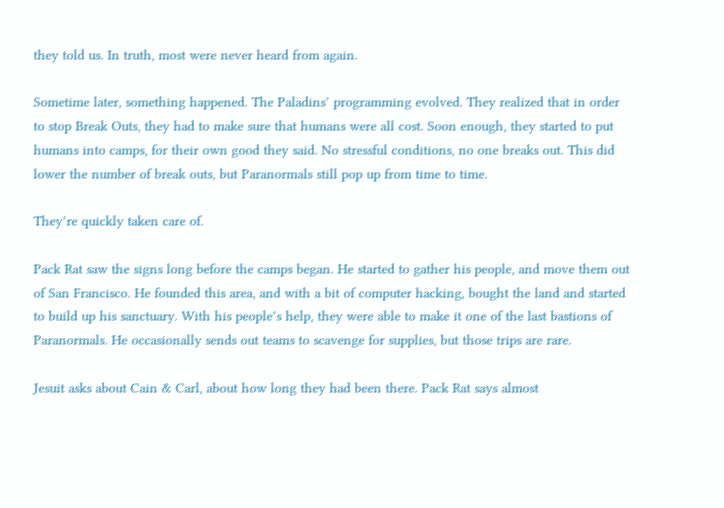they told us. In truth, most were never heard from again.

Sometime later, something happened. The Paladins’ programming evolved. They realized that in order to stop Break Outs, they had to make sure that humans were all cost. Soon enough, they started to put humans into camps, for their own good they said. No stressful conditions, no one breaks out. This did lower the number of break outs, but Paranormals still pop up from time to time.

They’re quickly taken care of.

Pack Rat saw the signs long before the camps began. He started to gather his people, and move them out of San Francisco. He founded this area, and with a bit of computer hacking, bought the land and started to build up his sanctuary. With his people’s help, they were able to make it one of the last bastions of Paranormals. He occasionally sends out teams to scavenge for supplies, but those trips are rare.

Jesuit asks about Cain & Carl, about how long they had been there. Pack Rat says almost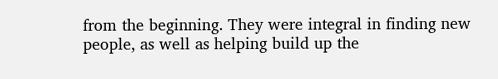from the beginning. They were integral in finding new people, as well as helping build up the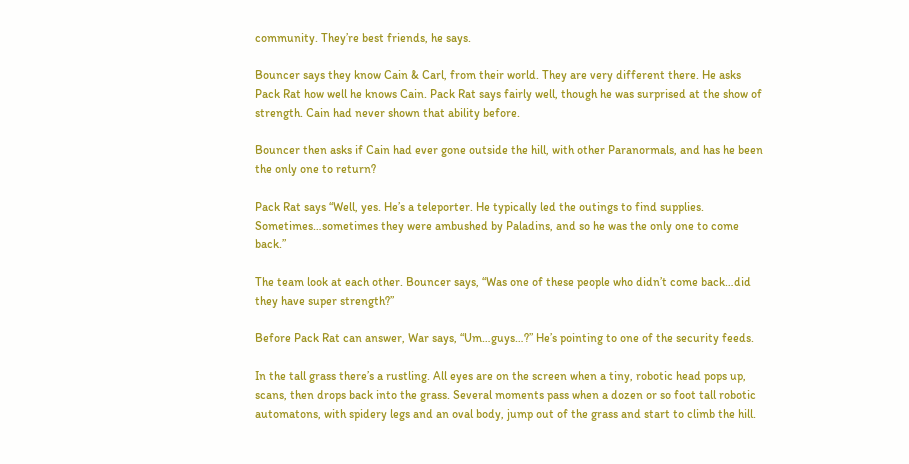community. They’re best friends, he says.

Bouncer says they know Cain & Carl, from their world. They are very different there. He asks Pack Rat how well he knows Cain. Pack Rat says fairly well, though he was surprised at the show of strength. Cain had never shown that ability before.

Bouncer then asks if Cain had ever gone outside the hill, with other Paranormals, and has he been the only one to return?

Pack Rat says “Well, yes. He’s a teleporter. He typically led the outings to find supplies. Sometimes…sometimes they were ambushed by Paladins, and so he was the only one to come back.”

The team look at each other. Bouncer says, “Was one of these people who didn’t come back…did they have super strength?”

Before Pack Rat can answer, War says, “Um…guys…?” He’s pointing to one of the security feeds.

In the tall grass there’s a rustling. All eyes are on the screen when a tiny, robotic head pops up, scans, then drops back into the grass. Several moments pass when a dozen or so foot tall robotic automatons, with spidery legs and an oval body, jump out of the grass and start to climb the hill.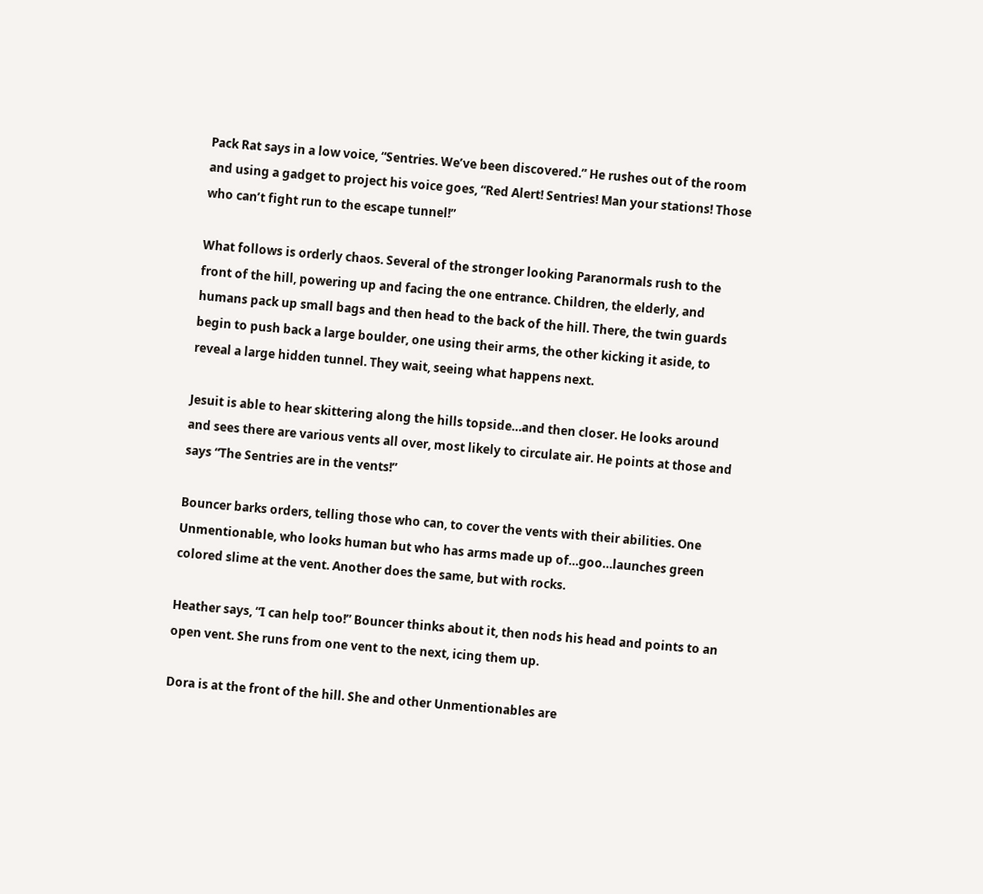Pack Rat says in a low voice, “Sentries. We’ve been discovered.” He rushes out of the room and using a gadget to project his voice goes, “Red Alert! Sentries! Man your stations! Those who can’t fight run to the escape tunnel!”

What follows is orderly chaos. Several of the stronger looking Paranormals rush to the front of the hill, powering up and facing the one entrance. Children, the elderly, and humans pack up small bags and then head to the back of the hill. There, the twin guards begin to push back a large boulder, one using their arms, the other kicking it aside, to reveal a large hidden tunnel. They wait, seeing what happens next.

Jesuit is able to hear skittering along the hills topside…and then closer. He looks around and sees there are various vents all over, most likely to circulate air. He points at those and says “The Sentries are in the vents!”

Bouncer barks orders, telling those who can, to cover the vents with their abilities. One Unmentionable, who looks human but who has arms made up of…goo…launches green colored slime at the vent. Another does the same, but with rocks.

Heather says, “I can help too!” Bouncer thinks about it, then nods his head and points to an open vent. She runs from one vent to the next, icing them up.

Dora is at the front of the hill. She and other Unmentionables are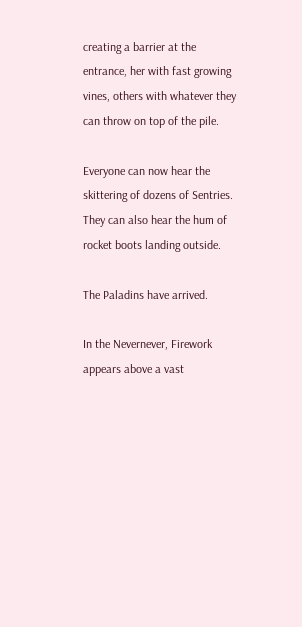creating a barrier at the entrance, her with fast growing vines, others with whatever they can throw on top of the pile.

Everyone can now hear the skittering of dozens of Sentries. They can also hear the hum of rocket boots landing outside.

The Paladins have arrived.

In the Nevernever, Firework appears above a vast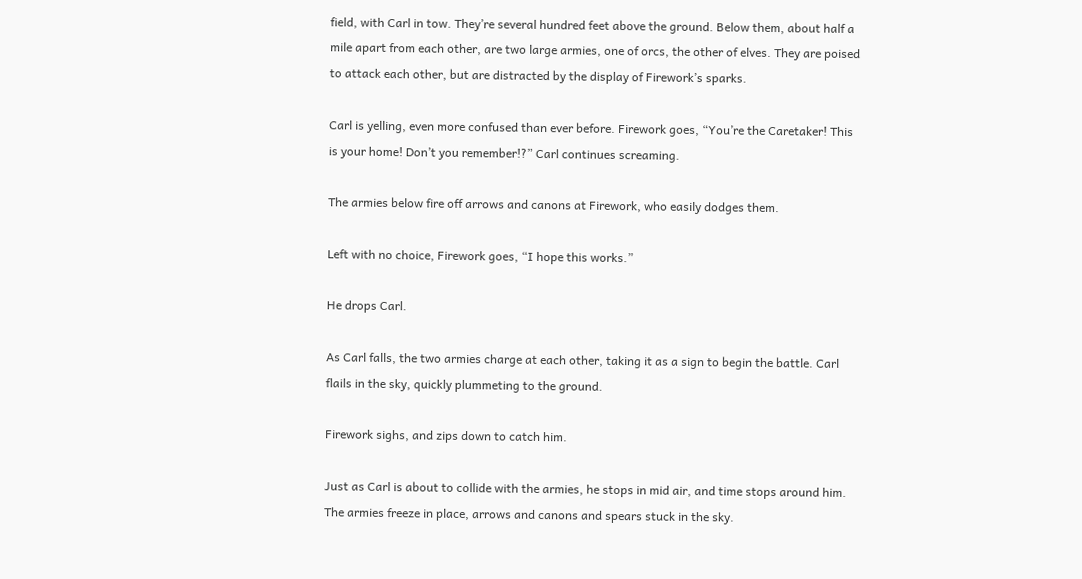field, with Carl in tow. They’re several hundred feet above the ground. Below them, about half a mile apart from each other, are two large armies, one of orcs, the other of elves. They are poised to attack each other, but are distracted by the display of Firework’s sparks.

Carl is yelling, even more confused than ever before. Firework goes, “You’re the Caretaker! This is your home! Don’t you remember!?” Carl continues screaming.

The armies below fire off arrows and canons at Firework, who easily dodges them.

Left with no choice, Firework goes, “I hope this works.”

He drops Carl.

As Carl falls, the two armies charge at each other, taking it as a sign to begin the battle. Carl flails in the sky, quickly plummeting to the ground.

Firework sighs, and zips down to catch him.

Just as Carl is about to collide with the armies, he stops in mid air, and time stops around him. The armies freeze in place, arrows and canons and spears stuck in the sky.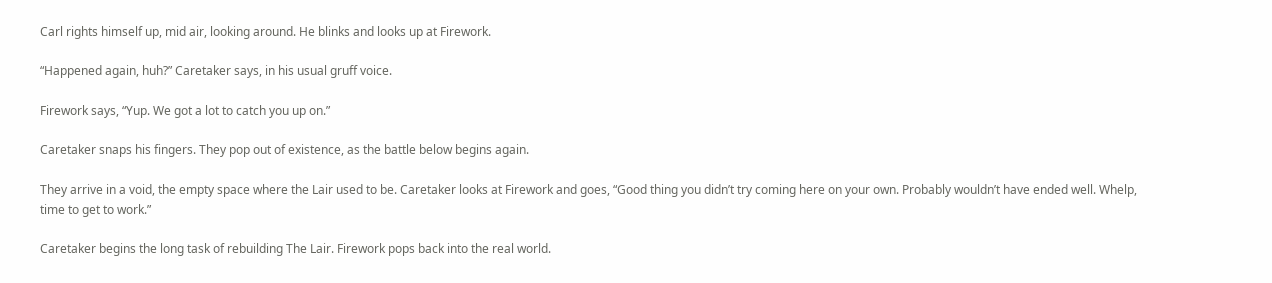Carl rights himself up, mid air, looking around. He blinks and looks up at Firework.

“Happened again, huh?” Caretaker says, in his usual gruff voice.

Firework says, “Yup. We got a lot to catch you up on.”

Caretaker snaps his fingers. They pop out of existence, as the battle below begins again.

They arrive in a void, the empty space where the Lair used to be. Caretaker looks at Firework and goes, “Good thing you didn’t try coming here on your own. Probably wouldn’t have ended well. Whelp, time to get to work.”

Caretaker begins the long task of rebuilding The Lair. Firework pops back into the real world.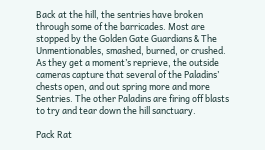Back at the hill, the sentries have broken through some of the barricades. Most are stopped by the Golden Gate Guardians & The Unmentionables, smashed, burned, or crushed. As they get a moment’s reprieve, the outside cameras capture that several of the Paladins’ chests open, and out spring more and more Sentries. The other Paladins are firing off blasts to try and tear down the hill sanctuary.

Pack Rat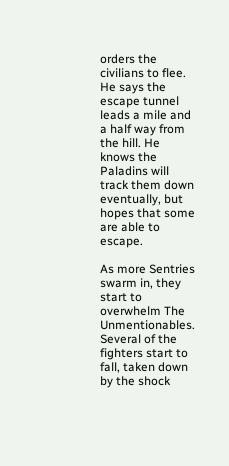orders the civilians to flee. He says the escape tunnel leads a mile and a half way from the hill. He knows the Paladins will track them down eventually, but hopes that some are able to escape.

As more Sentries swarm in, they start to overwhelm The Unmentionables. Several of the fighters start to fall, taken down by the shock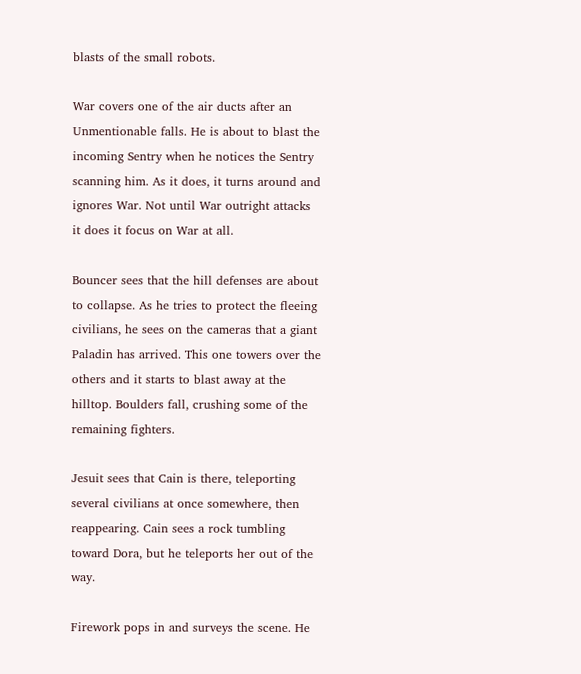blasts of the small robots.

War covers one of the air ducts after an Unmentionable falls. He is about to blast the incoming Sentry when he notices the Sentry scanning him. As it does, it turns around and ignores War. Not until War outright attacks it does it focus on War at all.

Bouncer sees that the hill defenses are about to collapse. As he tries to protect the fleeing civilians, he sees on the cameras that a giant Paladin has arrived. This one towers over the others and it starts to blast away at the hilltop. Boulders fall, crushing some of the remaining fighters.

Jesuit sees that Cain is there, teleporting several civilians at once somewhere, then reappearing. Cain sees a rock tumbling toward Dora, but he teleports her out of the way.

Firework pops in and surveys the scene. He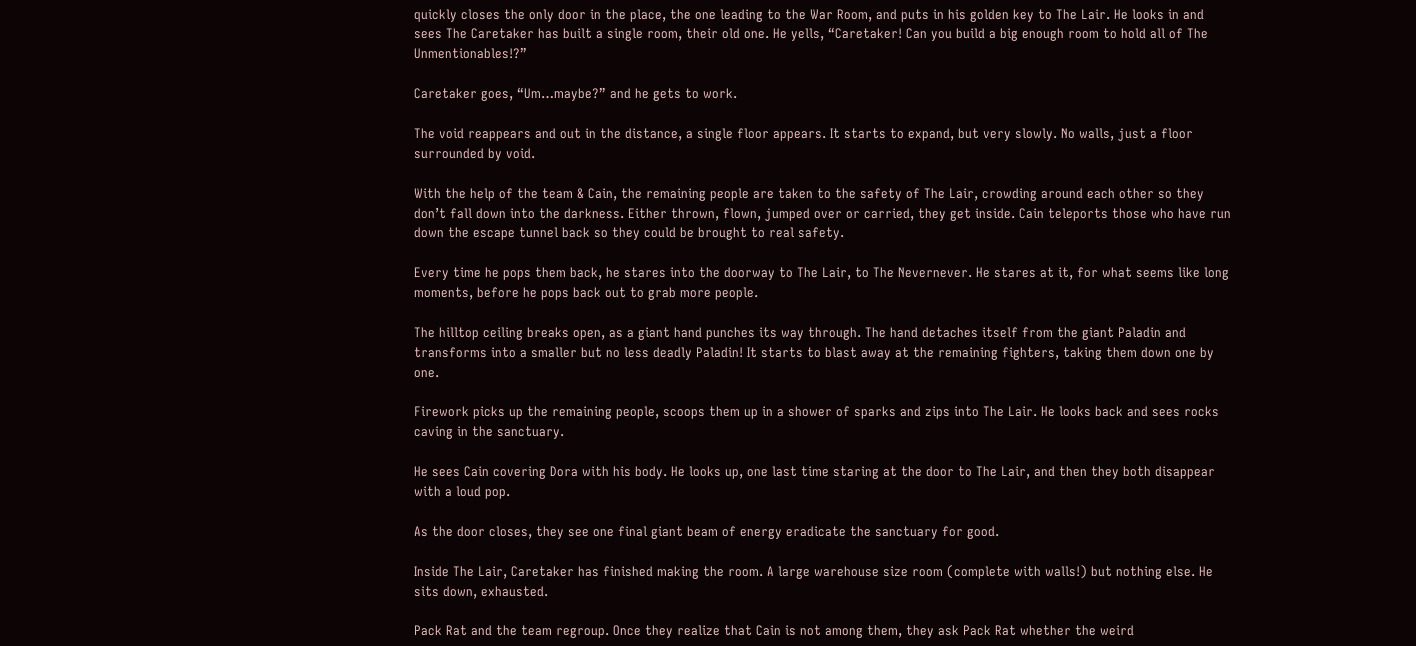quickly closes the only door in the place, the one leading to the War Room, and puts in his golden key to The Lair. He looks in and sees The Caretaker has built a single room, their old one. He yells, “Caretaker! Can you build a big enough room to hold all of The Unmentionables!?”

Caretaker goes, “Um…maybe?” and he gets to work.

The void reappears and out in the distance, a single floor appears. It starts to expand, but very slowly. No walls, just a floor surrounded by void.

With the help of the team & Cain, the remaining people are taken to the safety of The Lair, crowding around each other so they don’t fall down into the darkness. Either thrown, flown, jumped over or carried, they get inside. Cain teleports those who have run down the escape tunnel back so they could be brought to real safety.

Every time he pops them back, he stares into the doorway to The Lair, to The Nevernever. He stares at it, for what seems like long moments, before he pops back out to grab more people.

The hilltop ceiling breaks open, as a giant hand punches its way through. The hand detaches itself from the giant Paladin and transforms into a smaller but no less deadly Paladin! It starts to blast away at the remaining fighters, taking them down one by one.

Firework picks up the remaining people, scoops them up in a shower of sparks and zips into The Lair. He looks back and sees rocks caving in the sanctuary.

He sees Cain covering Dora with his body. He looks up, one last time staring at the door to The Lair, and then they both disappear with a loud pop.

As the door closes, they see one final giant beam of energy eradicate the sanctuary for good.

Inside The Lair, Caretaker has finished making the room. A large warehouse size room (complete with walls!) but nothing else. He sits down, exhausted.

Pack Rat and the team regroup. Once they realize that Cain is not among them, they ask Pack Rat whether the weird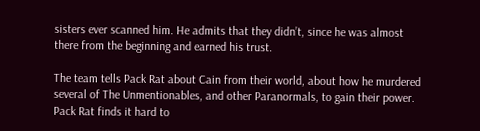sisters ever scanned him. He admits that they didn’t, since he was almost there from the beginning and earned his trust.

The team tells Pack Rat about Cain from their world, about how he murdered several of The Unmentionables, and other Paranormals, to gain their power. Pack Rat finds it hard to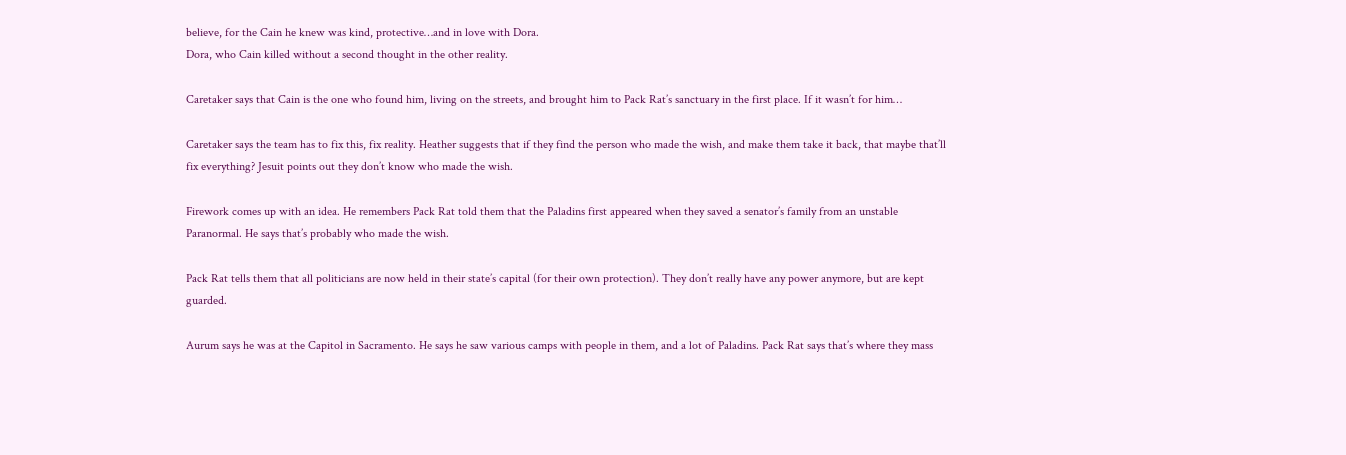believe, for the Cain he knew was kind, protective…and in love with Dora.
Dora, who Cain killed without a second thought in the other reality.

Caretaker says that Cain is the one who found him, living on the streets, and brought him to Pack Rat’s sanctuary in the first place. If it wasn’t for him…

Caretaker says the team has to fix this, fix reality. Heather suggests that if they find the person who made the wish, and make them take it back, that maybe that’ll fix everything? Jesuit points out they don’t know who made the wish.

Firework comes up with an idea. He remembers Pack Rat told them that the Paladins first appeared when they saved a senator’s family from an unstable Paranormal. He says that’s probably who made the wish.

Pack Rat tells them that all politicians are now held in their state’s capital (for their own protection). They don’t really have any power anymore, but are kept guarded.

Aurum says he was at the Capitol in Sacramento. He says he saw various camps with people in them, and a lot of Paladins. Pack Rat says that’s where they mass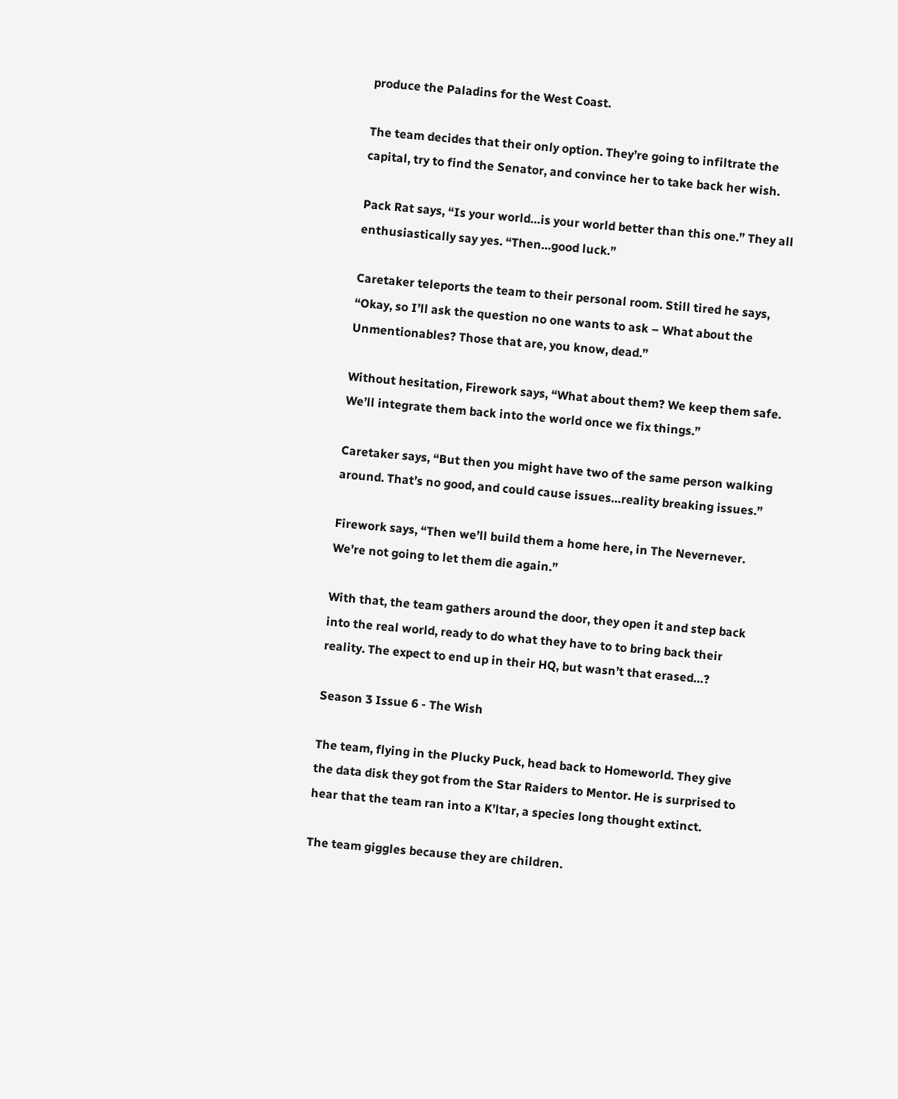produce the Paladins for the West Coast.

The team decides that their only option. They’re going to infiltrate the capital, try to find the Senator, and convince her to take back her wish.

Pack Rat says, “Is your world…is your world better than this one.” They all enthusiastically say yes. “Then…good luck.”

Caretaker teleports the team to their personal room. Still tired he says, “Okay, so I’ll ask the question no one wants to ask – What about the Unmentionables? Those that are, you know, dead.”

Without hesitation, Firework says, “What about them? We keep them safe. We’ll integrate them back into the world once we fix things.”

Caretaker says, “But then you might have two of the same person walking around. That’s no good, and could cause issues…reality breaking issues.”

Firework says, “Then we’ll build them a home here, in The Nevernever. We’re not going to let them die again.”

With that, the team gathers around the door, they open it and step back into the real world, ready to do what they have to to bring back their reality. The expect to end up in their HQ, but wasn’t that erased…?

Season 3 Issue 6 - The Wish

The team, flying in the Plucky Puck, head back to Homeworld. They give the data disk they got from the Star Raiders to Mentor. He is surprised to hear that the team ran into a K’ltar, a species long thought extinct.

The team giggles because they are children.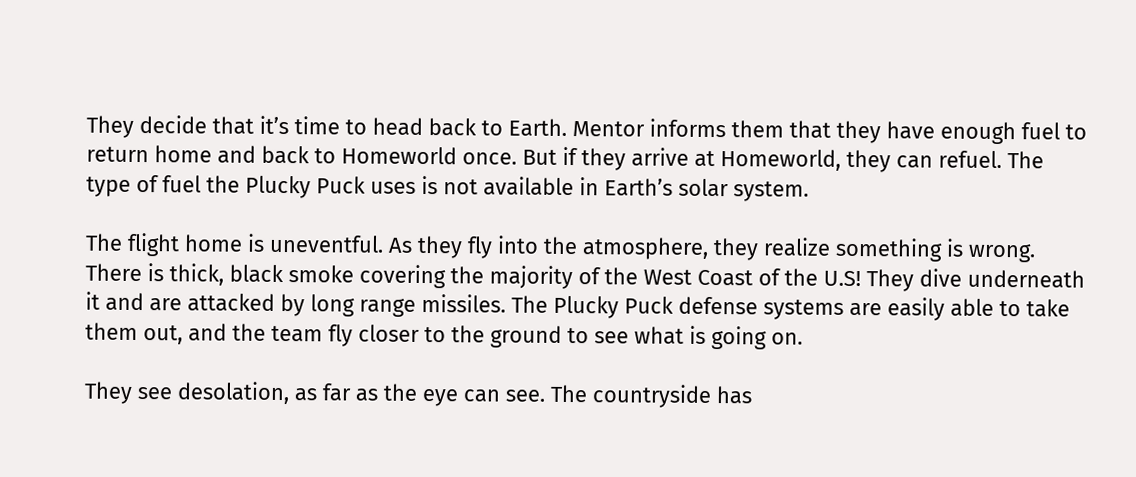They decide that it’s time to head back to Earth. Mentor informs them that they have enough fuel to return home and back to Homeworld once. But if they arrive at Homeworld, they can refuel. The type of fuel the Plucky Puck uses is not available in Earth’s solar system.

The flight home is uneventful. As they fly into the atmosphere, they realize something is wrong. There is thick, black smoke covering the majority of the West Coast of the U.S! They dive underneath it and are attacked by long range missiles. The Plucky Puck defense systems are easily able to take them out, and the team fly closer to the ground to see what is going on.

They see desolation, as far as the eye can see. The countryside has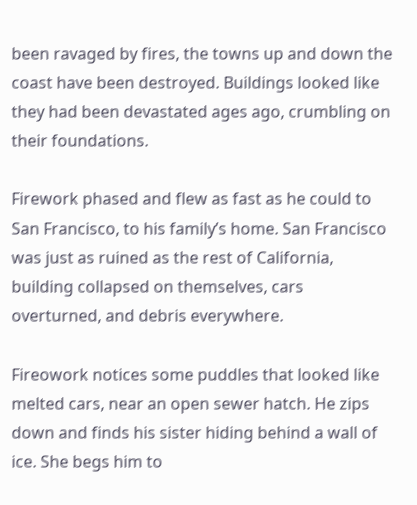been ravaged by fires, the towns up and down the coast have been destroyed. Buildings looked like they had been devastated ages ago, crumbling on their foundations.

Firework phased and flew as fast as he could to San Francisco, to his family’s home. San Francisco was just as ruined as the rest of California, building collapsed on themselves, cars overturned, and debris everywhere.

Fireowork notices some puddles that looked like melted cars, near an open sewer hatch. He zips down and finds his sister hiding behind a wall of ice. She begs him to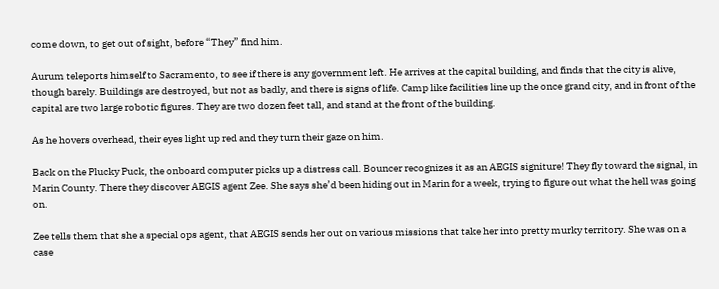come down, to get out of sight, before “They” find him.

Aurum teleports himself to Sacramento, to see if there is any government left. He arrives at the capital building, and finds that the city is alive, though barely. Buildings are destroyed, but not as badly, and there is signs of life. Camp like facilities line up the once grand city, and in front of the capital are two large robotic figures. They are two dozen feet tall, and stand at the front of the building.

As he hovers overhead, their eyes light up red and they turn their gaze on him.

Back on the Plucky Puck, the onboard computer picks up a distress call. Bouncer recognizes it as an AEGIS signiture! They fly toward the signal, in Marin County. There they discover AEGIS agent Zee. She says she’d been hiding out in Marin for a week, trying to figure out what the hell was going on.

Zee tells them that she a special ops agent, that AEGIS sends her out on various missions that take her into pretty murky territory. She was on a case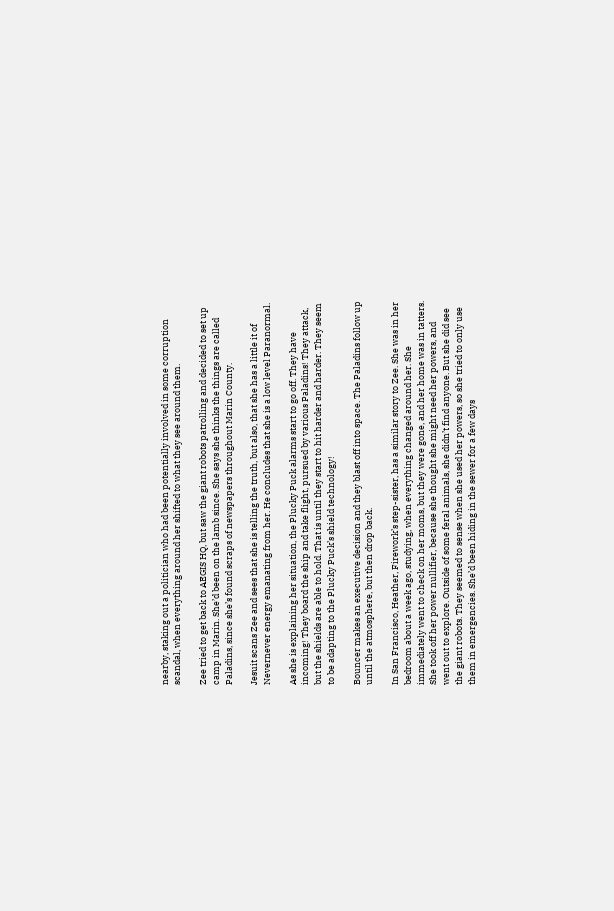nearby, staking out a politician who had been potentially involved in some corruption scandal, when everything around her shifted to what they see around them.

Zee tried to get back to AEGIS HQ, but saw the giant robots patrolling and decided to set up camp in Marin. She’d been on the lamb since. She says she thinks the things are called Paladins, since she’s found scraps of newspapers throughout Marin County.

Jesuit scans Zee and sees that she is telling the truth, but also, that she has a little it of Nevernever energy emanating from her. He concludes that she is a low level Paranormal.

As she is explaining her situation, the Plucky Puck alarms start to go off. They have incoming! They board the ship and take flight, pursued by various Paladins! They attack, but the shields are able to hold. That is until they start to hit harder and harder. They seem to be adapting to the Plucky Puck’s shield technology!

Bouncer makes an executive decision and they blast off into space. The Paladins follow up until the atmosphere, but then drop back.

In San Francisco, Heather, Firework’s step-sister, has a similar story to Zee. She was in her bedroom about a week ago, studying, when everything changed around her. She immediately went to check on her moms, but they were gone, and her home was in tatters. She took off her power nullifier, because she thought she might need her powers, and went out to explore. Outside of some feral animals, she didn’t find anyone. But she did see the giant robots. They seemed to sense when she used her powers, so she tried to only use them in emergencies. She’d been hiding in the sewer for a few days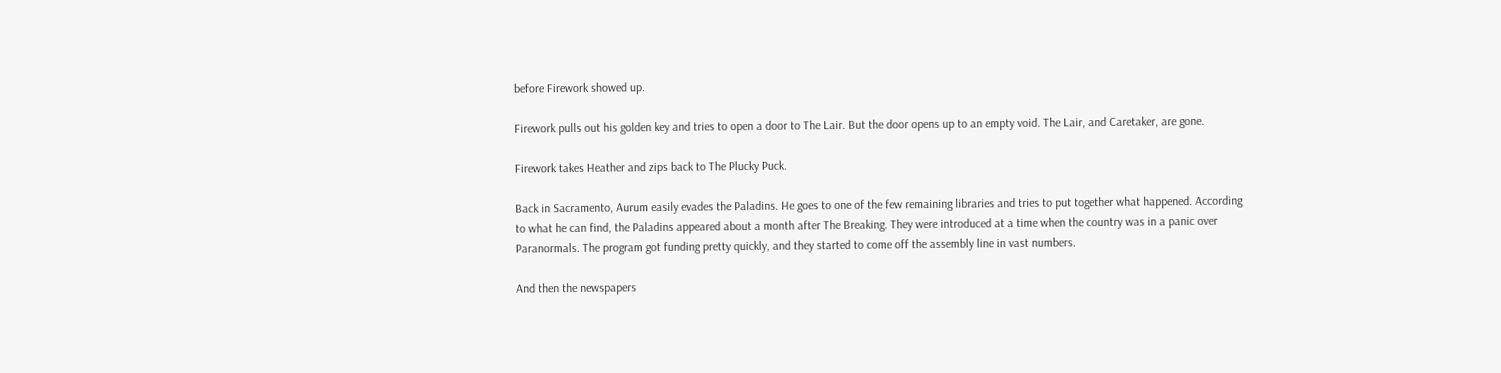before Firework showed up.

Firework pulls out his golden key and tries to open a door to The Lair. But the door opens up to an empty void. The Lair, and Caretaker, are gone.

Firework takes Heather and zips back to The Plucky Puck.

Back in Sacramento, Aurum easily evades the Paladins. He goes to one of the few remaining libraries and tries to put together what happened. According to what he can find, the Paladins appeared about a month after The Breaking. They were introduced at a time when the country was in a panic over Paranormals. The program got funding pretty quickly, and they started to come off the assembly line in vast numbers.

And then the newspapers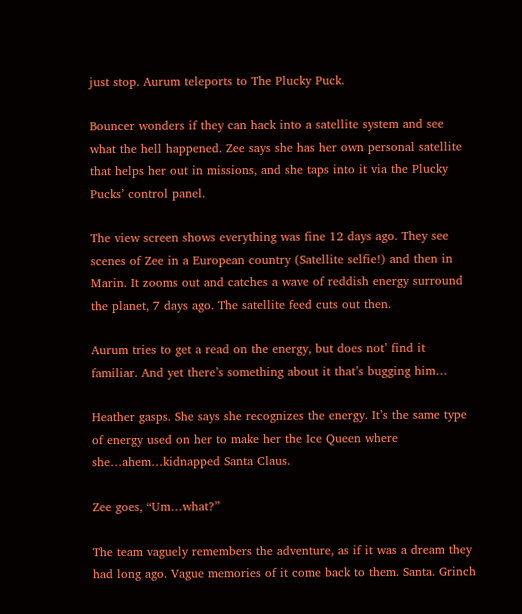just stop. Aurum teleports to The Plucky Puck.

Bouncer wonders if they can hack into a satellite system and see what the hell happened. Zee says she has her own personal satellite that helps her out in missions, and she taps into it via the Plucky Pucks’ control panel.

The view screen shows everything was fine 12 days ago. They see scenes of Zee in a European country (Satellite selfie!) and then in Marin. It zooms out and catches a wave of reddish energy surround the planet, 7 days ago. The satellite feed cuts out then.

Aurum tries to get a read on the energy, but does not’ find it familiar. And yet there’s something about it that’s bugging him…

Heather gasps. She says she recognizes the energy. It’s the same type of energy used on her to make her the Ice Queen where she…ahem…kidnapped Santa Claus.

Zee goes, “Um…what?”

The team vaguely remembers the adventure, as if it was a dream they had long ago. Vague memories of it come back to them. Santa. Grinch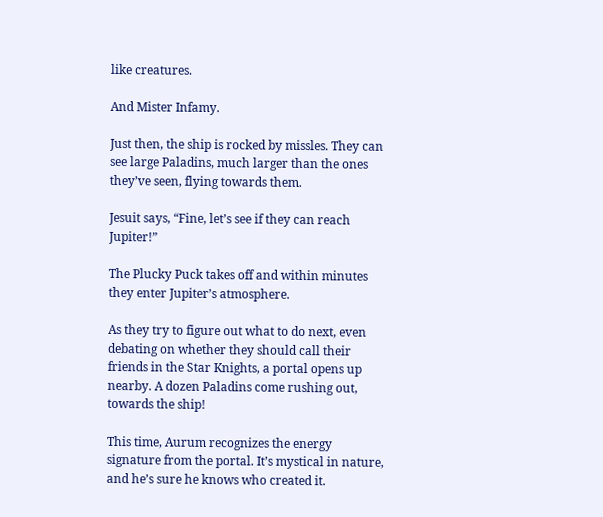like creatures.

And Mister Infamy.

Just then, the ship is rocked by missles. They can see large Paladins, much larger than the ones they’ve seen, flying towards them.

Jesuit says, “Fine, let’s see if they can reach Jupiter!”

The Plucky Puck takes off and within minutes they enter Jupiter’s atmosphere.

As they try to figure out what to do next, even debating on whether they should call their friends in the Star Knights, a portal opens up nearby. A dozen Paladins come rushing out, towards the ship!

This time, Aurum recognizes the energy signature from the portal. It’s mystical in nature, and he’s sure he knows who created it.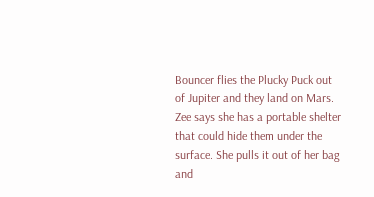Bouncer flies the Plucky Puck out of Jupiter and they land on Mars. Zee says she has a portable shelter that could hide them under the surface. She pulls it out of her bag and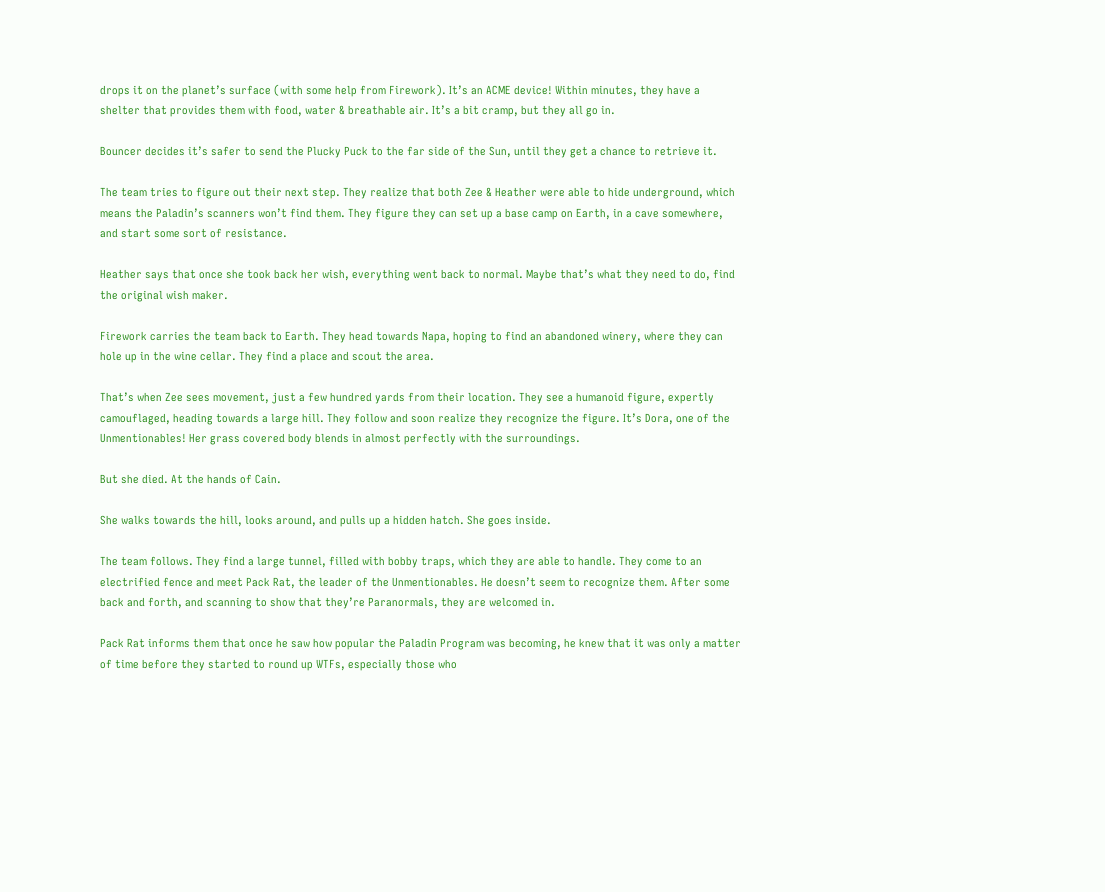drops it on the planet’s surface (with some help from Firework). It’s an ACME device! Within minutes, they have a shelter that provides them with food, water & breathable air. It’s a bit cramp, but they all go in.

Bouncer decides it’s safer to send the Plucky Puck to the far side of the Sun, until they get a chance to retrieve it.

The team tries to figure out their next step. They realize that both Zee & Heather were able to hide underground, which means the Paladin’s scanners won’t find them. They figure they can set up a base camp on Earth, in a cave somewhere, and start some sort of resistance.

Heather says that once she took back her wish, everything went back to normal. Maybe that’s what they need to do, find the original wish maker.

Firework carries the team back to Earth. They head towards Napa, hoping to find an abandoned winery, where they can hole up in the wine cellar. They find a place and scout the area.

That’s when Zee sees movement, just a few hundred yards from their location. They see a humanoid figure, expertly camouflaged, heading towards a large hill. They follow and soon realize they recognize the figure. It’s Dora, one of the Unmentionables! Her grass covered body blends in almost perfectly with the surroundings.

But she died. At the hands of Cain.

She walks towards the hill, looks around, and pulls up a hidden hatch. She goes inside.

The team follows. They find a large tunnel, filled with bobby traps, which they are able to handle. They come to an electrified fence and meet Pack Rat, the leader of the Unmentionables. He doesn’t seem to recognize them. After some back and forth, and scanning to show that they’re Paranormals, they are welcomed in.

Pack Rat informs them that once he saw how popular the Paladin Program was becoming, he knew that it was only a matter of time before they started to round up WTFs, especially those who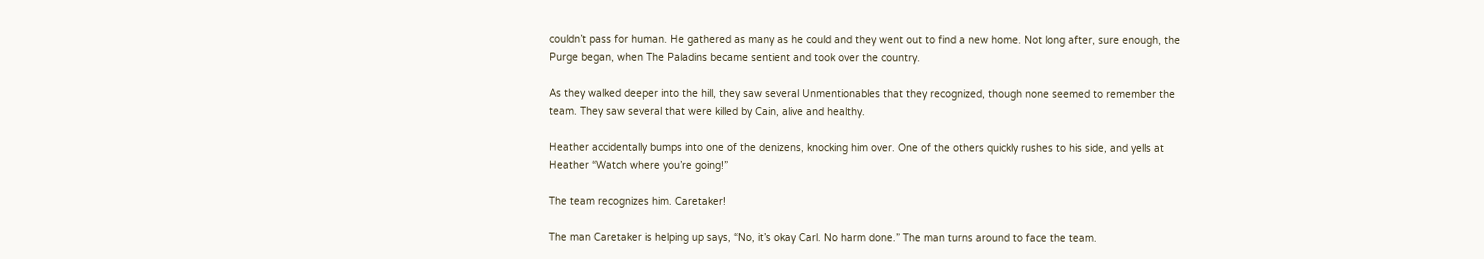couldn’t pass for human. He gathered as many as he could and they went out to find a new home. Not long after, sure enough, the Purge began, when The Paladins became sentient and took over the country.

As they walked deeper into the hill, they saw several Unmentionables that they recognized, though none seemed to remember the team. They saw several that were killed by Cain, alive and healthy.

Heather accidentally bumps into one of the denizens, knocking him over. One of the others quickly rushes to his side, and yells at Heather “Watch where you’re going!”

The team recognizes him. Caretaker!

The man Caretaker is helping up says, “No, it’s okay Carl. No harm done.” The man turns around to face the team.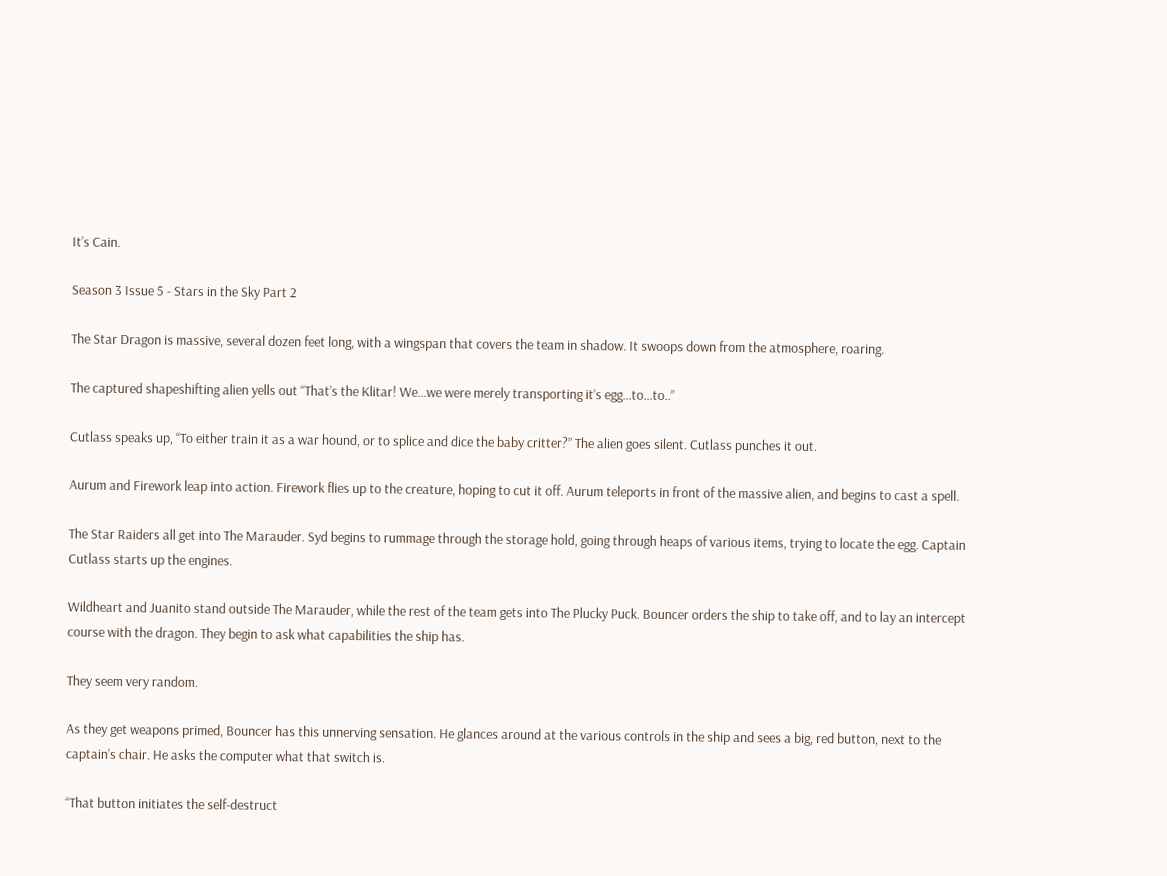It’s Cain.

Season 3 Issue 5 - Stars in the Sky Part 2

The Star Dragon is massive, several dozen feet long, with a wingspan that covers the team in shadow. It swoops down from the atmosphere, roaring.

The captured shapeshifting alien yells out “That’s the Klitar! We…we were merely transporting it’s egg…to…to..”

Cutlass speaks up, “To either train it as a war hound, or to splice and dice the baby critter?” The alien goes silent. Cutlass punches it out.

Aurum and Firework leap into action. Firework flies up to the creature, hoping to cut it off. Aurum teleports in front of the massive alien, and begins to cast a spell.

The Star Raiders all get into The Marauder. Syd begins to rummage through the storage hold, going through heaps of various items, trying to locate the egg. Captain Cutlass starts up the engines.

Wildheart and Juanito stand outside The Marauder, while the rest of the team gets into The Plucky Puck. Bouncer orders the ship to take off, and to lay an intercept course with the dragon. They begin to ask what capabilities the ship has.

They seem very random.

As they get weapons primed, Bouncer has this unnerving sensation. He glances around at the various controls in the ship and sees a big, red button, next to the captain’s chair. He asks the computer what that switch is.

“That button initiates the self-destruct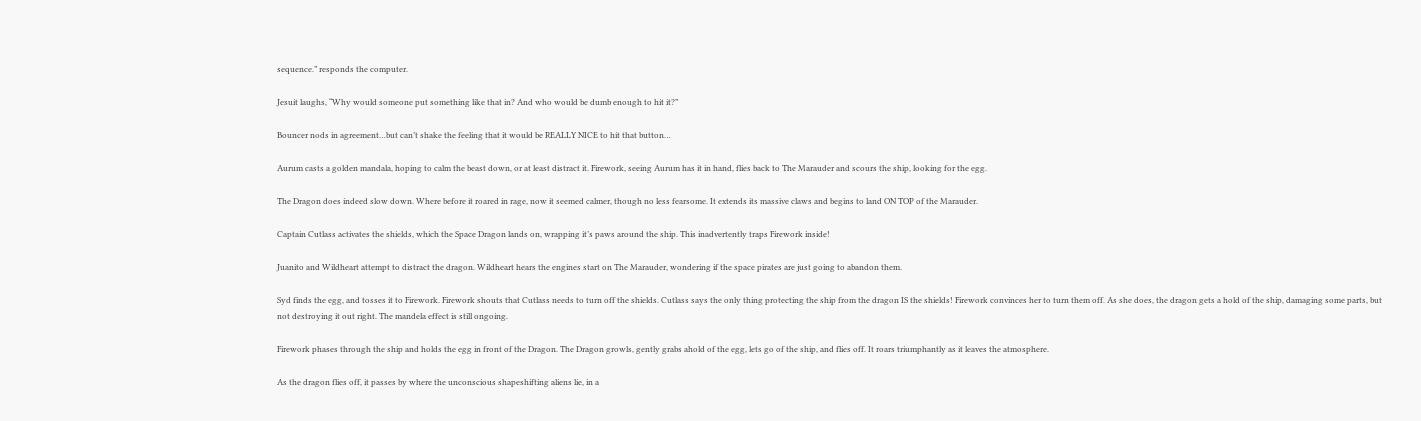sequence.” responds the computer.

Jesuit laughs, “Why would someone put something like that in? And who would be dumb enough to hit it?”

Bouncer nods in agreement…but can’t shake the feeling that it would be REALLY NICE to hit that button…

Aurum casts a golden mandala, hoping to calm the beast down, or at least distract it. Firework, seeing Aurum has it in hand, flies back to The Marauder and scours the ship, looking for the egg.

The Dragon does indeed slow down. Where before it roared in rage, now it seemed calmer, though no less fearsome. It extends its massive claws and begins to land ON TOP of the Marauder.

Captain Cutlass activates the shields, which the Space Dragon lands on, wrapping it’s paws around the ship. This inadvertently traps Firework inside!

Juanito and Wildheart attempt to distract the dragon. Wildheart hears the engines start on The Marauder, wondering if the space pirates are just going to abandon them.

Syd finds the egg, and tosses it to Firework. Firework shouts that Cutlass needs to turn off the shields. Cutlass says the only thing protecting the ship from the dragon IS the shields! Firework convinces her to turn them off. As she does, the dragon gets a hold of the ship, damaging some parts, but not destroying it out right. The mandela effect is still ongoing.

Firework phases through the ship and holds the egg in front of the Dragon. The Dragon growls, gently grabs ahold of the egg, lets go of the ship, and flies off. It roars triumphantly as it leaves the atmosphere.

As the dragon flies off, it passes by where the unconscious shapeshifting aliens lie, in a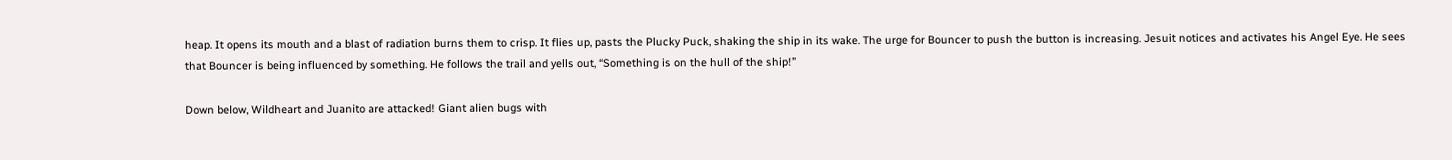heap. It opens its mouth and a blast of radiation burns them to crisp. It flies up, pasts the Plucky Puck, shaking the ship in its wake. The urge for Bouncer to push the button is increasing. Jesuit notices and activates his Angel Eye. He sees that Bouncer is being influenced by something. He follows the trail and yells out, “Something is on the hull of the ship!”

Down below, Wildheart and Juanito are attacked! Giant alien bugs with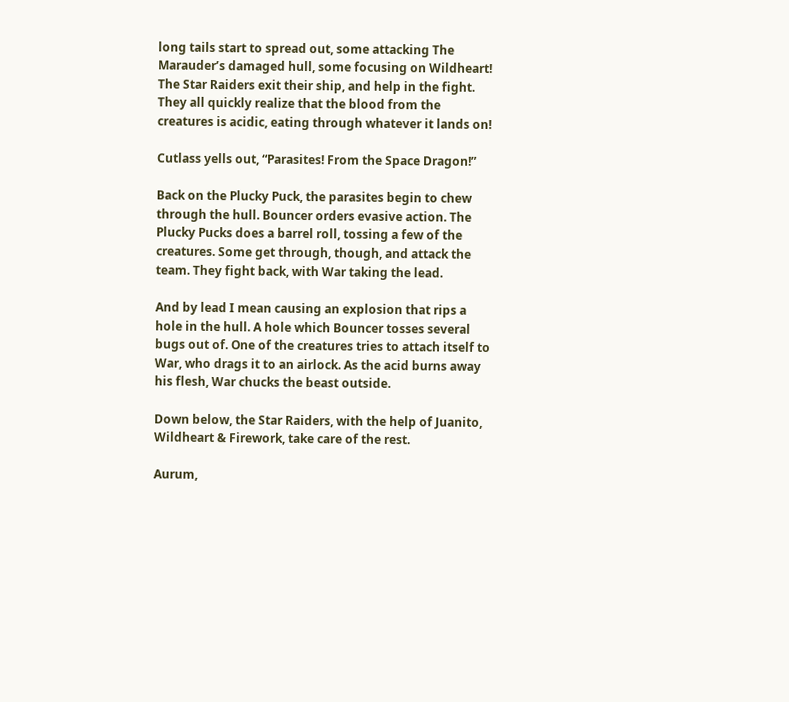long tails start to spread out, some attacking The Marauder’s damaged hull, some focusing on Wildheart! The Star Raiders exit their ship, and help in the fight. They all quickly realize that the blood from the creatures is acidic, eating through whatever it lands on!

Cutlass yells out, “Parasites! From the Space Dragon!”

Back on the Plucky Puck, the parasites begin to chew through the hull. Bouncer orders evasive action. The Plucky Pucks does a barrel roll, tossing a few of the creatures. Some get through, though, and attack the team. They fight back, with War taking the lead.

And by lead I mean causing an explosion that rips a hole in the hull. A hole which Bouncer tosses several bugs out of. One of the creatures tries to attach itself to War, who drags it to an airlock. As the acid burns away his flesh, War chucks the beast outside.

Down below, the Star Raiders, with the help of Juanito, Wildheart & Firework, take care of the rest.

Aurum,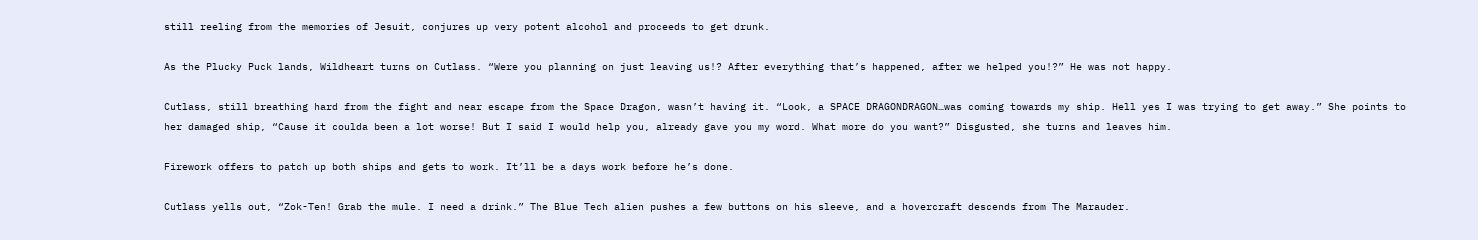still reeling from the memories of Jesuit, conjures up very potent alcohol and proceeds to get drunk.

As the Plucky Puck lands, Wildheart turns on Cutlass. “Were you planning on just leaving us!? After everything that’s happened, after we helped you!?” He was not happy.

Cutlass, still breathing hard from the fight and near escape from the Space Dragon, wasn’t having it. “Look, a SPACE DRAGONDRAGON…was coming towards my ship. Hell yes I was trying to get away.” She points to her damaged ship, “Cause it coulda been a lot worse! But I said I would help you, already gave you my word. What more do you want?” Disgusted, she turns and leaves him.

Firework offers to patch up both ships and gets to work. It’ll be a days work before he’s done.

Cutlass yells out, “Zok-Ten! Grab the mule. I need a drink.” The Blue Tech alien pushes a few buttons on his sleeve, and a hovercraft descends from The Marauder.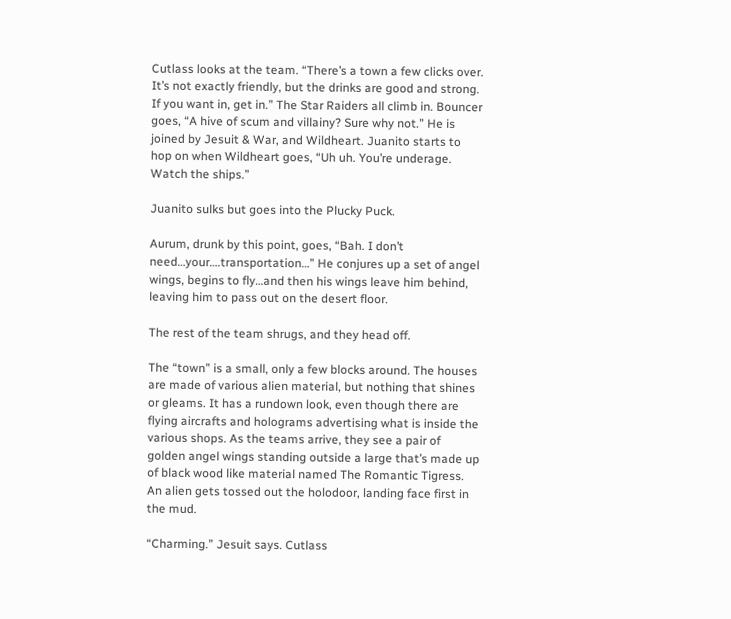Cutlass looks at the team. “There’s a town a few clicks over. It’s not exactly friendly, but the drinks are good and strong. If you want in, get in.” The Star Raiders all climb in. Bouncer goes, “A hive of scum and villainy? Sure why not.” He is joined by Jesuit & War, and Wildheart. Juanito starts to hop on when Wildheart goes, “Uh uh. You’re underage. Watch the ships.”

Juanito sulks but goes into the Plucky Puck.

Aurum, drunk by this point, goes, “Bah. I don’t need…your….transportation…” He conjures up a set of angel wings, begins to fly…and then his wings leave him behind, leaving him to pass out on the desert floor.

The rest of the team shrugs, and they head off.

The “town” is a small, only a few blocks around. The houses are made of various alien material, but nothing that shines or gleams. It has a rundown look, even though there are flying aircrafts and holograms advertising what is inside the various shops. As the teams arrive, they see a pair of golden angel wings standing outside a large that’s made up of black wood like material named The Romantic Tigress. An alien gets tossed out the holodoor, landing face first in the mud.

“Charming.” Jesuit says. Cutlass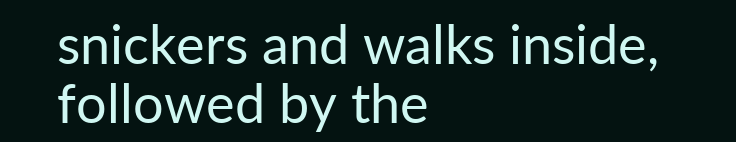snickers and walks inside, followed by the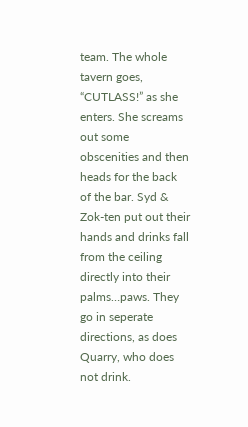team. The whole tavern goes, “CUTLASS!” as she enters. She screams out some obscenities and then heads for the back of the bar. Syd & Zok-ten put out their hands and drinks fall from the ceiling directly into their palms…paws. They go in seperate directions, as does Quarry, who does not drink.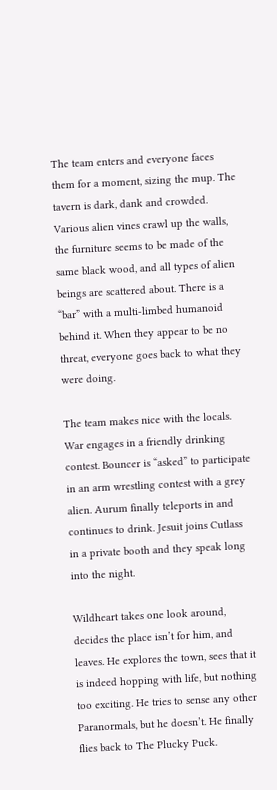The team enters and everyone faces them for a moment, sizing the mup. The tavern is dark, dank and crowded. Various alien vines crawl up the walls, the furniture seems to be made of the same black wood, and all types of alien beings are scattered about. There is a “bar” with a multi-limbed humanoid behind it. When they appear to be no threat, everyone goes back to what they were doing.

The team makes nice with the locals. War engages in a friendly drinking contest. Bouncer is “asked” to participate in an arm wrestling contest with a grey alien. Aurum finally teleports in and continues to drink. Jesuit joins Cutlass in a private booth and they speak long into the night.

Wildheart takes one look around, decides the place isn’t for him, and leaves. He explores the town, sees that it is indeed hopping with life, but nothing too exciting. He tries to sense any other Paranormals, but he doesn’t. He finally flies back to The Plucky Puck.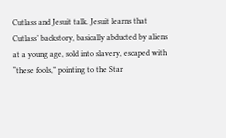Cutlass and Jesuit talk. Jesuit learns that Cutlass’ backstory, basically abducted by aliens at a young age, sold into slavery, escaped with “these fools,” pointing to the Star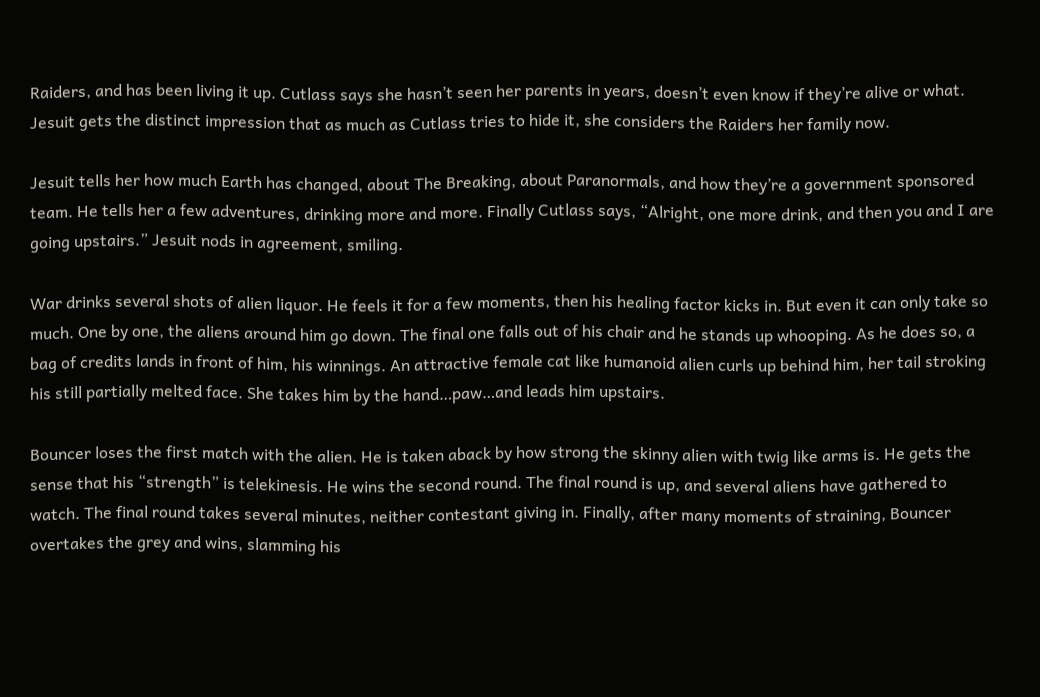Raiders, and has been living it up. Cutlass says she hasn’t seen her parents in years, doesn’t even know if they’re alive or what. Jesuit gets the distinct impression that as much as Cutlass tries to hide it, she considers the Raiders her family now.

Jesuit tells her how much Earth has changed, about The Breaking, about Paranormals, and how they’re a government sponsored team. He tells her a few adventures, drinking more and more. Finally Cutlass says, “Alright, one more drink, and then you and I are going upstairs.” Jesuit nods in agreement, smiling.

War drinks several shots of alien liquor. He feels it for a few moments, then his healing factor kicks in. But even it can only take so much. One by one, the aliens around him go down. The final one falls out of his chair and he stands up whooping. As he does so, a bag of credits lands in front of him, his winnings. An attractive female cat like humanoid alien curls up behind him, her tail stroking his still partially melted face. She takes him by the hand…paw…and leads him upstairs.

Bouncer loses the first match with the alien. He is taken aback by how strong the skinny alien with twig like arms is. He gets the sense that his “strength” is telekinesis. He wins the second round. The final round is up, and several aliens have gathered to watch. The final round takes several minutes, neither contestant giving in. Finally, after many moments of straining, Bouncer overtakes the grey and wins, slamming his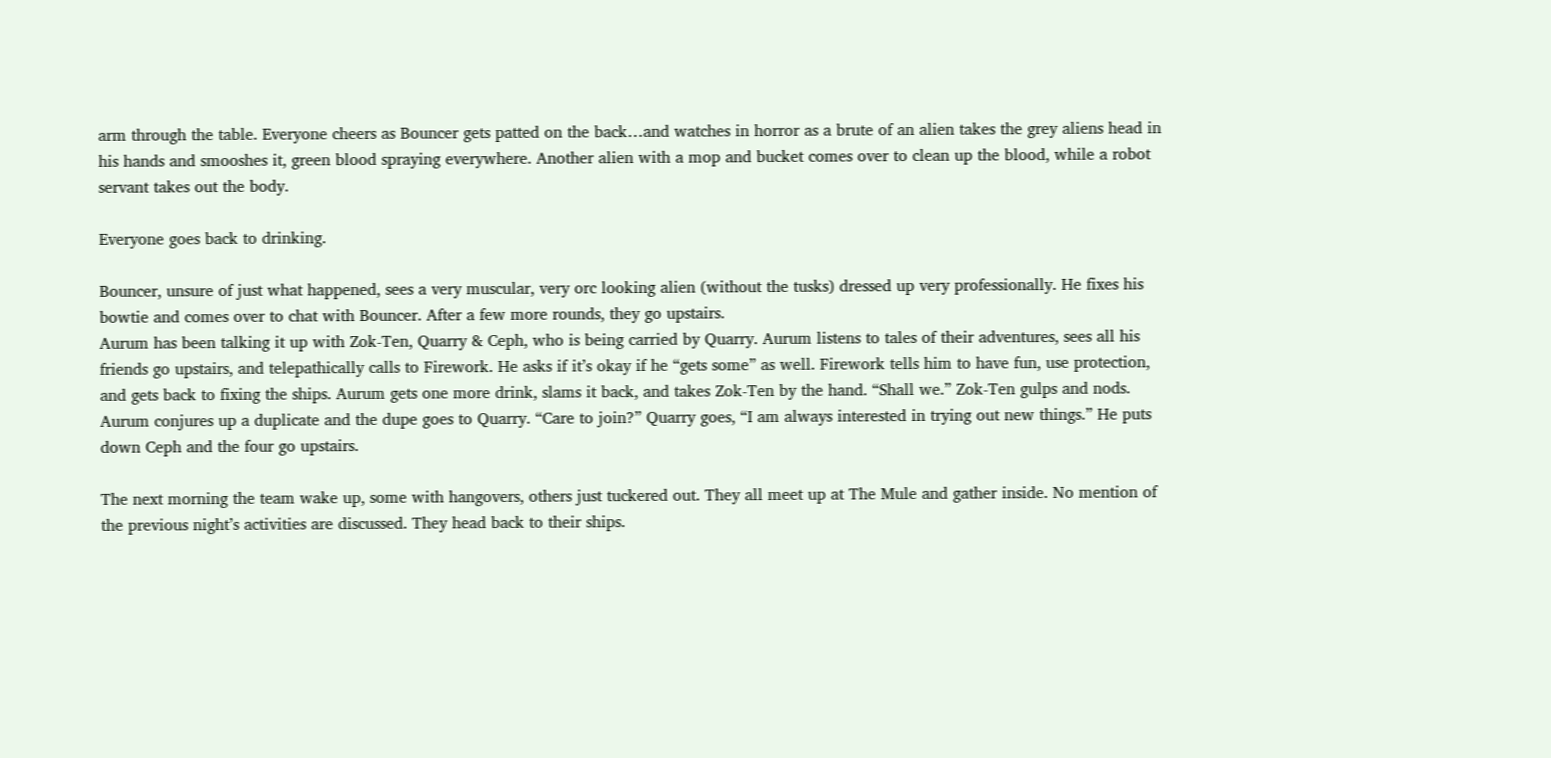arm through the table. Everyone cheers as Bouncer gets patted on the back…and watches in horror as a brute of an alien takes the grey aliens head in his hands and smooshes it, green blood spraying everywhere. Another alien with a mop and bucket comes over to clean up the blood, while a robot servant takes out the body.

Everyone goes back to drinking.

Bouncer, unsure of just what happened, sees a very muscular, very orc looking alien (without the tusks) dressed up very professionally. He fixes his bowtie and comes over to chat with Bouncer. After a few more rounds, they go upstairs.
Aurum has been talking it up with Zok-Ten, Quarry & Ceph, who is being carried by Quarry. Aurum listens to tales of their adventures, sees all his friends go upstairs, and telepathically calls to Firework. He asks if it’s okay if he “gets some” as well. Firework tells him to have fun, use protection, and gets back to fixing the ships. Aurum gets one more drink, slams it back, and takes Zok-Ten by the hand. “Shall we.” Zok-Ten gulps and nods. Aurum conjures up a duplicate and the dupe goes to Quarry. “Care to join?” Quarry goes, “I am always interested in trying out new things.” He puts down Ceph and the four go upstairs.

The next morning the team wake up, some with hangovers, others just tuckered out. They all meet up at The Mule and gather inside. No mention of the previous night’s activities are discussed. They head back to their ships.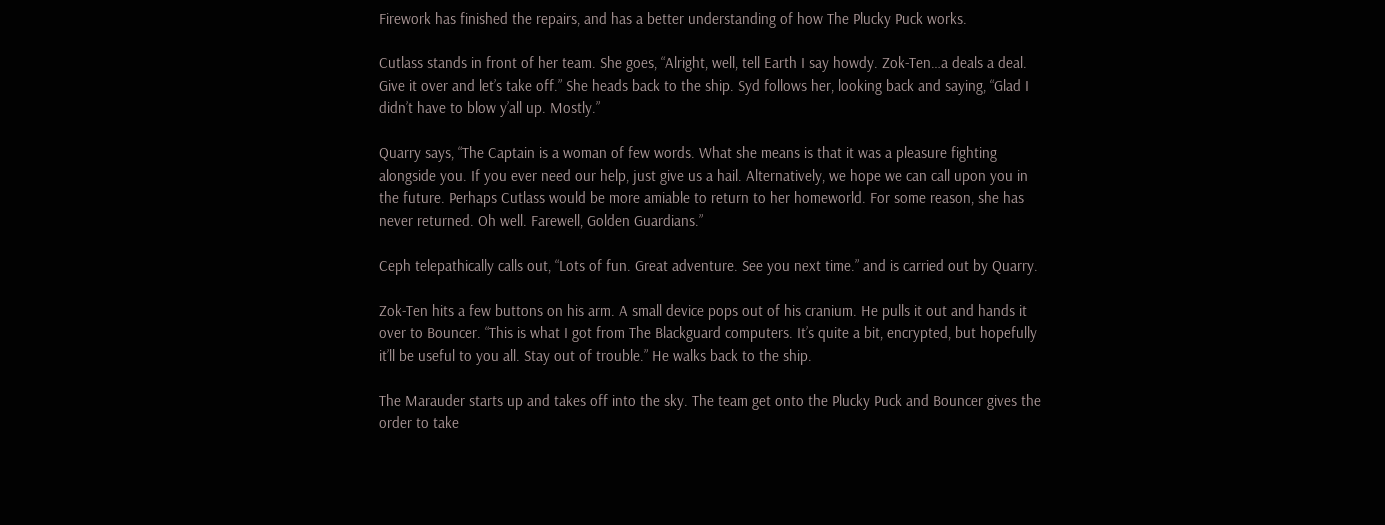Firework has finished the repairs, and has a better understanding of how The Plucky Puck works.

Cutlass stands in front of her team. She goes, “Alright, well, tell Earth I say howdy. Zok-Ten…a deals a deal. Give it over and let’s take off.” She heads back to the ship. Syd follows her, looking back and saying, “Glad I didn’t have to blow y’all up. Mostly.”

Quarry says, “The Captain is a woman of few words. What she means is that it was a pleasure fighting alongside you. If you ever need our help, just give us a hail. Alternatively, we hope we can call upon you in the future. Perhaps Cutlass would be more amiable to return to her homeworld. For some reason, she has never returned. Oh well. Farewell, Golden Guardians.”

Ceph telepathically calls out, “Lots of fun. Great adventure. See you next time.” and is carried out by Quarry.

Zok-Ten hits a few buttons on his arm. A small device pops out of his cranium. He pulls it out and hands it over to Bouncer. “This is what I got from The Blackguard computers. It’s quite a bit, encrypted, but hopefully it’ll be useful to you all. Stay out of trouble.” He walks back to the ship.

The Marauder starts up and takes off into the sky. The team get onto the Plucky Puck and Bouncer gives the order to take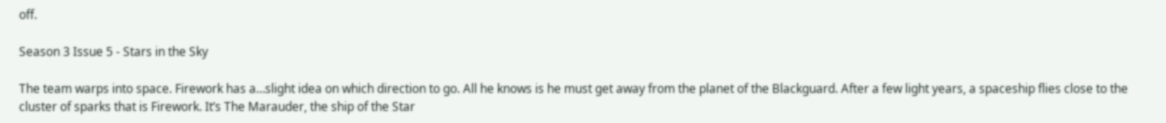off.

Season 3 Issue 5 - Stars in the Sky

The team warps into space. Firework has a…slight idea on which direction to go. All he knows is he must get away from the planet of the Blackguard. After a few light years, a spaceship flies close to the cluster of sparks that is Firework. It’s The Marauder, the ship of the Star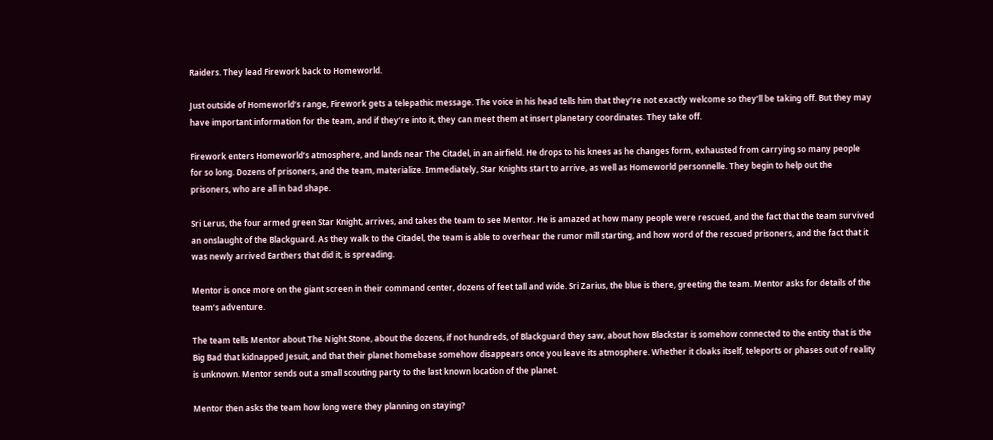Raiders. They lead Firework back to Homeworld.

Just outside of Homeworld’s range, Firework gets a telepathic message. The voice in his head tells him that they’re not exactly welcome so they’ll be taking off. But they may have important information for the team, and if they’re into it, they can meet them at insert planetary coordinates. They take off.

Firework enters Homeworld’s atmosphere, and lands near The Citadel, in an airfield. He drops to his knees as he changes form, exhausted from carrying so many people for so long. Dozens of prisoners, and the team, materialize. Immediately, Star Knights start to arrive, as well as Homeworld personnelle. They begin to help out the prisoners, who are all in bad shape.

Sri Lerus, the four armed green Star Knight, arrives, and takes the team to see Mentor. He is amazed at how many people were rescued, and the fact that the team survived an onslaught of the Blackguard. As they walk to the Citadel, the team is able to overhear the rumor mill starting, and how word of the rescued prisoners, and the fact that it was newly arrived Earthers that did it, is spreading.

Mentor is once more on the giant screen in their command center, dozens of feet tall and wide. Sri Zarius, the blue is there, greeting the team. Mentor asks for details of the team’s adventure.

The team tells Mentor about The Night Stone, about the dozens, if not hundreds, of Blackguard they saw, about how Blackstar is somehow connected to the entity that is the Big Bad that kidnapped Jesuit, and that their planet homebase somehow disappears once you leave its atmosphere. Whether it cloaks itself, teleports or phases out of reality is unknown. Mentor sends out a small scouting party to the last known location of the planet.

Mentor then asks the team how long were they planning on staying?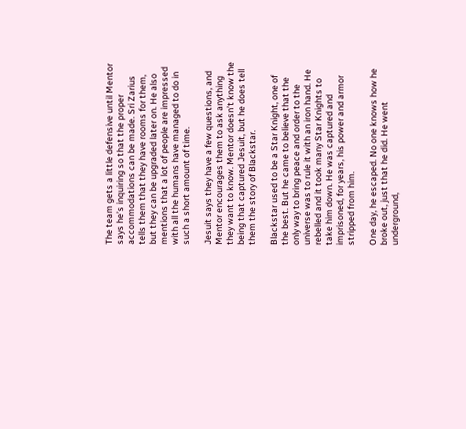The team gets a little defensive until Mentor says he’s inquiring so that the proper accommodations can be made. Sri Zarius tells them that they have rooms for them, but they can be upgraded later on. He also mentions that a lot of people are impressed with all the humans have managed to do in such a short amount of time.

Jesuit says they have a few questions, and Mentor encourages them to ask anything they want to know. Mentor doesn’t know the being that captured Jesuit, but he does tell them the story of Blackstar.

Blackstar used to be a Star Knight, one of the best. But he came to believe that the only way to bring peace and order to the universe was to rule it with an iron hand. He rebelled and it took many Star Knights to take him down. He was captured and imprisoned, for years, his power and armor stripped from him.

One day, he escaped. No one knows how he broke out, just that he did. He went underground,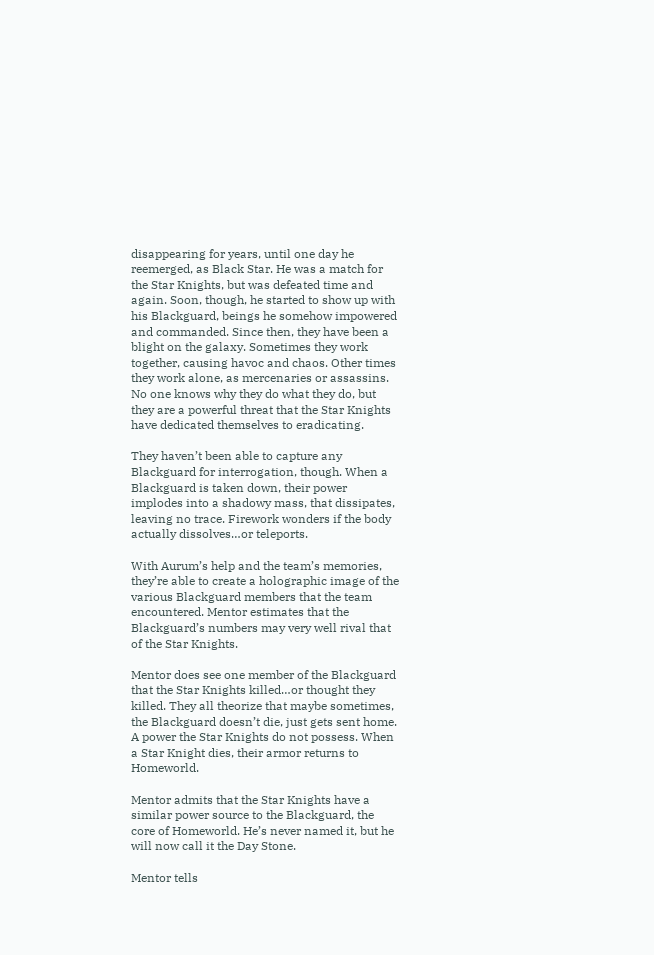disappearing for years, until one day he reemerged, as Black Star. He was a match for the Star Knights, but was defeated time and again. Soon, though, he started to show up with his Blackguard, beings he somehow impowered and commanded. Since then, they have been a blight on the galaxy. Sometimes they work together, causing havoc and chaos. Other times they work alone, as mercenaries or assassins. No one knows why they do what they do, but they are a powerful threat that the Star Knights have dedicated themselves to eradicating.

They haven’t been able to capture any Blackguard for interrogation, though. When a Blackguard is taken down, their power implodes into a shadowy mass, that dissipates, leaving no trace. Firework wonders if the body actually dissolves…or teleports.

With Aurum’s help and the team’s memories, they’re able to create a holographic image of the various Blackguard members that the team encountered. Mentor estimates that the Blackguard’s numbers may very well rival that of the Star Knights.

Mentor does see one member of the Blackguard that the Star Knights killed…or thought they killed. They all theorize that maybe sometimes, the Blackguard doesn’t die, just gets sent home. A power the Star Knights do not possess. When a Star Knight dies, their armor returns to Homeworld.

Mentor admits that the Star Knights have a similar power source to the Blackguard, the core of Homeworld. He’s never named it, but he will now call it the Day Stone.

Mentor tells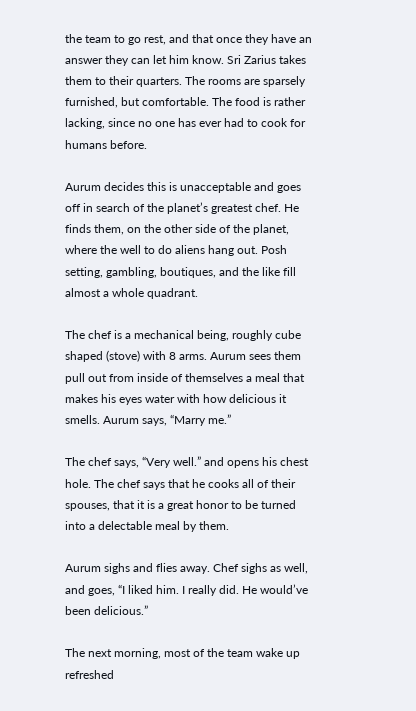the team to go rest, and that once they have an answer they can let him know. Sri Zarius takes them to their quarters. The rooms are sparsely furnished, but comfortable. The food is rather lacking, since no one has ever had to cook for humans before.

Aurum decides this is unacceptable and goes off in search of the planet’s greatest chef. He finds them, on the other side of the planet, where the well to do aliens hang out. Posh setting, gambling, boutiques, and the like fill almost a whole quadrant.

The chef is a mechanical being, roughly cube shaped (stove) with 8 arms. Aurum sees them pull out from inside of themselves a meal that makes his eyes water with how delicious it smells. Aurum says, “Marry me.”

The chef says, “Very well.” and opens his chest hole. The chef says that he cooks all of their spouses, that it is a great honor to be turned into a delectable meal by them.

Aurum sighs and flies away. Chef sighs as well, and goes, “I liked him. I really did. He would’ve been delicious.”

The next morning, most of the team wake up refreshed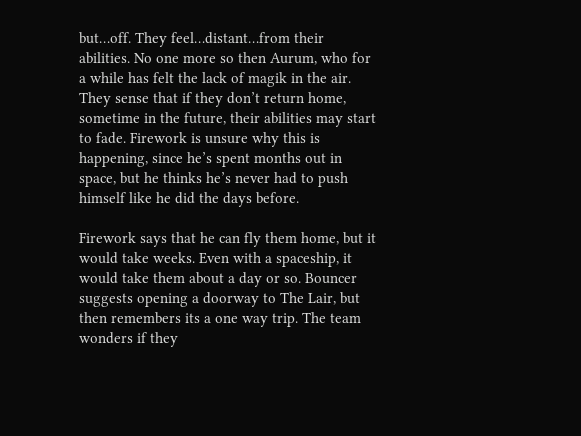but…off. They feel…distant…from their abilities. No one more so then Aurum, who for a while has felt the lack of magik in the air. They sense that if they don’t return home, sometime in the future, their abilities may start to fade. Firework is unsure why this is happening, since he’s spent months out in space, but he thinks he’s never had to push himself like he did the days before.

Firework says that he can fly them home, but it would take weeks. Even with a spaceship, it would take them about a day or so. Bouncer suggests opening a doorway to The Lair, but then remembers its a one way trip. The team wonders if they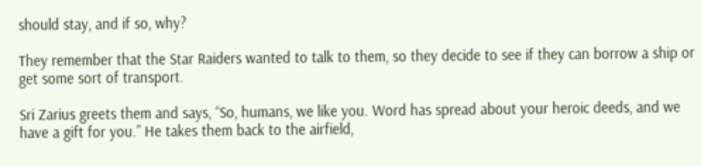should stay, and if so, why?

They remember that the Star Raiders wanted to talk to them, so they decide to see if they can borrow a ship or get some sort of transport.

Sri Zarius greets them and says, “So, humans, we like you. Word has spread about your heroic deeds, and we have a gift for you.” He takes them back to the airfield,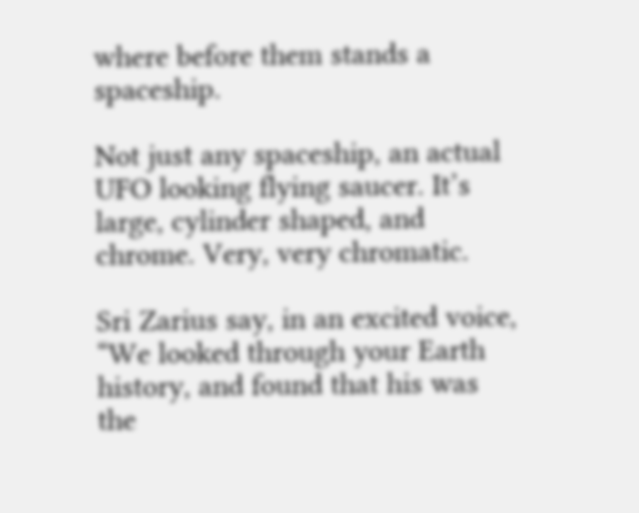where before them stands a spaceship.

Not just any spaceship, an actual UFO looking flying saucer. It’s large, cylinder shaped, and chrome. Very, very chromatic.

Sri Zarius say, in an excited voice, “We looked through your Earth history, and found that his was the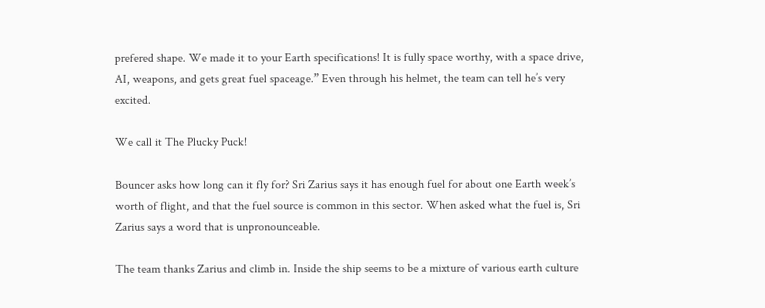prefered shape. We made it to your Earth specifications! It is fully space worthy, with a space drive, AI, weapons, and gets great fuel spaceage.” Even through his helmet, the team can tell he’s very excited.

We call it The Plucky Puck!

Bouncer asks how long can it fly for? Sri Zarius says it has enough fuel for about one Earth week’s worth of flight, and that the fuel source is common in this sector. When asked what the fuel is, Sri Zarius says a word that is unpronounceable.

The team thanks Zarius and climb in. Inside the ship seems to be a mixture of various earth culture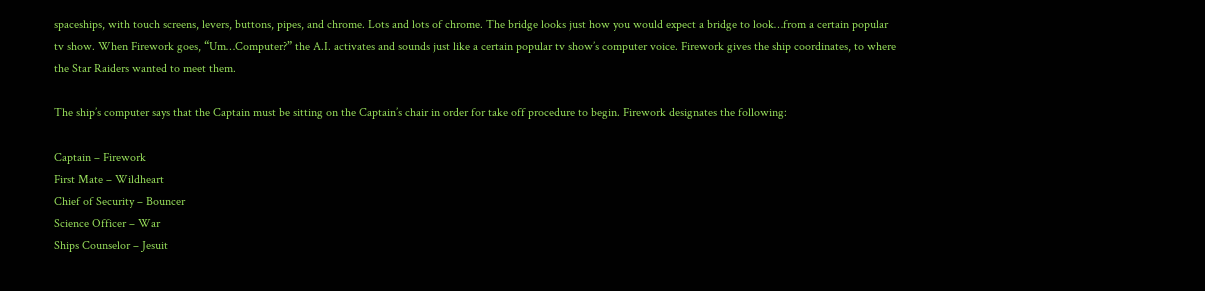spaceships, with touch screens, levers, buttons, pipes, and chrome. Lots and lots of chrome. The bridge looks just how you would expect a bridge to look…from a certain popular tv show. When Firework goes, “Um…Computer?” the A.I. activates and sounds just like a certain popular tv show’s computer voice. Firework gives the ship coordinates, to where the Star Raiders wanted to meet them.

The ship’s computer says that the Captain must be sitting on the Captain’s chair in order for take off procedure to begin. Firework designates the following:

Captain – Firework
First Mate – Wildheart
Chief of Security – Bouncer
Science Officer – War
Ships Counselor – Jesuit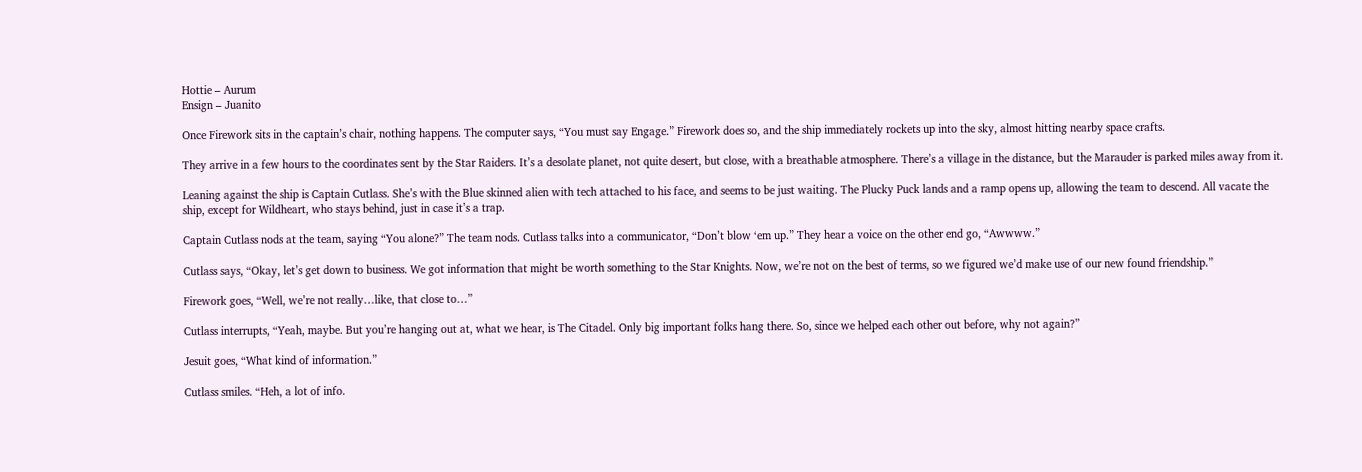Hottie – Aurum
Ensign – Juanito

Once Firework sits in the captain’s chair, nothing happens. The computer says, “You must say Engage.” Firework does so, and the ship immediately rockets up into the sky, almost hitting nearby space crafts.

They arrive in a few hours to the coordinates sent by the Star Raiders. It’s a desolate planet, not quite desert, but close, with a breathable atmosphere. There’s a village in the distance, but the Marauder is parked miles away from it.

Leaning against the ship is Captain Cutlass. She’s with the Blue skinned alien with tech attached to his face, and seems to be just waiting. The Plucky Puck lands and a ramp opens up, allowing the team to descend. All vacate the ship, except for Wildheart, who stays behind, just in case it’s a trap.

Captain Cutlass nods at the team, saying “You alone?” The team nods. Cutlass talks into a communicator, “Don’t blow ‘em up.” They hear a voice on the other end go, “Awwww.”

Cutlass says, “Okay, let’s get down to business. We got information that might be worth something to the Star Knights. Now, we’re not on the best of terms, so we figured we’d make use of our new found friendship.”

Firework goes, “Well, we’re not really…like, that close to…”

Cutlass interrupts, “Yeah, maybe. But you’re hanging out at, what we hear, is The Citadel. Only big important folks hang there. So, since we helped each other out before, why not again?”

Jesuit goes, “What kind of information.”

Cutlass smiles. “Heh, a lot of info.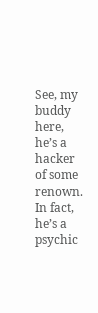See, my buddy here, he’s a hacker of some renown. In fact, he’s a psychic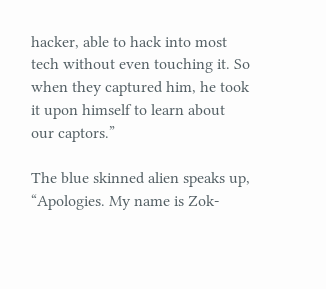hacker, able to hack into most tech without even touching it. So when they captured him, he took it upon himself to learn about our captors.”

The blue skinned alien speaks up, “Apologies. My name is Zok-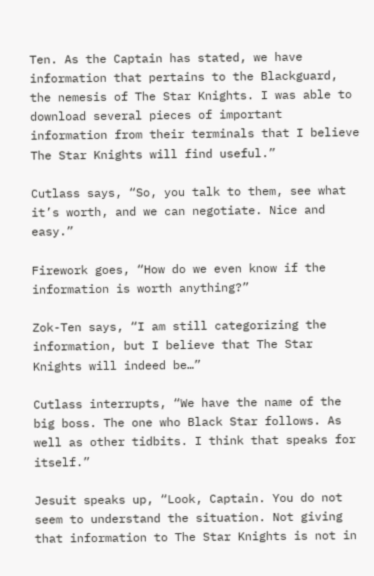Ten. As the Captain has stated, we have information that pertains to the Blackguard, the nemesis of The Star Knights. I was able to download several pieces of important information from their terminals that I believe The Star Knights will find useful.”

Cutlass says, “So, you talk to them, see what it’s worth, and we can negotiate. Nice and easy.”

Firework goes, “How do we even know if the information is worth anything?”

Zok-Ten says, “I am still categorizing the information, but I believe that The Star Knights will indeed be…”

Cutlass interrupts, “We have the name of the big boss. The one who Black Star follows. As well as other tidbits. I think that speaks for itself.”

Jesuit speaks up, “Look, Captain. You do not seem to understand the situation. Not giving that information to The Star Knights is not in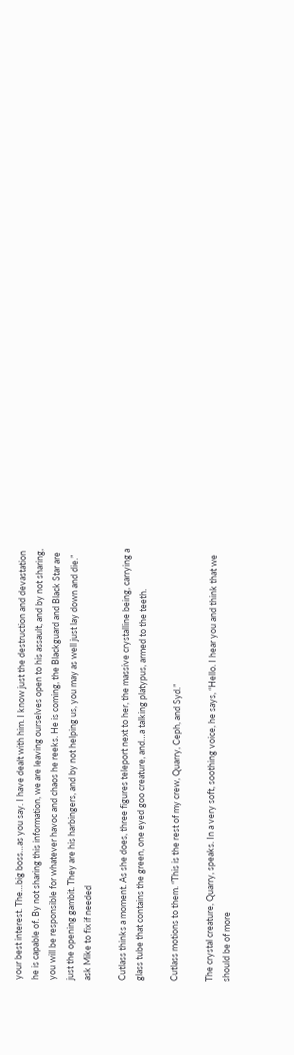your best interest. The…big boss…as you say. I have dealt with him. I know just the destruction and devastation he is capable of. By not sharing this information, we are leaving ourselves open to his assault, and by not sharing, you will be responsible for whatever havoc and chaos he reeks. He is coming, the Blackguard and Black Star are just the opening gambit. They are his harbingers, and by not helping us, you may as well just lay down and die.” ask Mike to fix if needed

Cutlass thinks a moment. As she does, three figures teleport next to her, the massive crystalline being, carrying a glass tube that contains the green, one eyed goo creature, and…a talking platypus, armed to the teeth.

Cutlass motions to them. “This is the rest of my crew, Quarry, Ceph, and Syd.”

The crystal creature, Quarry, speaks. In a very soft, soothing voice, he says, “Hello. I hear you and think that we should be of more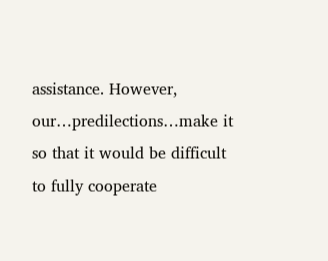assistance. However, our…predilections…make it so that it would be difficult to fully cooperate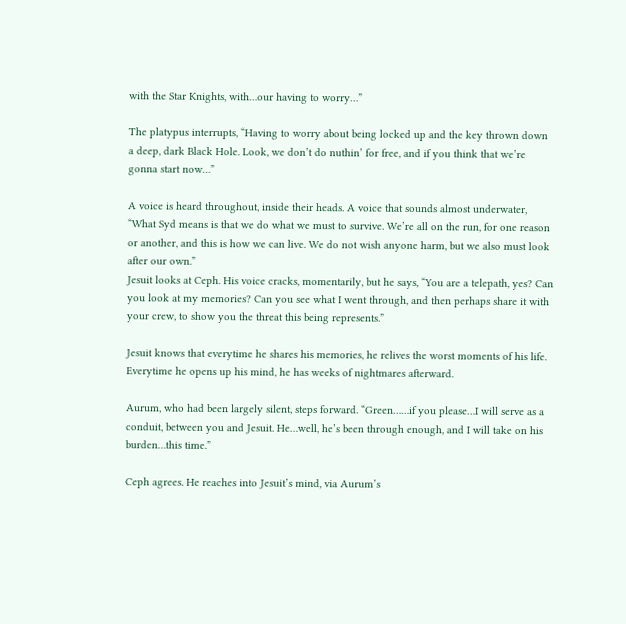with the Star Knights, with…our having to worry…”

The platypus interrupts, “Having to worry about being locked up and the key thrown down a deep, dark Black Hole. Look, we don’t do nuthin’ for free, and if you think that we’re gonna start now…”

A voice is heard throughout, inside their heads. A voice that sounds almost underwater, “What Syd means is that we do what we must to survive. We’re all on the run, for one reason or another, and this is how we can live. We do not wish anyone harm, but we also must look after our own.”
Jesuit looks at Ceph. His voice cracks, momentarily, but he says, “You are a telepath, yes? Can you look at my memories? Can you see what I went through, and then perhaps share it with your crew, to show you the threat this being represents.”

Jesuit knows that everytime he shares his memories, he relives the worst moments of his life. Everytime he opens up his mind, he has weeks of nightmares afterward.

Aurum, who had been largely silent, steps forward. “Green……if you please…I will serve as a conduit, between you and Jesuit. He…well, he’s been through enough, and I will take on his burden…this time.”

Ceph agrees. He reaches into Jesuit’s mind, via Aurum’s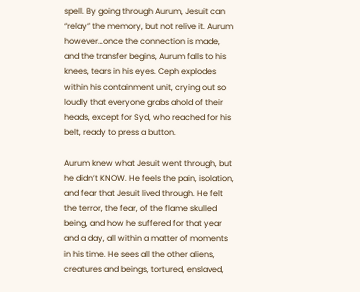spell. By going through Aurum, Jesuit can “relay” the memory, but not relive it. Aurum however…once the connection is made, and the transfer begins, Aurum falls to his knees, tears in his eyes. Ceph explodes within his containment unit, crying out so loudly that everyone grabs ahold of their heads, except for Syd, who reached for his belt, ready to press a button.

Aurum knew what Jesuit went through, but he didn’t KNOW. He feels the pain, isolation, and fear that Jesuit lived through. He felt the terror, the fear, of the flame skulled being, and how he suffered for that year and a day, all within a matter of moments in his time. He sees all the other aliens, creatures and beings, tortured, enslaved,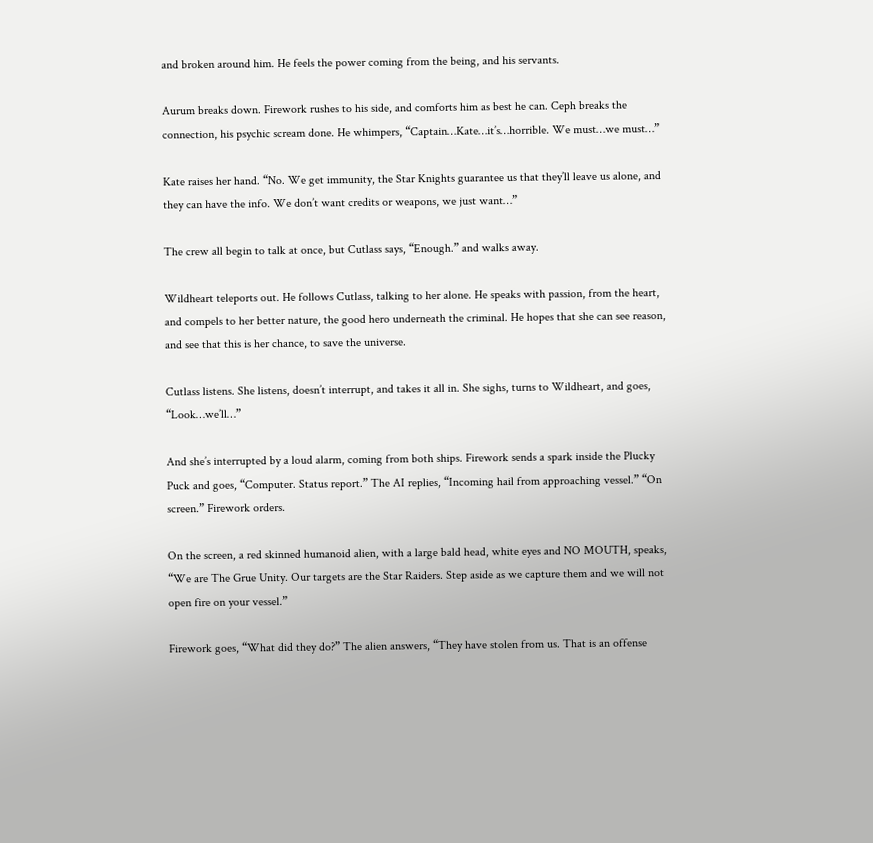and broken around him. He feels the power coming from the being, and his servants.

Aurum breaks down. Firework rushes to his side, and comforts him as best he can. Ceph breaks the connection, his psychic scream done. He whimpers, “Captain…Kate…it’s…horrible. We must…we must…”

Kate raises her hand. “No. We get immunity, the Star Knights guarantee us that they’ll leave us alone, and they can have the info. We don’t want credits or weapons, we just want…”

The crew all begin to talk at once, but Cutlass says, “Enough.” and walks away.

Wildheart teleports out. He follows Cutlass, talking to her alone. He speaks with passion, from the heart, and compels to her better nature, the good hero underneath the criminal. He hopes that she can see reason, and see that this is her chance, to save the universe.

Cutlass listens. She listens, doesn’t interrupt, and takes it all in. She sighs, turns to Wildheart, and goes, “Look…we’ll…”

And she’s interrupted by a loud alarm, coming from both ships. Firework sends a spark inside the Plucky Puck and goes, “Computer. Status report.” The AI replies, “Incoming hail from approaching vessel.” “On screen.” Firework orders.

On the screen, a red skinned humanoid alien, with a large bald head, white eyes and NO MOUTH, speaks, “We are The Grue Unity. Our targets are the Star Raiders. Step aside as we capture them and we will not open fire on your vessel.”

Firework goes, “What did they do?” The alien answers, “They have stolen from us. That is an offense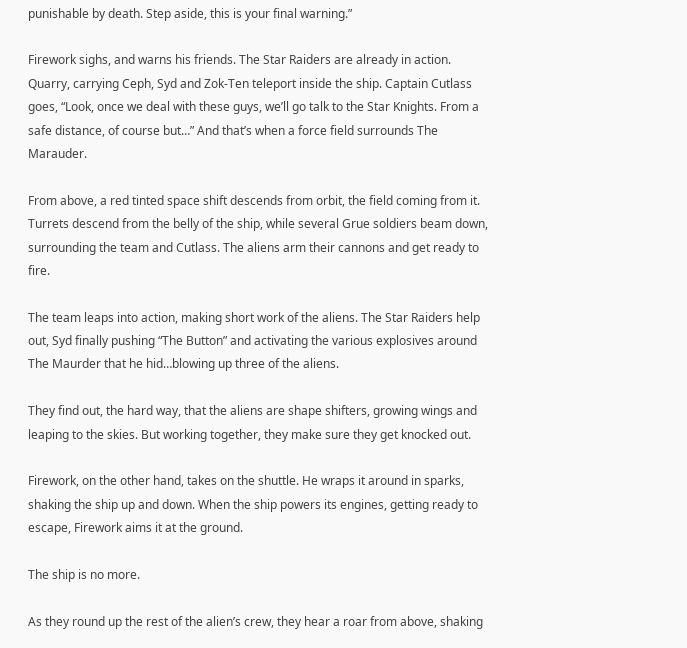punishable by death. Step aside, this is your final warning.”

Firework sighs, and warns his friends. The Star Raiders are already in action. Quarry, carrying Ceph, Syd and Zok-Ten teleport inside the ship. Captain Cutlass goes, “Look, once we deal with these guys, we’ll go talk to the Star Knights. From a safe distance, of course but…” And that’s when a force field surrounds The Marauder.

From above, a red tinted space shift descends from orbit, the field coming from it. Turrets descend from the belly of the ship, while several Grue soldiers beam down, surrounding the team and Cutlass. The aliens arm their cannons and get ready to fire.

The team leaps into action, making short work of the aliens. The Star Raiders help out, Syd finally pushing “The Button” and activating the various explosives around The Maurder that he hid…blowing up three of the aliens.

They find out, the hard way, that the aliens are shape shifters, growing wings and leaping to the skies. But working together, they make sure they get knocked out.

Firework, on the other hand, takes on the shuttle. He wraps it around in sparks, shaking the ship up and down. When the ship powers its engines, getting ready to escape, Firework aims it at the ground.

The ship is no more.

As they round up the rest of the alien’s crew, they hear a roar from above, shaking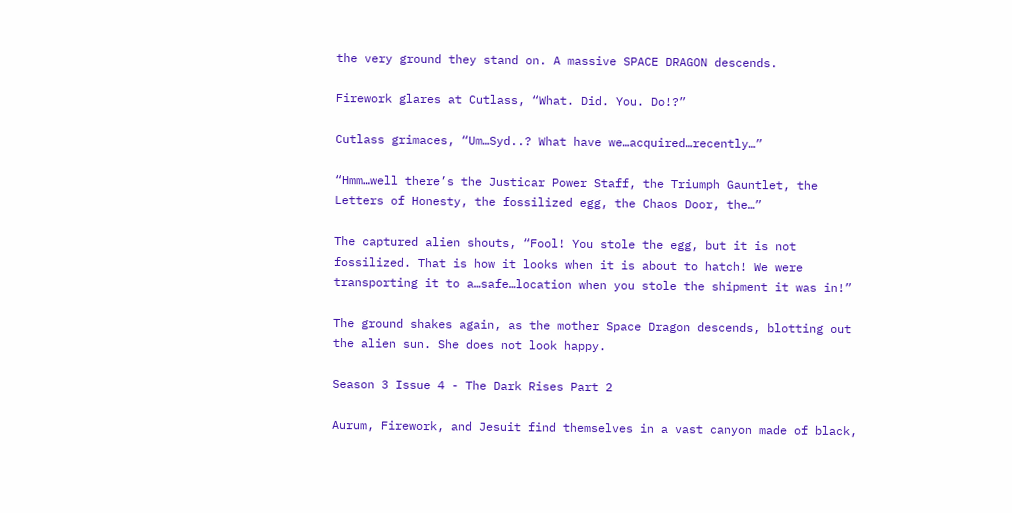the very ground they stand on. A massive SPACE DRAGON descends.

Firework glares at Cutlass, “What. Did. You. Do!?”

Cutlass grimaces, “Um…Syd..? What have we…acquired…recently…”

“Hmm…well there’s the Justicar Power Staff, the Triumph Gauntlet, the Letters of Honesty, the fossilized egg, the Chaos Door, the…”

The captured alien shouts, “Fool! You stole the egg, but it is not fossilized. That is how it looks when it is about to hatch! We were transporting it to a…safe…location when you stole the shipment it was in!”

The ground shakes again, as the mother Space Dragon descends, blotting out the alien sun. She does not look happy.

Season 3 Issue 4 - The Dark Rises Part 2

Aurum, Firework, and Jesuit find themselves in a vast canyon made of black,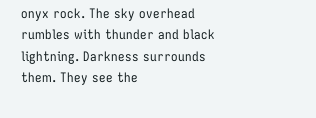onyx rock. The sky overhead rumbles with thunder and black lightning. Darkness surrounds them. They see the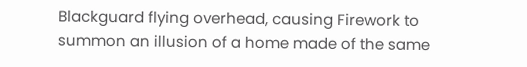Blackguard flying overhead, causing Firework to summon an illusion of a home made of the same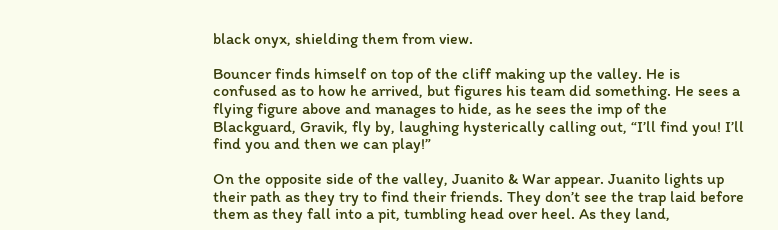black onyx, shielding them from view.

Bouncer finds himself on top of the cliff making up the valley. He is confused as to how he arrived, but figures his team did something. He sees a flying figure above and manages to hide, as he sees the imp of the Blackguard, Gravik, fly by, laughing hysterically calling out, “I’ll find you! I’ll find you and then we can play!”

On the opposite side of the valley, Juanito & War appear. Juanito lights up their path as they try to find their friends. They don’t see the trap laid before them as they fall into a pit, tumbling head over heel. As they land,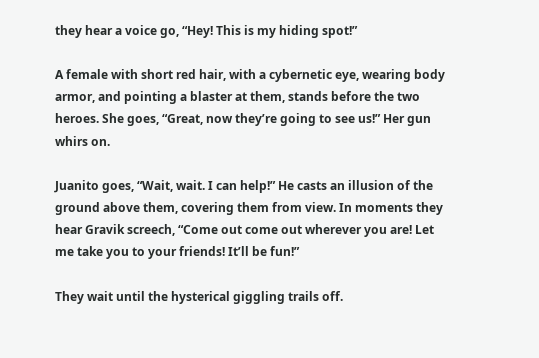they hear a voice go, “Hey! This is my hiding spot!”

A female with short red hair, with a cybernetic eye, wearing body armor, and pointing a blaster at them, stands before the two heroes. She goes, “Great, now they’re going to see us!” Her gun whirs on.

Juanito goes, “Wait, wait. I can help!” He casts an illusion of the ground above them, covering them from view. In moments they hear Gravik screech, “Come out come out wherever you are! Let me take you to your friends! It’ll be fun!”

They wait until the hysterical giggling trails off.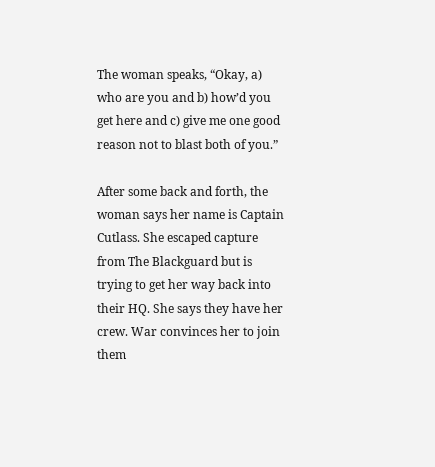The woman speaks, “Okay, a) who are you and b) how’d you get here and c) give me one good reason not to blast both of you.”

After some back and forth, the woman says her name is Captain Cutlass. She escaped capture from The Blackguard but is trying to get her way back into their HQ. She says they have her crew. War convinces her to join them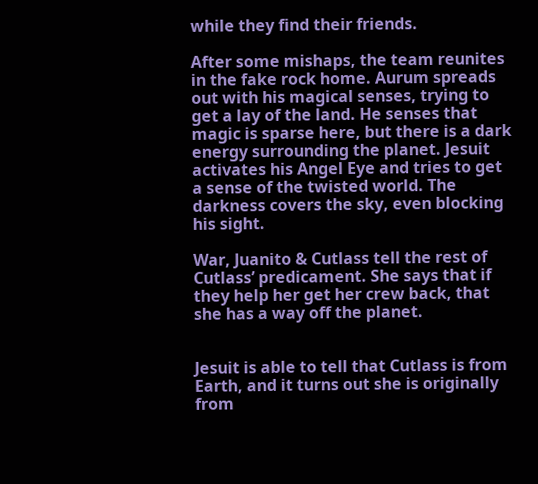while they find their friends.

After some mishaps, the team reunites in the fake rock home. Aurum spreads out with his magical senses, trying to get a lay of the land. He senses that magic is sparse here, but there is a dark energy surrounding the planet. Jesuit activates his Angel Eye and tries to get a sense of the twisted world. The darkness covers the sky, even blocking his sight.

War, Juanito & Cutlass tell the rest of Cutlass’ predicament. She says that if they help her get her crew back, that she has a way off the planet.


Jesuit is able to tell that Cutlass is from Earth, and it turns out she is originally from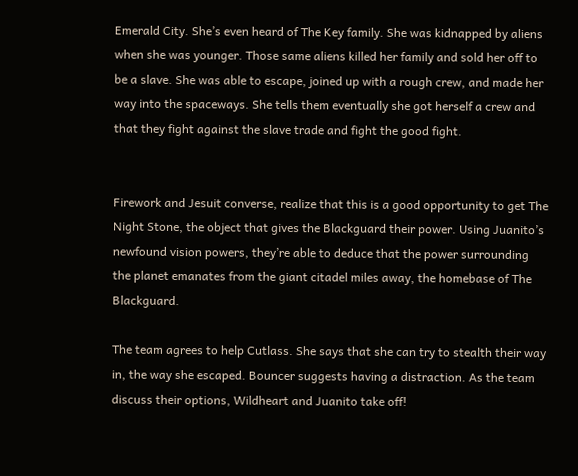Emerald City. She’s even heard of The Key family. She was kidnapped by aliens when she was younger. Those same aliens killed her family and sold her off to be a slave. She was able to escape, joined up with a rough crew, and made her way into the spaceways. She tells them eventually she got herself a crew and that they fight against the slave trade and fight the good fight.


Firework and Jesuit converse, realize that this is a good opportunity to get The Night Stone, the object that gives the Blackguard their power. Using Juanito’s newfound vision powers, they’re able to deduce that the power surrounding the planet emanates from the giant citadel miles away, the homebase of The Blackguard.

The team agrees to help Cutlass. She says that she can try to stealth their way in, the way she escaped. Bouncer suggests having a distraction. As the team discuss their options, Wildheart and Juanito take off!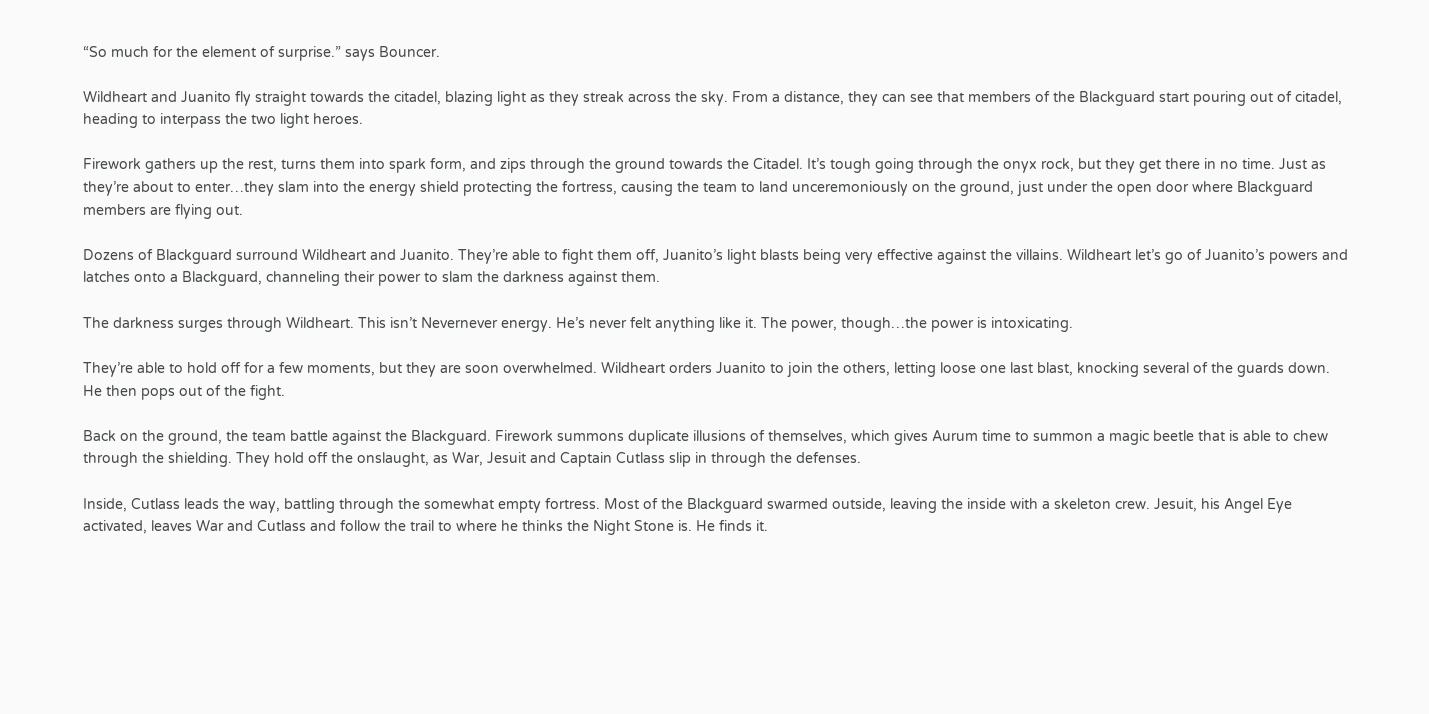“So much for the element of surprise.” says Bouncer.

Wildheart and Juanito fly straight towards the citadel, blazing light as they streak across the sky. From a distance, they can see that members of the Blackguard start pouring out of citadel, heading to interpass the two light heroes.

Firework gathers up the rest, turns them into spark form, and zips through the ground towards the Citadel. It’s tough going through the onyx rock, but they get there in no time. Just as they’re about to enter…they slam into the energy shield protecting the fortress, causing the team to land unceremoniously on the ground, just under the open door where Blackguard members are flying out.

Dozens of Blackguard surround Wildheart and Juanito. They’re able to fight them off, Juanito’s light blasts being very effective against the villains. Wildheart let’s go of Juanito’s powers and latches onto a Blackguard, channeling their power to slam the darkness against them.

The darkness surges through Wildheart. This isn’t Nevernever energy. He’s never felt anything like it. The power, though…the power is intoxicating.

They’re able to hold off for a few moments, but they are soon overwhelmed. Wildheart orders Juanito to join the others, letting loose one last blast, knocking several of the guards down. He then pops out of the fight.

Back on the ground, the team battle against the Blackguard. Firework summons duplicate illusions of themselves, which gives Aurum time to summon a magic beetle that is able to chew through the shielding. They hold off the onslaught, as War, Jesuit and Captain Cutlass slip in through the defenses.

Inside, Cutlass leads the way, battling through the somewhat empty fortress. Most of the Blackguard swarmed outside, leaving the inside with a skeleton crew. Jesuit, his Angel Eye activated, leaves War and Cutlass and follow the trail to where he thinks the Night Stone is. He finds it.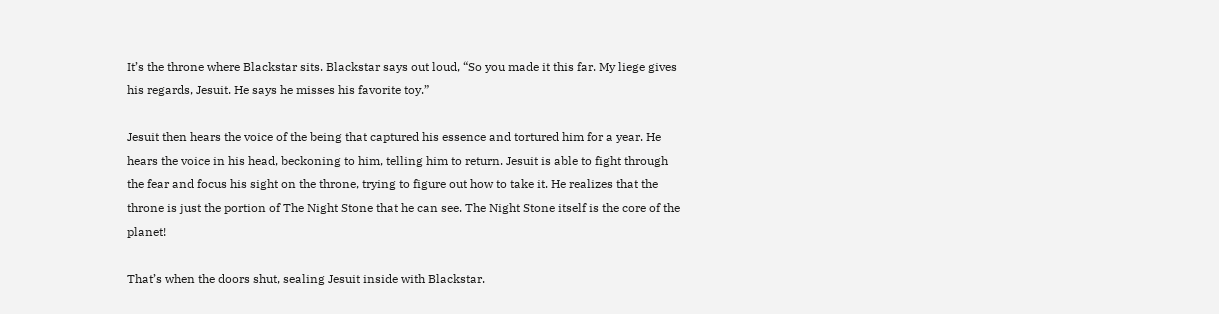It’s the throne where Blackstar sits. Blackstar says out loud, “So you made it this far. My liege gives his regards, Jesuit. He says he misses his favorite toy.”

Jesuit then hears the voice of the being that captured his essence and tortured him for a year. He hears the voice in his head, beckoning to him, telling him to return. Jesuit is able to fight through the fear and focus his sight on the throne, trying to figure out how to take it. He realizes that the throne is just the portion of The Night Stone that he can see. The Night Stone itself is the core of the planet!

That’s when the doors shut, sealing Jesuit inside with Blackstar.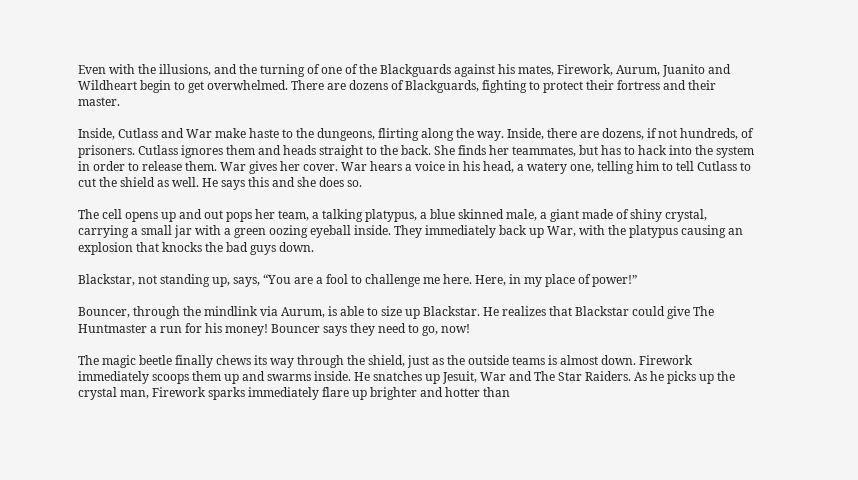Even with the illusions, and the turning of one of the Blackguards against his mates, Firework, Aurum, Juanito and Wildheart begin to get overwhelmed. There are dozens of Blackguards, fighting to protect their fortress and their master.

Inside, Cutlass and War make haste to the dungeons, flirting along the way. Inside, there are dozens, if not hundreds, of prisoners. Cutlass ignores them and heads straight to the back. She finds her teammates, but has to hack into the system in order to release them. War gives her cover. War hears a voice in his head, a watery one, telling him to tell Cutlass to cut the shield as well. He says this and she does so.

The cell opens up and out pops her team, a talking platypus, a blue skinned male, a giant made of shiny crystal, carrying a small jar with a green oozing eyeball inside. They immediately back up War, with the platypus causing an explosion that knocks the bad guys down.

Blackstar, not standing up, says, “You are a fool to challenge me here. Here, in my place of power!”

Bouncer, through the mindlink via Aurum, is able to size up Blackstar. He realizes that Blackstar could give The Huntmaster a run for his money! Bouncer says they need to go, now!

The magic beetle finally chews its way through the shield, just as the outside teams is almost down. Firework immediately scoops them up and swarms inside. He snatches up Jesuit, War and The Star Raiders. As he picks up the crystal man, Firework sparks immediately flare up brighter and hotter than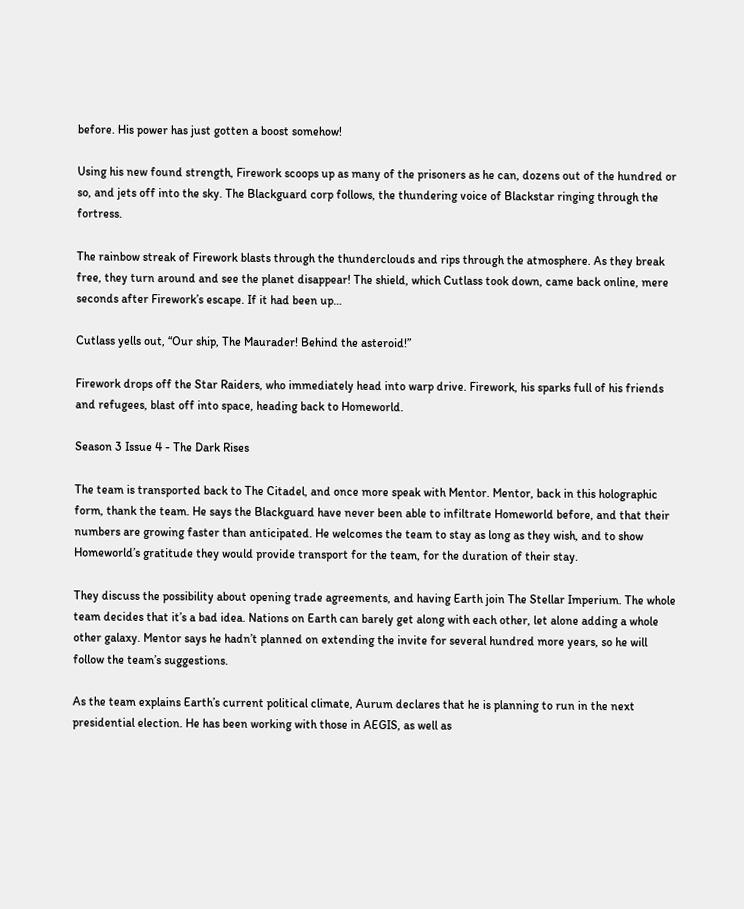before. His power has just gotten a boost somehow!

Using his new found strength, Firework scoops up as many of the prisoners as he can, dozens out of the hundred or so, and jets off into the sky. The Blackguard corp follows, the thundering voice of Blackstar ringing through the fortress.

The rainbow streak of Firework blasts through the thunderclouds and rips through the atmosphere. As they break free, they turn around and see the planet disappear! The shield, which Cutlass took down, came back online, mere seconds after Firework’s escape. If it had been up…

Cutlass yells out, “Our ship, The Maurader! Behind the asteroid!”

Firework drops off the Star Raiders, who immediately head into warp drive. Firework, his sparks full of his friends and refugees, blast off into space, heading back to Homeworld.

Season 3 Issue 4 - The Dark Rises

The team is transported back to The Citadel, and once more speak with Mentor. Mentor, back in this holographic form, thank the team. He says the Blackguard have never been able to infiltrate Homeworld before, and that their numbers are growing faster than anticipated. He welcomes the team to stay as long as they wish, and to show Homeworld’s gratitude they would provide transport for the team, for the duration of their stay.

They discuss the possibility about opening trade agreements, and having Earth join The Stellar Imperium. The whole team decides that it’s a bad idea. Nations on Earth can barely get along with each other, let alone adding a whole other galaxy. Mentor says he hadn’t planned on extending the invite for several hundred more years, so he will follow the team’s suggestions.

As the team explains Earth’s current political climate, Aurum declares that he is planning to run in the next presidential election. He has been working with those in AEGIS, as well as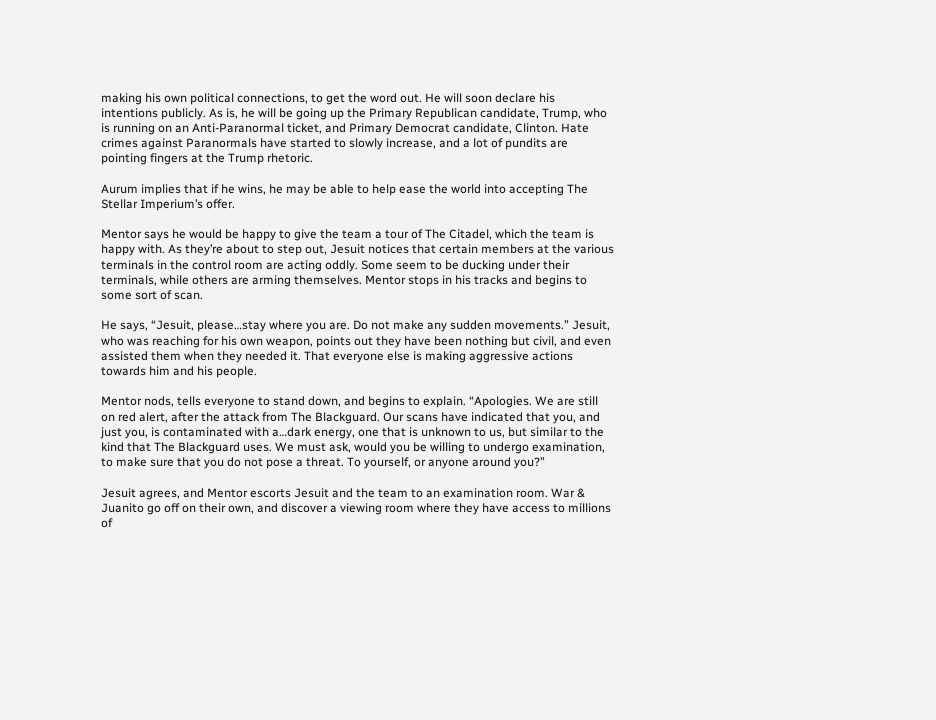making his own political connections, to get the word out. He will soon declare his intentions publicly. As is, he will be going up the Primary Republican candidate, Trump, who is running on an Anti-Paranormal ticket, and Primary Democrat candidate, Clinton. Hate crimes against Paranormals have started to slowly increase, and a lot of pundits are pointing fingers at the Trump rhetoric.

Aurum implies that if he wins, he may be able to help ease the world into accepting The Stellar Imperium’s offer.

Mentor says he would be happy to give the team a tour of The Citadel, which the team is happy with. As they’re about to step out, Jesuit notices that certain members at the various terminals in the control room are acting oddly. Some seem to be ducking under their terminals, while others are arming themselves. Mentor stops in his tracks and begins to some sort of scan.

He says, “Jesuit, please…stay where you are. Do not make any sudden movements.” Jesuit, who was reaching for his own weapon, points out they have been nothing but civil, and even assisted them when they needed it. That everyone else is making aggressive actions towards him and his people.

Mentor nods, tells everyone to stand down, and begins to explain. “Apologies. We are still on red alert, after the attack from The Blackguard. Our scans have indicated that you, and just you, is contaminated with a…dark energy, one that is unknown to us, but similar to the kind that The Blackguard uses. We must ask, would you be willing to undergo examination, to make sure that you do not pose a threat. To yourself, or anyone around you?”

Jesuit agrees, and Mentor escorts Jesuit and the team to an examination room. War & Juanito go off on their own, and discover a viewing room where they have access to millions of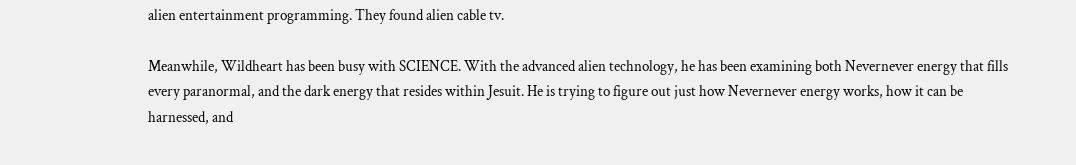alien entertainment programming. They found alien cable tv.

Meanwhile, Wildheart has been busy with SCIENCE. With the advanced alien technology, he has been examining both Nevernever energy that fills every paranormal, and the dark energy that resides within Jesuit. He is trying to figure out just how Nevernever energy works, how it can be harnessed, and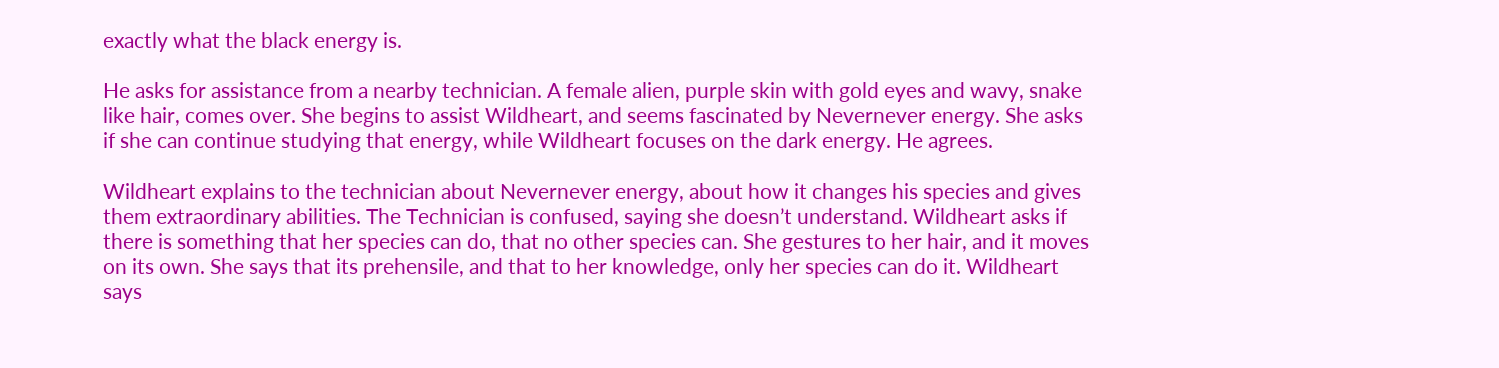exactly what the black energy is.

He asks for assistance from a nearby technician. A female alien, purple skin with gold eyes and wavy, snake like hair, comes over. She begins to assist Wildheart, and seems fascinated by Nevernever energy. She asks if she can continue studying that energy, while Wildheart focuses on the dark energy. He agrees.

Wildheart explains to the technician about Nevernever energy, about how it changes his species and gives them extraordinary abilities. The Technician is confused, saying she doesn’t understand. Wildheart asks if there is something that her species can do, that no other species can. She gestures to her hair, and it moves on its own. She says that its prehensile, and that to her knowledge, only her species can do it. Wildheart says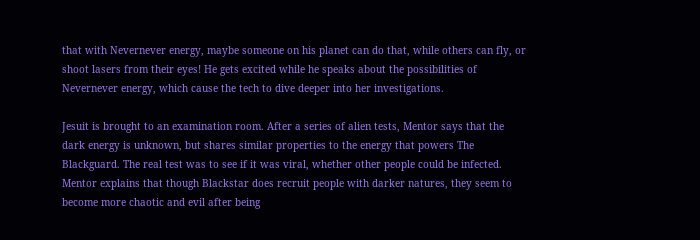that with Nevernever energy, maybe someone on his planet can do that, while others can fly, or shoot lasers from their eyes! He gets excited while he speaks about the possibilities of Nevernever energy, which cause the tech to dive deeper into her investigations.

Jesuit is brought to an examination room. After a series of alien tests, Mentor says that the dark energy is unknown, but shares similar properties to the energy that powers The Blackguard. The real test was to see if it was viral, whether other people could be infected. Mentor explains that though Blackstar does recruit people with darker natures, they seem to become more chaotic and evil after being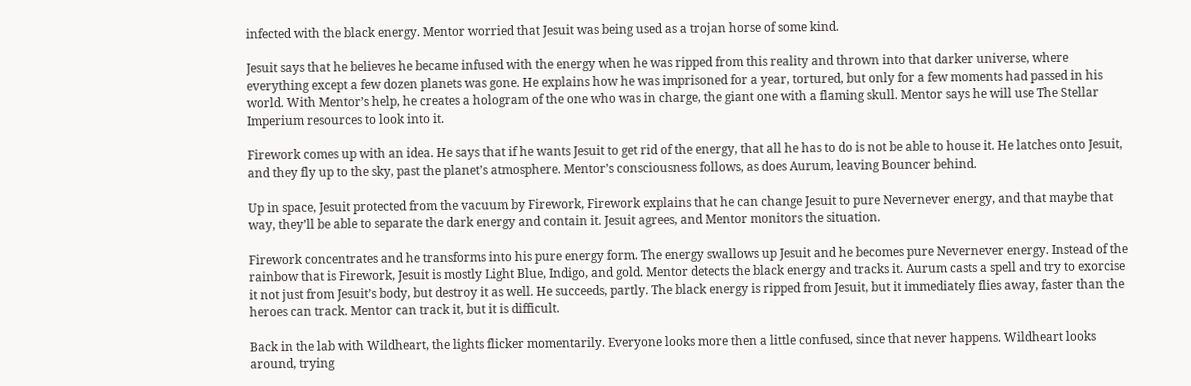infected with the black energy. Mentor worried that Jesuit was being used as a trojan horse of some kind.

Jesuit says that he believes he became infused with the energy when he was ripped from this reality and thrown into that darker universe, where everything except a few dozen planets was gone. He explains how he was imprisoned for a year, tortured, but only for a few moments had passed in his world. With Mentor’s help, he creates a hologram of the one who was in charge, the giant one with a flaming skull. Mentor says he will use The Stellar Imperium resources to look into it.

Firework comes up with an idea. He says that if he wants Jesuit to get rid of the energy, that all he has to do is not be able to house it. He latches onto Jesuit, and they fly up to the sky, past the planet’s atmosphere. Mentor’s consciousness follows, as does Aurum, leaving Bouncer behind.

Up in space, Jesuit protected from the vacuum by Firework, Firework explains that he can change Jesuit to pure Nevernever energy, and that maybe that way, they’ll be able to separate the dark energy and contain it. Jesuit agrees, and Mentor monitors the situation.

Firework concentrates and he transforms into his pure energy form. The energy swallows up Jesuit and he becomes pure Nevernever energy. Instead of the rainbow that is Firework, Jesuit is mostly Light Blue, Indigo, and gold. Mentor detects the black energy and tracks it. Aurum casts a spell and try to exorcise it not just from Jesuit’s body, but destroy it as well. He succeeds, partly. The black energy is ripped from Jesuit, but it immediately flies away, faster than the heroes can track. Mentor can track it, but it is difficult.

Back in the lab with Wildheart, the lights flicker momentarily. Everyone looks more then a little confused, since that never happens. Wildheart looks around, trying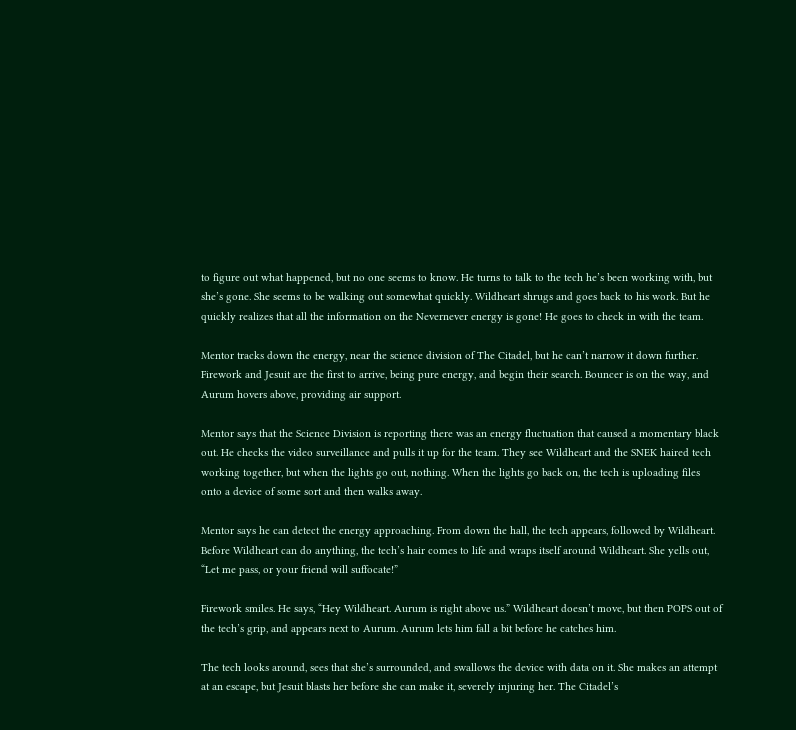to figure out what happened, but no one seems to know. He turns to talk to the tech he’s been working with, but she’s gone. She seems to be walking out somewhat quickly. Wildheart shrugs and goes back to his work. But he quickly realizes that all the information on the Nevernever energy is gone! He goes to check in with the team.

Mentor tracks down the energy, near the science division of The Citadel, but he can’t narrow it down further. Firework and Jesuit are the first to arrive, being pure energy, and begin their search. Bouncer is on the way, and Aurum hovers above, providing air support.

Mentor says that the Science Division is reporting there was an energy fluctuation that caused a momentary black out. He checks the video surveillance and pulls it up for the team. They see Wildheart and the SNEK haired tech working together, but when the lights go out, nothing. When the lights go back on, the tech is uploading files onto a device of some sort and then walks away.

Mentor says he can detect the energy approaching. From down the hall, the tech appears, followed by Wildheart. Before Wildheart can do anything, the tech’s hair comes to life and wraps itself around Wildheart. She yells out, “Let me pass, or your friend will suffocate!”

Firework smiles. He says, “Hey Wildheart. Aurum is right above us.” Wildheart doesn’t move, but then POPS out of the tech’s grip, and appears next to Aurum. Aurum lets him fall a bit before he catches him.

The tech looks around, sees that she’s surrounded, and swallows the device with data on it. She makes an attempt at an escape, but Jesuit blasts her before she can make it, severely injuring her. The Citadel’s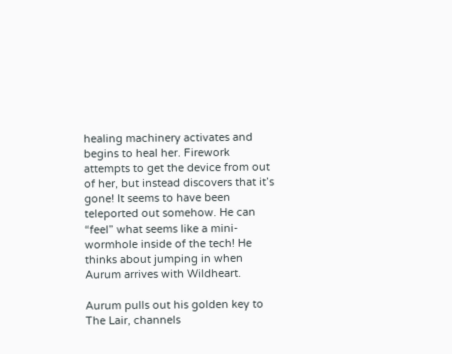healing machinery activates and begins to heal her. Firework attempts to get the device from out of her, but instead discovers that it’s gone! It seems to have been teleported out somehow. He can “feel” what seems like a mini-wormhole inside of the tech! He thinks about jumping in when Aurum arrives with Wildheart.

Aurum pulls out his golden key to The Lair, channels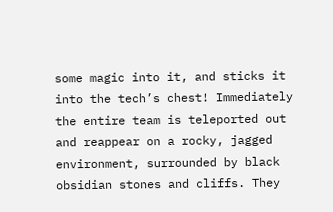some magic into it, and sticks it into the tech’s chest! Immediately the entire team is teleported out and reappear on a rocky, jagged environment, surrounded by black obsidian stones and cliffs. They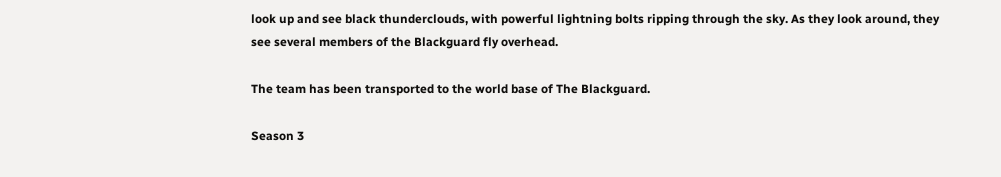look up and see black thunderclouds, with powerful lightning bolts ripping through the sky. As they look around, they see several members of the Blackguard fly overhead.

The team has been transported to the world base of The Blackguard.

Season 3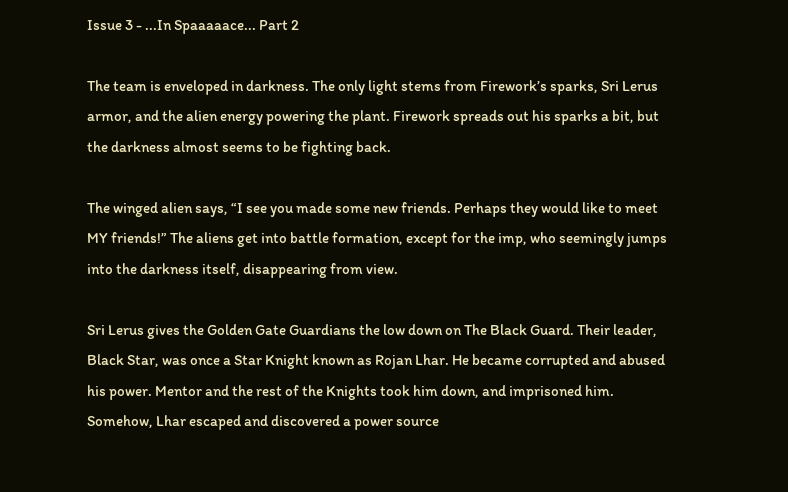Issue 3 - ...In Spaaaaace... Part 2

The team is enveloped in darkness. The only light stems from Firework’s sparks, Sri Lerus armor, and the alien energy powering the plant. Firework spreads out his sparks a bit, but the darkness almost seems to be fighting back.

The winged alien says, “I see you made some new friends. Perhaps they would like to meet MY friends!” The aliens get into battle formation, except for the imp, who seemingly jumps into the darkness itself, disappearing from view.

Sri Lerus gives the Golden Gate Guardians the low down on The Black Guard. Their leader, Black Star, was once a Star Knight known as Rojan Lhar. He became corrupted and abused his power. Mentor and the rest of the Knights took him down, and imprisoned him. Somehow, Lhar escaped and discovered a power source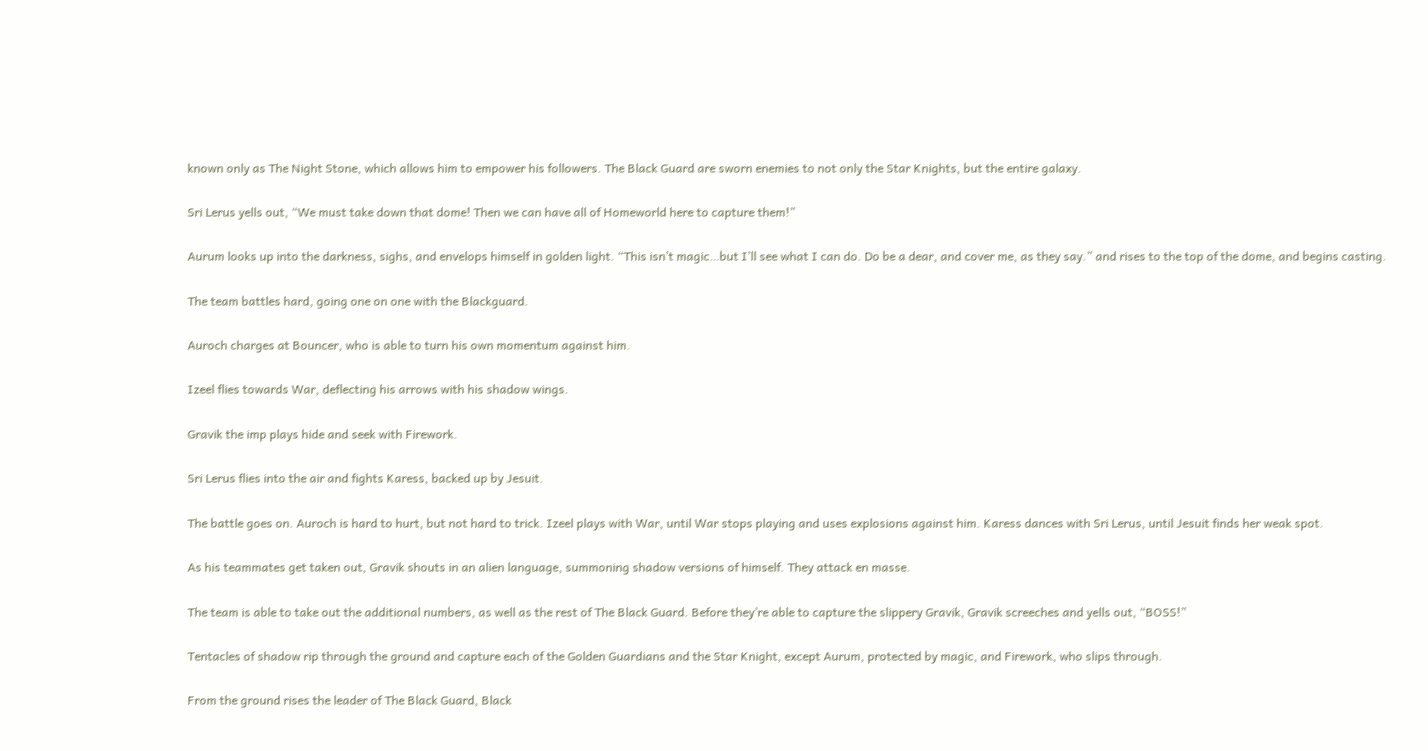known only as The Night Stone, which allows him to empower his followers. The Black Guard are sworn enemies to not only the Star Knights, but the entire galaxy.

Sri Lerus yells out, “We must take down that dome! Then we can have all of Homeworld here to capture them!”

Aurum looks up into the darkness, sighs, and envelops himself in golden light. “This isn’t magic…but I’ll see what I can do. Do be a dear, and cover me, as they say.” and rises to the top of the dome, and begins casting.

The team battles hard, going one on one with the Blackguard.

Auroch charges at Bouncer, who is able to turn his own momentum against him.

Izeel flies towards War, deflecting his arrows with his shadow wings.

Gravik the imp plays hide and seek with Firework.

Sri Lerus flies into the air and fights Karess, backed up by Jesuit.

The battle goes on. Auroch is hard to hurt, but not hard to trick. Izeel plays with War, until War stops playing and uses explosions against him. Karess dances with Sri Lerus, until Jesuit finds her weak spot.

As his teammates get taken out, Gravik shouts in an alien language, summoning shadow versions of himself. They attack en masse.

The team is able to take out the additional numbers, as well as the rest of The Black Guard. Before they’re able to capture the slippery Gravik, Gravik screeches and yells out, “BOSS!”

Tentacles of shadow rip through the ground and capture each of the Golden Guardians and the Star Knight, except Aurum, protected by magic, and Firework, who slips through.

From the ground rises the leader of The Black Guard, Black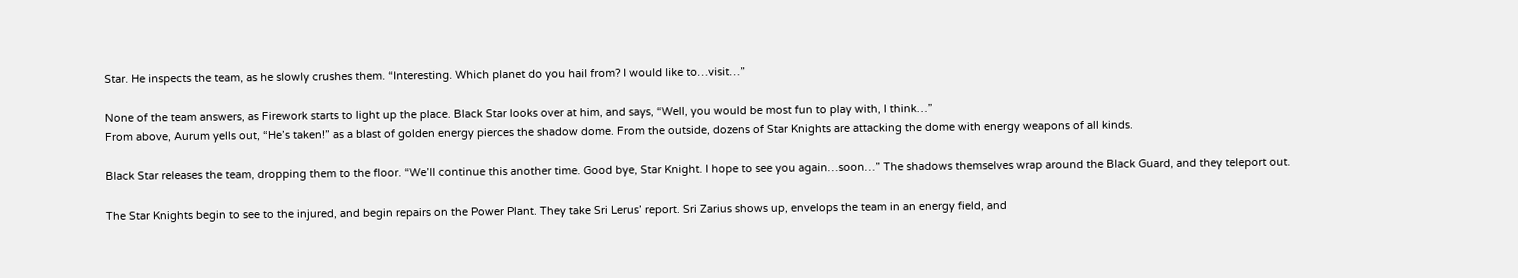Star. He inspects the team, as he slowly crushes them. “Interesting. Which planet do you hail from? I would like to…visit…”

None of the team answers, as Firework starts to light up the place. Black Star looks over at him, and says, “Well, you would be most fun to play with, I think…”
From above, Aurum yells out, “He’s taken!” as a blast of golden energy pierces the shadow dome. From the outside, dozens of Star Knights are attacking the dome with energy weapons of all kinds.

Black Star releases the team, dropping them to the floor. “We’ll continue this another time. Good bye, Star Knight. I hope to see you again…soon…” The shadows themselves wrap around the Black Guard, and they teleport out.

The Star Knights begin to see to the injured, and begin repairs on the Power Plant. They take Sri Lerus’ report. Sri Zarius shows up, envelops the team in an energy field, and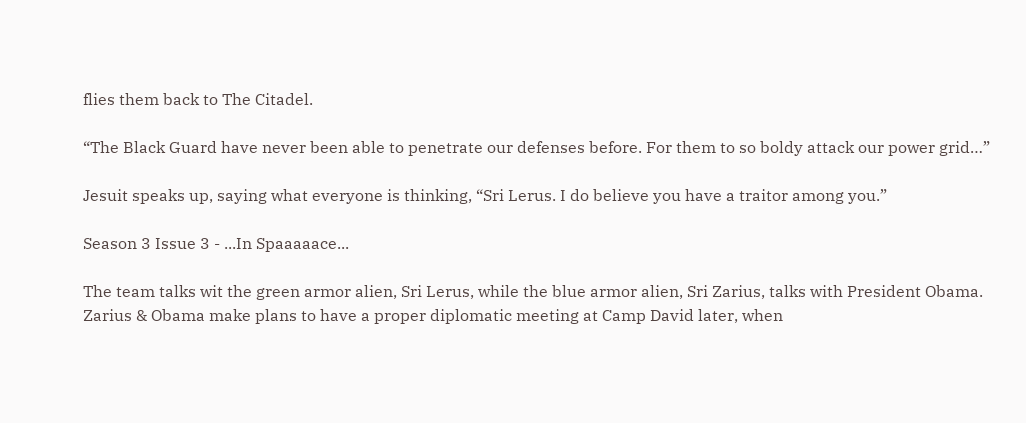flies them back to The Citadel.

“The Black Guard have never been able to penetrate our defenses before. For them to so boldy attack our power grid…”

Jesuit speaks up, saying what everyone is thinking, “Sri Lerus. I do believe you have a traitor among you.”

Season 3 Issue 3 - ...In Spaaaaace...

The team talks wit the green armor alien, Sri Lerus, while the blue armor alien, Sri Zarius, talks with President Obama. Zarius & Obama make plans to have a proper diplomatic meeting at Camp David later, when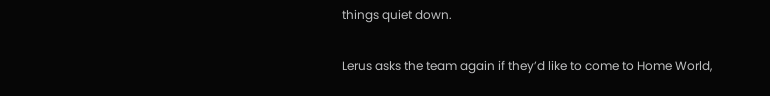things quiet down.

Lerus asks the team again if they’d like to come to Home World,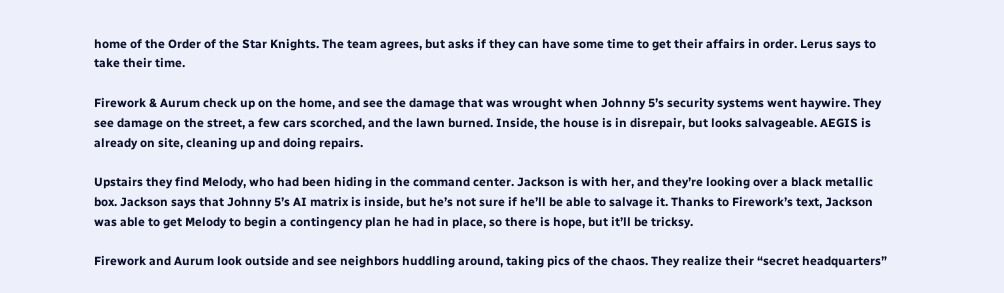home of the Order of the Star Knights. The team agrees, but asks if they can have some time to get their affairs in order. Lerus says to take their time.

Firework & Aurum check up on the home, and see the damage that was wrought when Johnny 5’s security systems went haywire. They see damage on the street, a few cars scorched, and the lawn burned. Inside, the house is in disrepair, but looks salvageable. AEGIS is already on site, cleaning up and doing repairs.

Upstairs they find Melody, who had been hiding in the command center. Jackson is with her, and they’re looking over a black metallic box. Jackson says that Johnny 5’s AI matrix is inside, but he’s not sure if he’ll be able to salvage it. Thanks to Firework’s text, Jackson was able to get Melody to begin a contingency plan he had in place, so there is hope, but it’ll be tricksy.

Firework and Aurum look outside and see neighbors huddling around, taking pics of the chaos. They realize their “secret headquarters”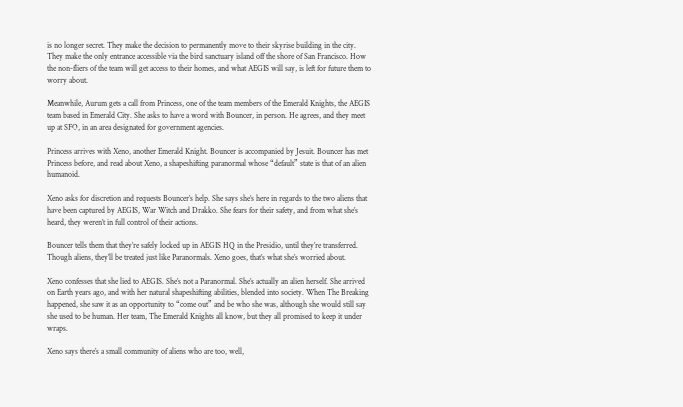is no longer secret. They make the decision to permanently move to their skyrise building in the city. They make the only entrance accessible via the bird sanctuary island off the shore of San Francisco. How the non-fliers of the team will get access to their homes, and what AEGIS will say, is left for future them to worry about.

Meanwhile, Aurum gets a call from Princess, one of the team members of the Emerald Knights, the AEGIS team based in Emerald City. She asks to have a word with Bouncer, in person. He agrees, and they meet up at SFO, in an area designated for government agencies.

Princess arrives with Xeno, another Emerald Knight. Bouncer is accompanied by Jesuit. Bouncer has met Princess before, and read about Xeno, a shapeshifting paranormal whose “default” state is that of an alien humanoid.

Xeno asks for discretion and requests Bouncer’s help. She says she’s here in regards to the two aliens that have been captured by AEGIS, War Witch and Drakko. She fears for their safety, and from what she’s heard, they weren’t in full control of their actions.

Bouncer tells them that they’re safely locked up in AEGIS HQ in the Presidio, until they’re transferred. Though aliens, they’ll be treated just like Paranormals. Xeno goes, that’s what she’s worried about.

Xeno confesses that she lied to AEGIS. She’s not a Paranormal. She’s actually an alien herself. She arrived on Earth years ago, and with her natural shapeshifting abilities, blended into society. When The Breaking happened, she saw it as an opportunity to “come out” and be who she was, although she would still say she used to be human. Her team, The Emerald Knights all know, but they all promised to keep it under wraps.

Xeno says there’s a small community of aliens who are too, well,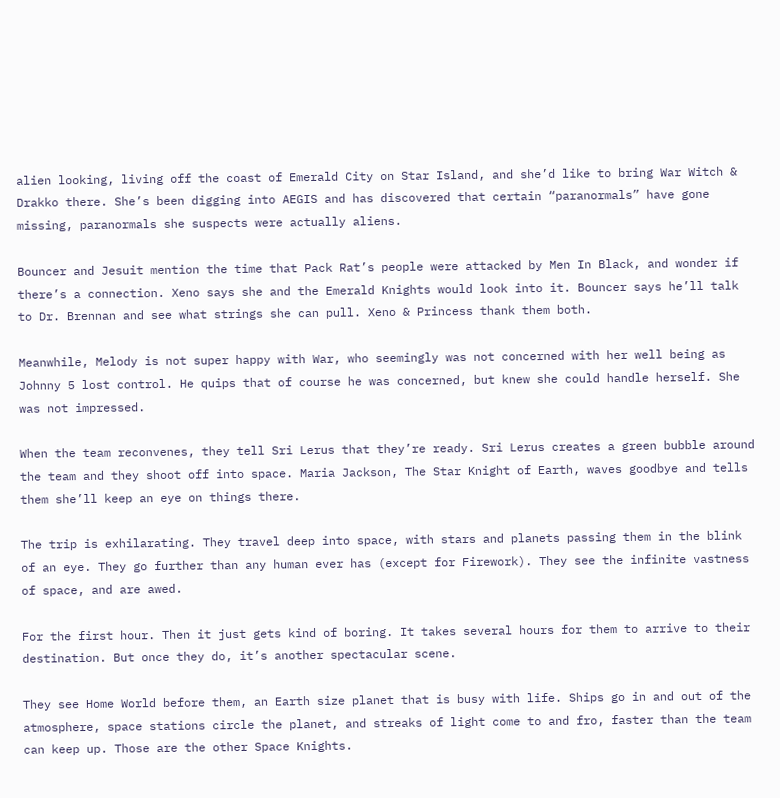alien looking, living off the coast of Emerald City on Star Island, and she’d like to bring War Witch & Drakko there. She’s been digging into AEGIS and has discovered that certain “paranormals” have gone missing, paranormals she suspects were actually aliens.

Bouncer and Jesuit mention the time that Pack Rat’s people were attacked by Men In Black, and wonder if there’s a connection. Xeno says she and the Emerald Knights would look into it. Bouncer says he’ll talk to Dr. Brennan and see what strings she can pull. Xeno & Princess thank them both.

Meanwhile, Melody is not super happy with War, who seemingly was not concerned with her well being as Johnny 5 lost control. He quips that of course he was concerned, but knew she could handle herself. She was not impressed.

When the team reconvenes, they tell Sri Lerus that they’re ready. Sri Lerus creates a green bubble around the team and they shoot off into space. Maria Jackson, The Star Knight of Earth, waves goodbye and tells them she’ll keep an eye on things there.

The trip is exhilarating. They travel deep into space, with stars and planets passing them in the blink of an eye. They go further than any human ever has (except for Firework). They see the infinite vastness of space, and are awed.

For the first hour. Then it just gets kind of boring. It takes several hours for them to arrive to their destination. But once they do, it’s another spectacular scene.

They see Home World before them, an Earth size planet that is busy with life. Ships go in and out of the atmosphere, space stations circle the planet, and streaks of light come to and fro, faster than the team can keep up. Those are the other Space Knights.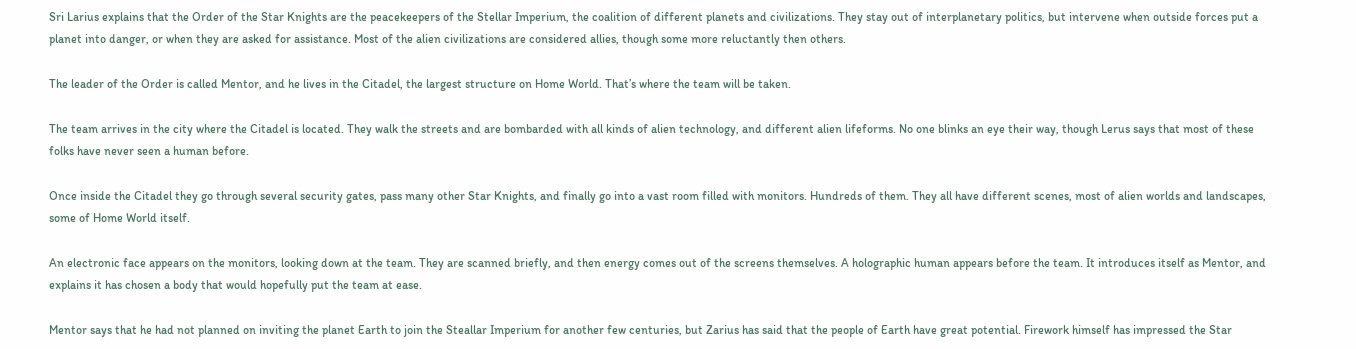Sri Larius explains that the Order of the Star Knights are the peacekeepers of the Stellar Imperium, the coalition of different planets and civilizations. They stay out of interplanetary politics, but intervene when outside forces put a planet into danger, or when they are asked for assistance. Most of the alien civilizations are considered allies, though some more reluctantly then others.

The leader of the Order is called Mentor, and he lives in the Citadel, the largest structure on Home World. That’s where the team will be taken.

The team arrives in the city where the Citadel is located. They walk the streets and are bombarded with all kinds of alien technology, and different alien lifeforms. No one blinks an eye their way, though Lerus says that most of these folks have never seen a human before.

Once inside the Citadel they go through several security gates, pass many other Star Knights, and finally go into a vast room filled with monitors. Hundreds of them. They all have different scenes, most of alien worlds and landscapes, some of Home World itself.

An electronic face appears on the monitors, looking down at the team. They are scanned briefly, and then energy comes out of the screens themselves. A holographic human appears before the team. It introduces itself as Mentor, and explains it has chosen a body that would hopefully put the team at ease.

Mentor says that he had not planned on inviting the planet Earth to join the Steallar Imperium for another few centuries, but Zarius has said that the people of Earth have great potential. Firework himself has impressed the Star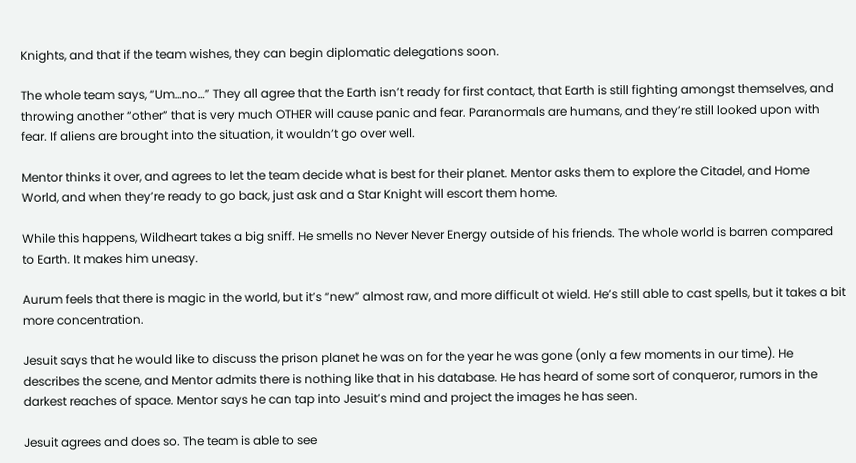Knights, and that if the team wishes, they can begin diplomatic delegations soon.

The whole team says, “Um…no…” They all agree that the Earth isn’t ready for first contact, that Earth is still fighting amongst themselves, and throwing another “other” that is very much OTHER will cause panic and fear. Paranormals are humans, and they’re still looked upon with fear. If aliens are brought into the situation, it wouldn’t go over well.

Mentor thinks it over, and agrees to let the team decide what is best for their planet. Mentor asks them to explore the Citadel, and Home World, and when they’re ready to go back, just ask and a Star Knight will escort them home.

While this happens, Wildheart takes a big sniff. He smells no Never Never Energy outside of his friends. The whole world is barren compared to Earth. It makes him uneasy.

Aurum feels that there is magic in the world, but it’s “new” almost raw, and more difficult ot wield. He’s still able to cast spells, but it takes a bit more concentration.

Jesuit says that he would like to discuss the prison planet he was on for the year he was gone (only a few moments in our time). He describes the scene, and Mentor admits there is nothing like that in his database. He has heard of some sort of conqueror, rumors in the darkest reaches of space. Mentor says he can tap into Jesuit’s mind and project the images he has seen.

Jesuit agrees and does so. The team is able to see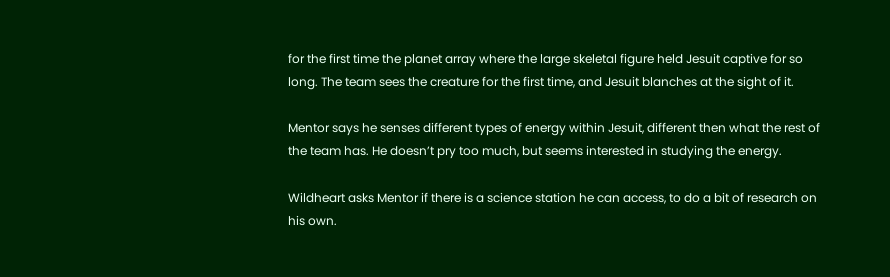for the first time the planet array where the large skeletal figure held Jesuit captive for so long. The team sees the creature for the first time, and Jesuit blanches at the sight of it.

Mentor says he senses different types of energy within Jesuit, different then what the rest of the team has. He doesn’t pry too much, but seems interested in studying the energy.

Wildheart asks Mentor if there is a science station he can access, to do a bit of research on his own.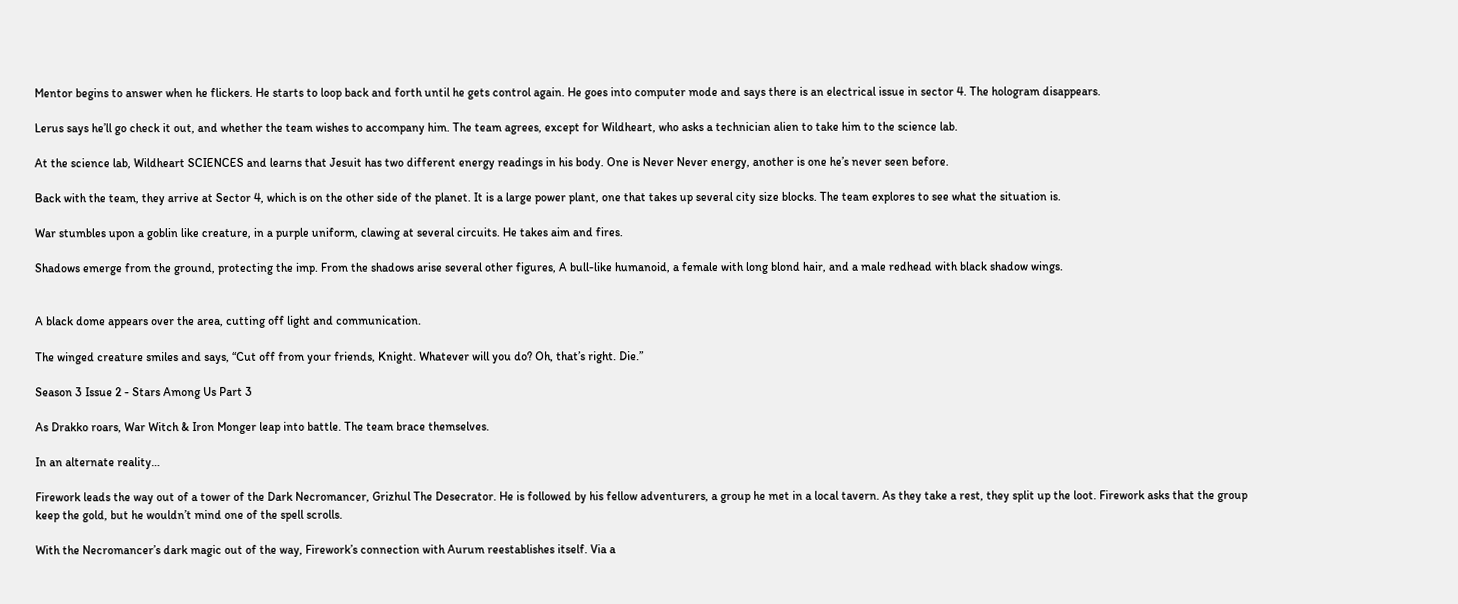Mentor begins to answer when he flickers. He starts to loop back and forth until he gets control again. He goes into computer mode and says there is an electrical issue in sector 4. The hologram disappears.

Lerus says he’ll go check it out, and whether the team wishes to accompany him. The team agrees, except for Wildheart, who asks a technician alien to take him to the science lab.

At the science lab, Wildheart SCIENCES and learns that Jesuit has two different energy readings in his body. One is Never Never energy, another is one he’s never seen before.

Back with the team, they arrive at Sector 4, which is on the other side of the planet. It is a large power plant, one that takes up several city size blocks. The team explores to see what the situation is.

War stumbles upon a goblin like creature, in a purple uniform, clawing at several circuits. He takes aim and fires.

Shadows emerge from the ground, protecting the imp. From the shadows arise several other figures, A bull-like humanoid, a female with long blond hair, and a male redhead with black shadow wings.


A black dome appears over the area, cutting off light and communication.

The winged creature smiles and says, “Cut off from your friends, Knight. Whatever will you do? Oh, that’s right. Die.”

Season 3 Issue 2 - Stars Among Us Part 3

As Drakko roars, War Witch & Iron Monger leap into battle. The team brace themselves.

In an alternate reality…

Firework leads the way out of a tower of the Dark Necromancer, Grizhul The Desecrator. He is followed by his fellow adventurers, a group he met in a local tavern. As they take a rest, they split up the loot. Firework asks that the group keep the gold, but he wouldn’t mind one of the spell scrolls.

With the Necromancer’s dark magic out of the way, Firework’s connection with Aurum reestablishes itself. Via a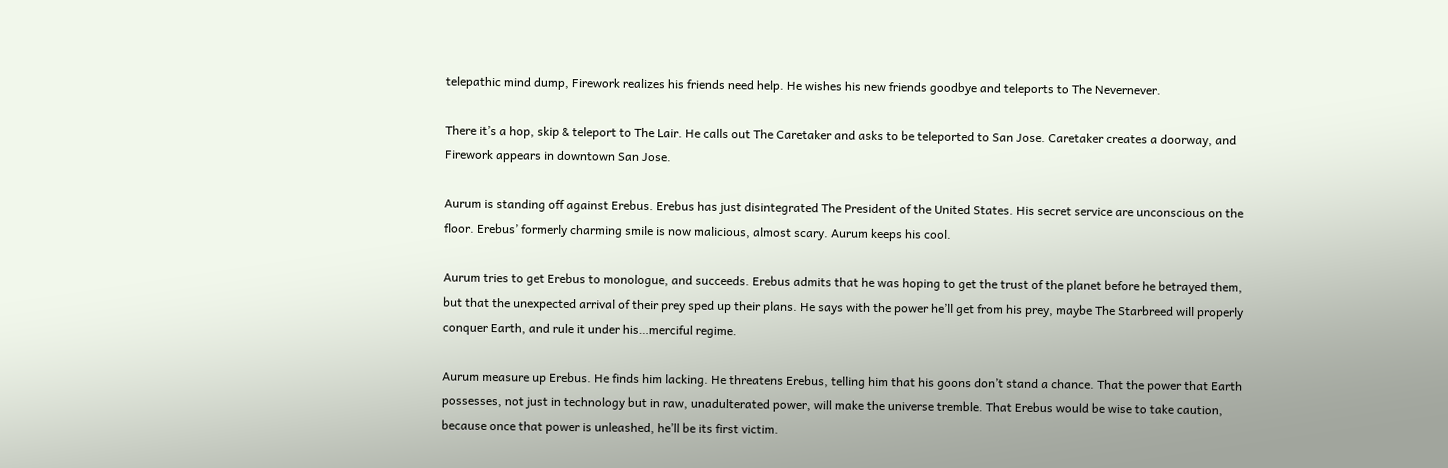telepathic mind dump, Firework realizes his friends need help. He wishes his new friends goodbye and teleports to The Nevernever.

There it’s a hop, skip & teleport to The Lair. He calls out The Caretaker and asks to be teleported to San Jose. Caretaker creates a doorway, and Firework appears in downtown San Jose.

Aurum is standing off against Erebus. Erebus has just disintegrated The President of the United States. His secret service are unconscious on the floor. Erebus’ formerly charming smile is now malicious, almost scary. Aurum keeps his cool.

Aurum tries to get Erebus to monologue, and succeeds. Erebus admits that he was hoping to get the trust of the planet before he betrayed them, but that the unexpected arrival of their prey sped up their plans. He says with the power he’ll get from his prey, maybe The Starbreed will properly conquer Earth, and rule it under his…merciful regime.

Aurum measure up Erebus. He finds him lacking. He threatens Erebus, telling him that his goons don’t stand a chance. That the power that Earth possesses, not just in technology but in raw, unadulterated power, will make the universe tremble. That Erebus would be wise to take caution, because once that power is unleashed, he’ll be its first victim.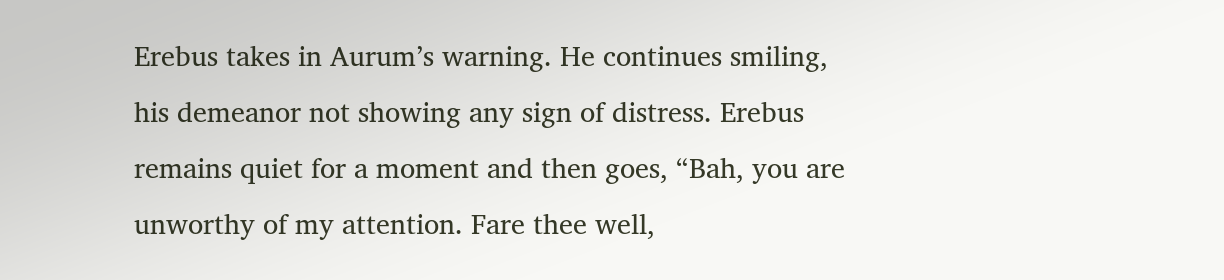Erebus takes in Aurum’s warning. He continues smiling, his demeanor not showing any sign of distress. Erebus remains quiet for a moment and then goes, “Bah, you are unworthy of my attention. Fare thee well,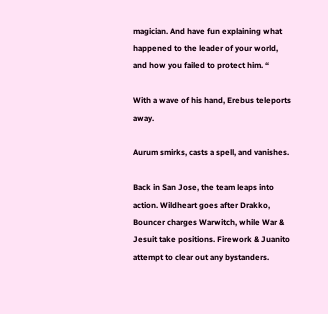magician. And have fun explaining what happened to the leader of your world, and how you failed to protect him. “

With a wave of his hand, Erebus teleports away.

Aurum smirks, casts a spell, and vanishes.

Back in San Jose, the team leaps into action. Wildheart goes after Drakko, Bouncer charges Warwitch, while War & Jesuit take positions. Firework & Juanito attempt to clear out any bystanders.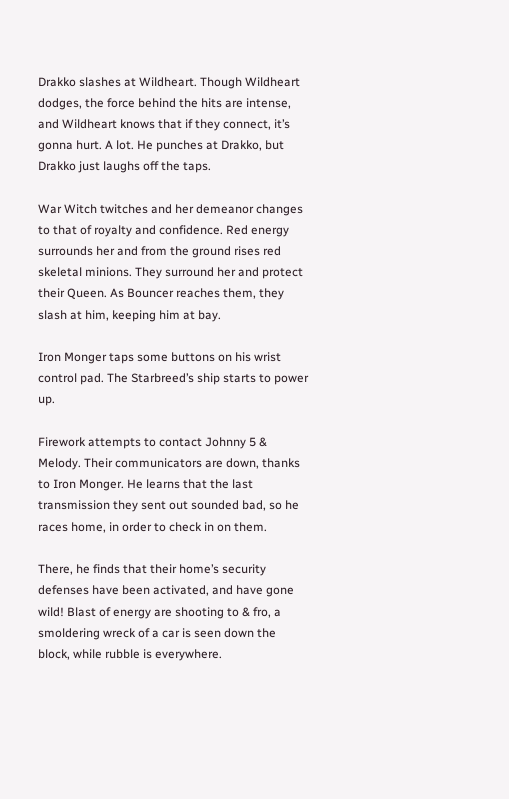Drakko slashes at Wildheart. Though Wildheart dodges, the force behind the hits are intense, and Wildheart knows that if they connect, it’s gonna hurt. A lot. He punches at Drakko, but Drakko just laughs off the taps.

War Witch twitches and her demeanor changes to that of royalty and confidence. Red energy surrounds her and from the ground rises red skeletal minions. They surround her and protect their Queen. As Bouncer reaches them, they slash at him, keeping him at bay.

Iron Monger taps some buttons on his wrist control pad. The Starbreed’s ship starts to power up.

Firework attempts to contact Johnny 5 & Melody. Their communicators are down, thanks to Iron Monger. He learns that the last transmission they sent out sounded bad, so he races home, in order to check in on them.

There, he finds that their home’s security defenses have been activated, and have gone wild! Blast of energy are shooting to & fro, a smoldering wreck of a car is seen down the block, while rubble is everywhere.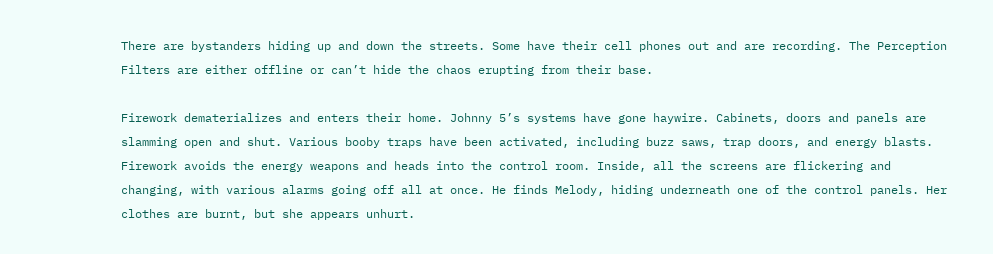There are bystanders hiding up and down the streets. Some have their cell phones out and are recording. The Perception Filters are either offline or can’t hide the chaos erupting from their base.

Firework dematerializes and enters their home. Johnny 5’s systems have gone haywire. Cabinets, doors and panels are slamming open and shut. Various booby traps have been activated, including buzz saws, trap doors, and energy blasts. Firework avoids the energy weapons and heads into the control room. Inside, all the screens are flickering and changing, with various alarms going off all at once. He finds Melody, hiding underneath one of the control panels. Her clothes are burnt, but she appears unhurt.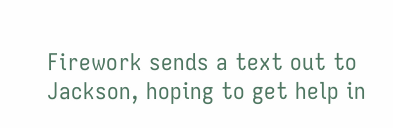Firework sends a text out to Jackson, hoping to get help in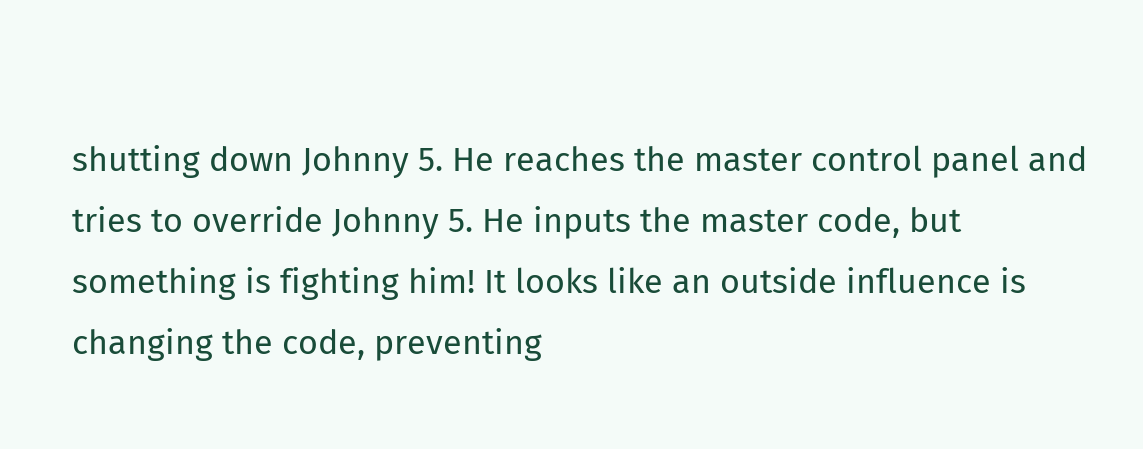shutting down Johnny 5. He reaches the master control panel and tries to override Johnny 5. He inputs the master code, but something is fighting him! It looks like an outside influence is changing the code, preventing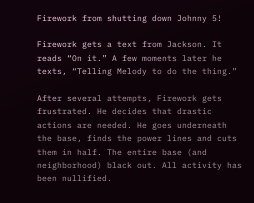Firework from shutting down Johnny 5!

Firework gets a text from Jackson. It reads “On it.” A few moments later he texts, “Telling Melody to do the thing.”

After several attempts, Firework gets frustrated. He decides that drastic actions are needed. He goes underneath the base, finds the power lines and cuts them in half. The entire base (and neighborhood) black out. All activity has been nullified.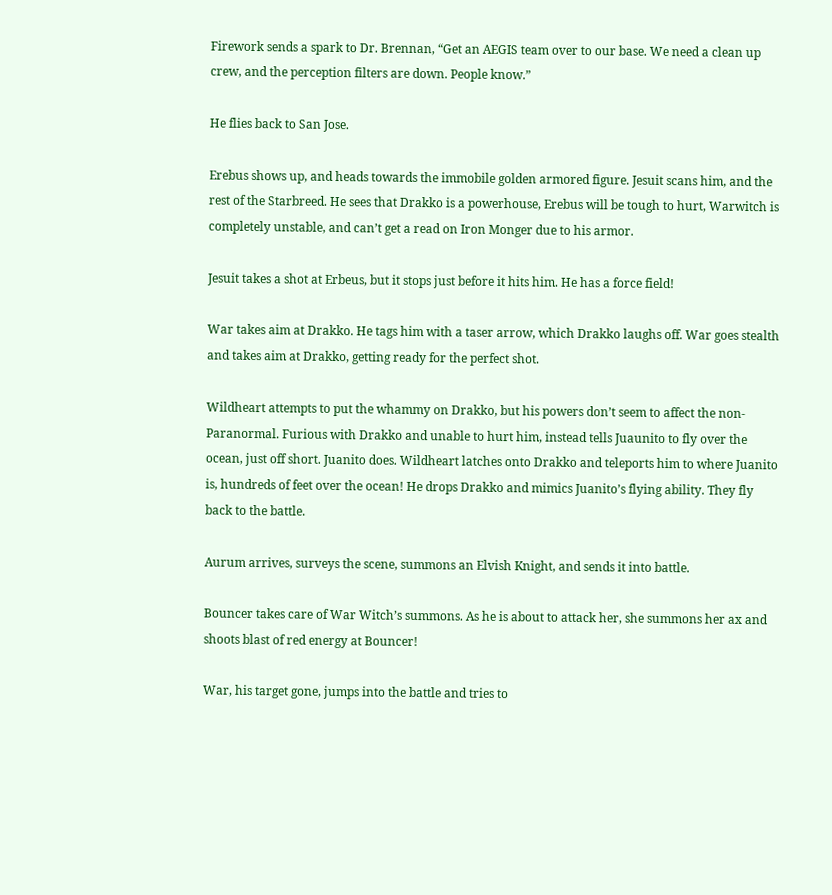Firework sends a spark to Dr. Brennan, “Get an AEGIS team over to our base. We need a clean up crew, and the perception filters are down. People know.”

He flies back to San Jose.

Erebus shows up, and heads towards the immobile golden armored figure. Jesuit scans him, and the rest of the Starbreed. He sees that Drakko is a powerhouse, Erebus will be tough to hurt, Warwitch is completely unstable, and can’t get a read on Iron Monger due to his armor.

Jesuit takes a shot at Erbeus, but it stops just before it hits him. He has a force field!

War takes aim at Drakko. He tags him with a taser arrow, which Drakko laughs off. War goes stealth and takes aim at Drakko, getting ready for the perfect shot.

Wildheart attempts to put the whammy on Drakko, but his powers don’t seem to affect the non-Paranormal. Furious with Drakko and unable to hurt him, instead tells Juaunito to fly over the ocean, just off short. Juanito does. Wildheart latches onto Drakko and teleports him to where Juanito is, hundreds of feet over the ocean! He drops Drakko and mimics Juanito’s flying ability. They fly back to the battle.

Aurum arrives, surveys the scene, summons an Elvish Knight, and sends it into battle.

Bouncer takes care of War Witch’s summons. As he is about to attack her, she summons her ax and shoots blast of red energy at Bouncer!

War, his target gone, jumps into the battle and tries to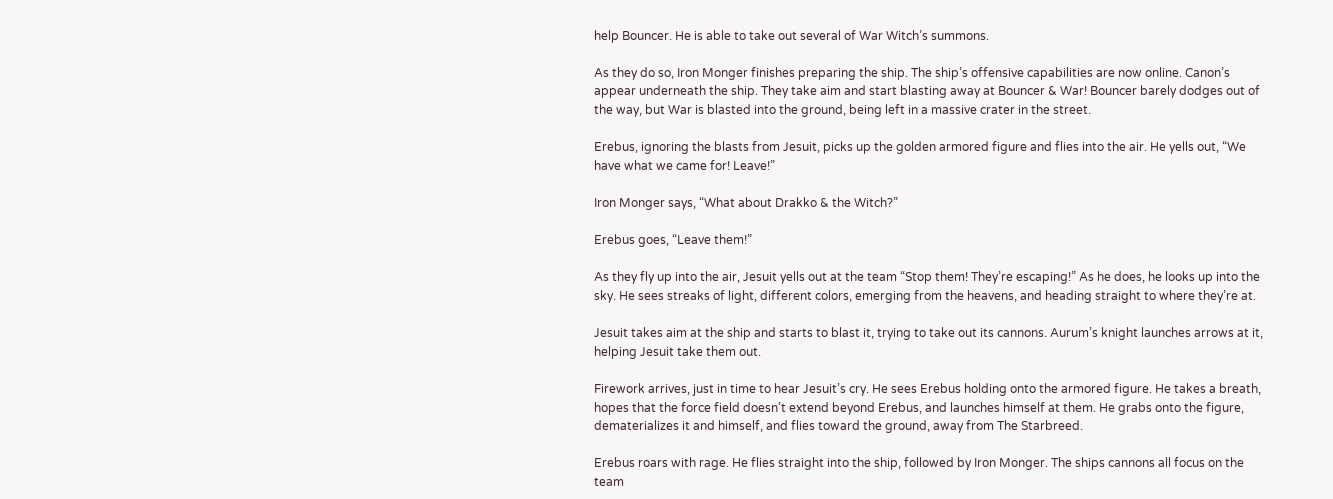help Bouncer. He is able to take out several of War Witch’s summons.

As they do so, Iron Monger finishes preparing the ship. The ship’s offensive capabilities are now online. Canon’s appear underneath the ship. They take aim and start blasting away at Bouncer & War! Bouncer barely dodges out of the way, but War is blasted into the ground, being left in a massive crater in the street.

Erebus, ignoring the blasts from Jesuit, picks up the golden armored figure and flies into the air. He yells out, “We have what we came for! Leave!”

Iron Monger says, “What about Drakko & the Witch?”

Erebus goes, “Leave them!”

As they fly up into the air, Jesuit yells out at the team “Stop them! They’re escaping!” As he does, he looks up into the sky. He sees streaks of light, different colors, emerging from the heavens, and heading straight to where they’re at.

Jesuit takes aim at the ship and starts to blast it, trying to take out its cannons. Aurum’s knight launches arrows at it, helping Jesuit take them out.

Firework arrives, just in time to hear Jesuit’s cry. He sees Erebus holding onto the armored figure. He takes a breath, hopes that the force field doesn’t extend beyond Erebus, and launches himself at them. He grabs onto the figure, dematerializes it and himself, and flies toward the ground, away from The Starbreed.

Erebus roars with rage. He flies straight into the ship, followed by Iron Monger. The ships cannons all focus on the team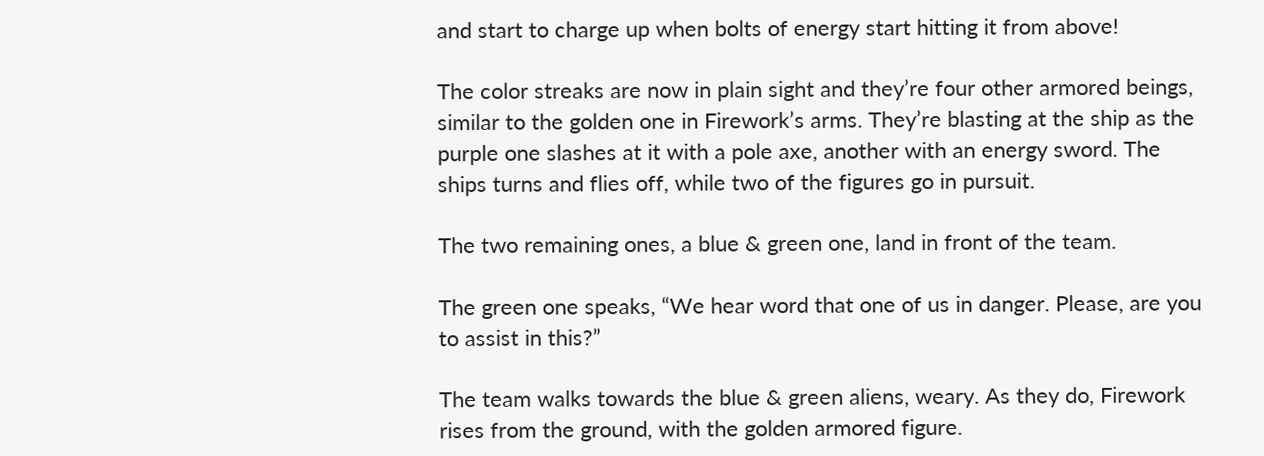and start to charge up when bolts of energy start hitting it from above!

The color streaks are now in plain sight and they’re four other armored beings, similar to the golden one in Firework’s arms. They’re blasting at the ship as the purple one slashes at it with a pole axe, another with an energy sword. The ships turns and flies off, while two of the figures go in pursuit.

The two remaining ones, a blue & green one, land in front of the team.

The green one speaks, “We hear word that one of us in danger. Please, are you to assist in this?”

The team walks towards the blue & green aliens, weary. As they do, Firework rises from the ground, with the golden armored figure.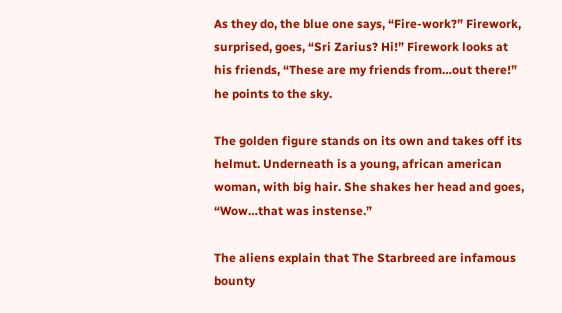As they do, the blue one says, “Fire-work?” Firework, surprised, goes, “Sri Zarius? Hi!” Firework looks at his friends, “These are my friends from…out there!” he points to the sky.

The golden figure stands on its own and takes off its helmut. Underneath is a young, african american woman, with big hair. She shakes her head and goes, “Wow…that was instense.”

The aliens explain that The Starbreed are infamous bounty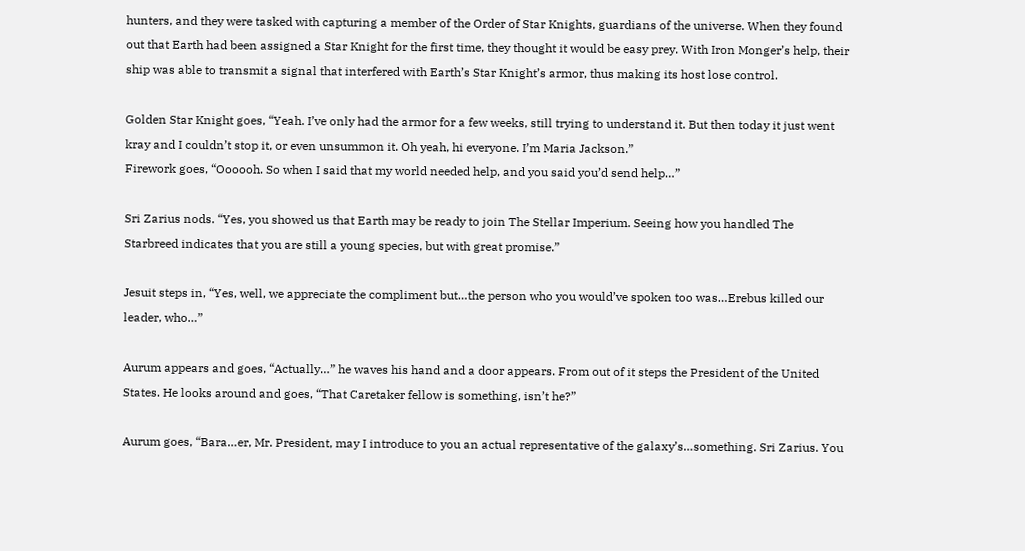hunters, and they were tasked with capturing a member of the Order of Star Knights, guardians of the universe. When they found out that Earth had been assigned a Star Knight for the first time, they thought it would be easy prey. With Iron Monger’s help, their ship was able to transmit a signal that interfered with Earth’s Star Knight’s armor, thus making its host lose control.

Golden Star Knight goes, “Yeah. I’ve only had the armor for a few weeks, still trying to understand it. But then today it just went kray and I couldn’t stop it, or even unsummon it. Oh yeah, hi everyone. I’m Maria Jackson.”
Firework goes, “Oooooh. So when I said that my world needed help, and you said you’d send help…”

Sri Zarius nods. “Yes, you showed us that Earth may be ready to join The Stellar Imperium. Seeing how you handled The Starbreed indicates that you are still a young species, but with great promise.”

Jesuit steps in, “Yes, well, we appreciate the compliment but…the person who you would’ve spoken too was…Erebus killed our leader, who…”

Aurum appears and goes, “Actually…” he waves his hand and a door appears. From out of it steps the President of the United States. He looks around and goes, “That Caretaker fellow is something, isn’t he?”

Aurum goes, “Bara…er, Mr. President, may I introduce to you an actual representative of the galaxy’s…something. Sri Zarius. You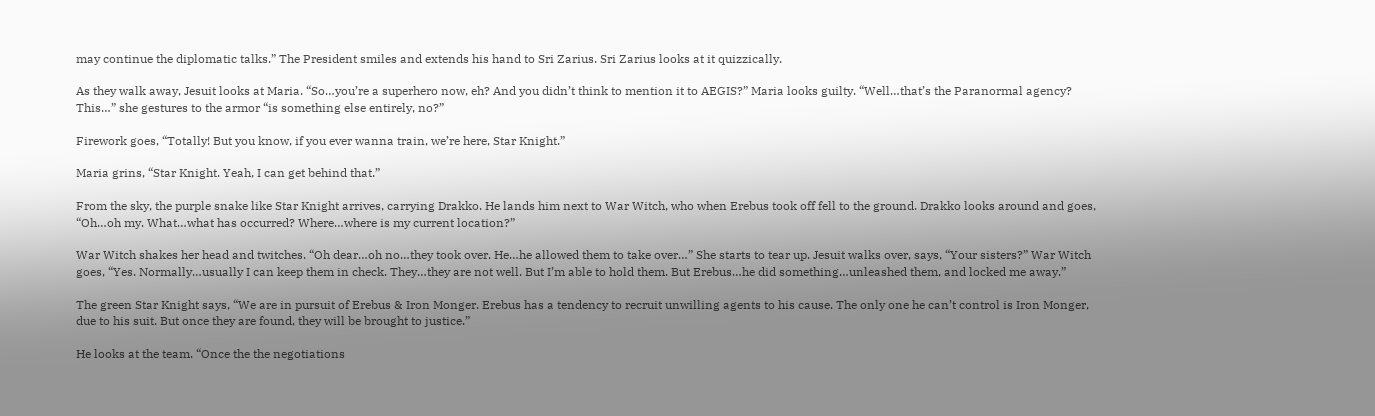may continue the diplomatic talks.” The President smiles and extends his hand to Sri Zarius. Sri Zarius looks at it quizzically.

As they walk away, Jesuit looks at Maria. “So…you’re a superhero now, eh? And you didn’t think to mention it to AEGIS?” Maria looks guilty. “Well…that’s the Paranormal agency? This…” she gestures to the armor “is something else entirely, no?”

Firework goes, “Totally! But you know, if you ever wanna train, we’re here, Star Knight.”

Maria grins, “Star Knight. Yeah, I can get behind that.”

From the sky, the purple snake like Star Knight arrives, carrying Drakko. He lands him next to War Witch, who when Erebus took off fell to the ground. Drakko looks around and goes, “Oh…oh my. What…what has occurred? Where…where is my current location?”

War Witch shakes her head and twitches. “Oh dear…oh no…they took over. He…he allowed them to take over…” She starts to tear up. Jesuit walks over, says, “Your sisters?” War Witch goes, “Yes. Normally…usually I can keep them in check. They…they are not well. But I’m able to hold them. But Erebus…he did something…unleashed them, and locked me away.”

The green Star Knight says, “We are in pursuit of Erebus & Iron Monger. Erebus has a tendency to recruit unwilling agents to his cause. The only one he can’t control is Iron Monger, due to his suit. But once they are found, they will be brought to justice.”

He looks at the team. “Once the the negotiations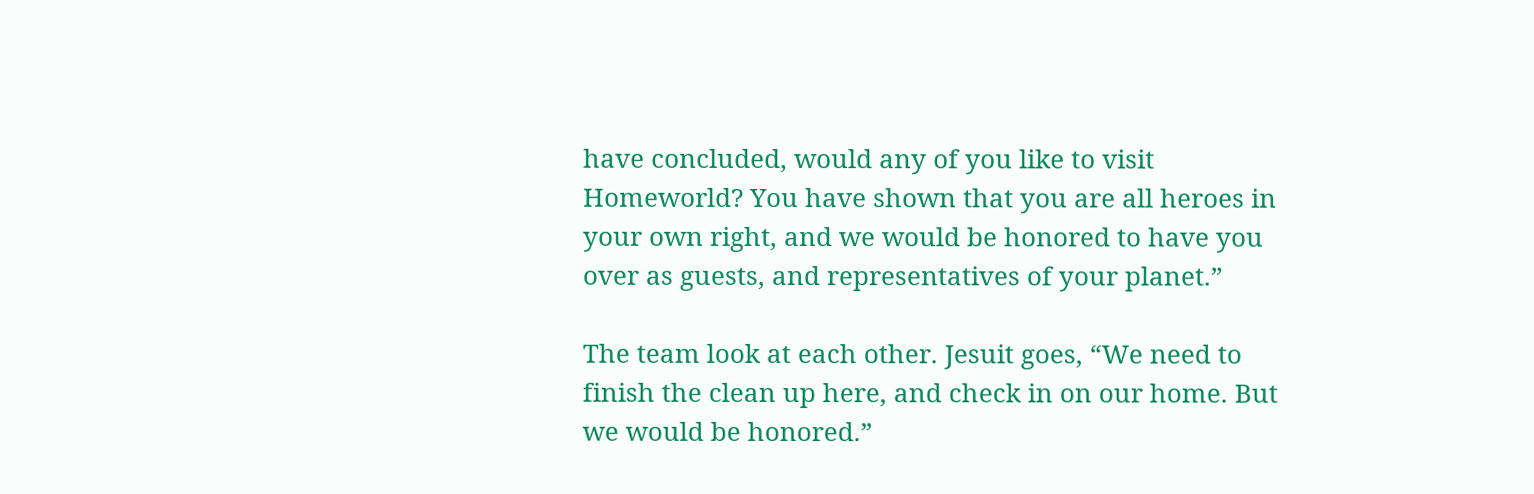have concluded, would any of you like to visit Homeworld? You have shown that you are all heroes in your own right, and we would be honored to have you over as guests, and representatives of your planet.”

The team look at each other. Jesuit goes, “We need to finish the clean up here, and check in on our home. But we would be honored.”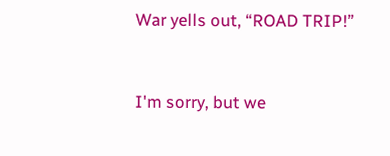War yells out, “ROAD TRIP!”


I'm sorry, but we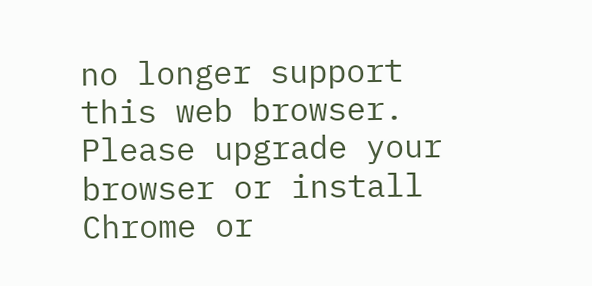no longer support this web browser. Please upgrade your browser or install Chrome or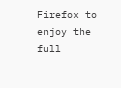Firefox to enjoy the full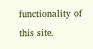functionality of this site.